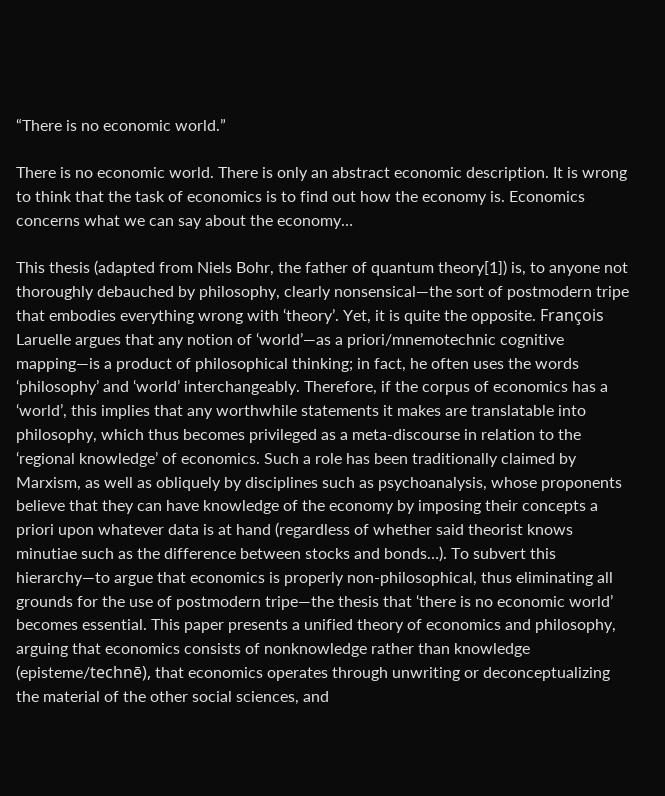“There is no economic world.”

There is no economic world. There is only an abstract economic description. It is wrong to think that the task of economics is to find out how the economy is. Economics concerns what we can say about the economy…

This thesis (adapted from Niels Bohr, the father of quantum theory[1]) is, to anyone not thoroughly debauched by philosophy, clearly nonsensical—the sort of postmodern tripe that embodies everything wrong with ‘theory’. Yet, it is quite the opposite. François Laruelle argues that any notion of ‘world’—as a priori/mnemotechnic cognitive mapping—is a product of philosophical thinking; in fact, he often uses the words ‘philosophy’ and ‘world’ interchangeably. Therefore, if the corpus of economics has a ‘world’, this implies that any worthwhile statements it makes are translatable into philosophy, which thus becomes privileged as a meta-discourse in relation to the ‘regional knowledge’ of economics. Such a role has been traditionally claimed by Marxism, as well as obliquely by disciplines such as psychoanalysis, whose proponents believe that they can have knowledge of the economy by imposing their concepts a priori upon whatever data is at hand (regardless of whether said theorist knows minutiae such as the difference between stocks and bonds…). To subvert this hierarchy—to argue that economics is properly non-philosophical, thus eliminating all grounds for the use of postmodern tripe—the thesis that ‘there is no economic world’ becomes essential. This paper presents a unified theory of economics and philosophy, arguing that economics consists of nonknowledge rather than knowledge (episteme/technē), that economics operates through unwriting or deconceptualizing the material of the other social sciences, and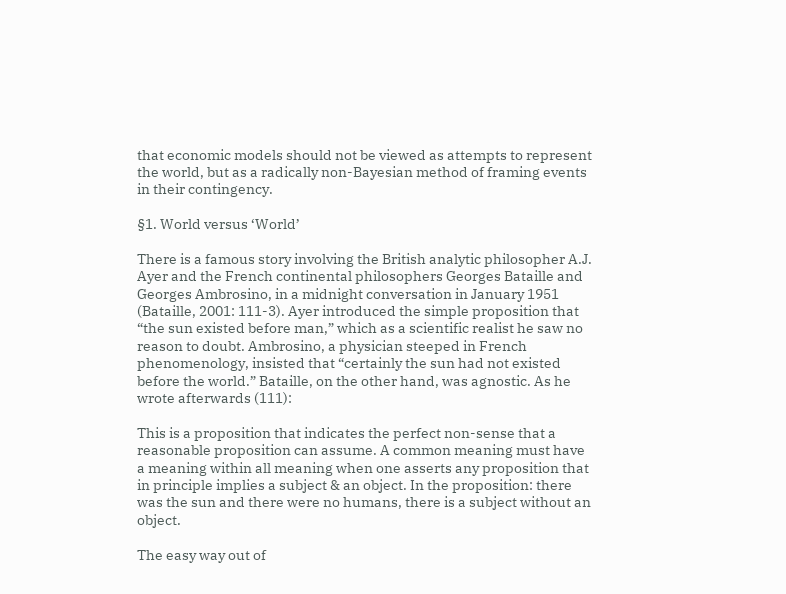that economic models should not be viewed as attempts to represent the world, but as a radically non-Bayesian method of framing events in their contingency.

§1. World versus ‘World’

There is a famous story involving the British analytic philosopher A.J. Ayer and the French continental philosophers Georges Bataille and Georges Ambrosino, in a midnight conversation in January 1951 (Bataille, 2001: 111-3). Ayer introduced the simple proposition that “the sun existed before man,” which as a scientific realist he saw no reason to doubt. Ambrosino, a physician steeped in French phenomenology, insisted that “certainly the sun had not existed before the world.” Bataille, on the other hand, was agnostic. As he wrote afterwards (111):

This is a proposition that indicates the perfect non-sense that a reasonable proposition can assume. A common meaning must have a meaning within all meaning when one asserts any proposition that in principle implies a subject & an object. In the proposition: there was the sun and there were no humans, there is a subject without an object.

The easy way out of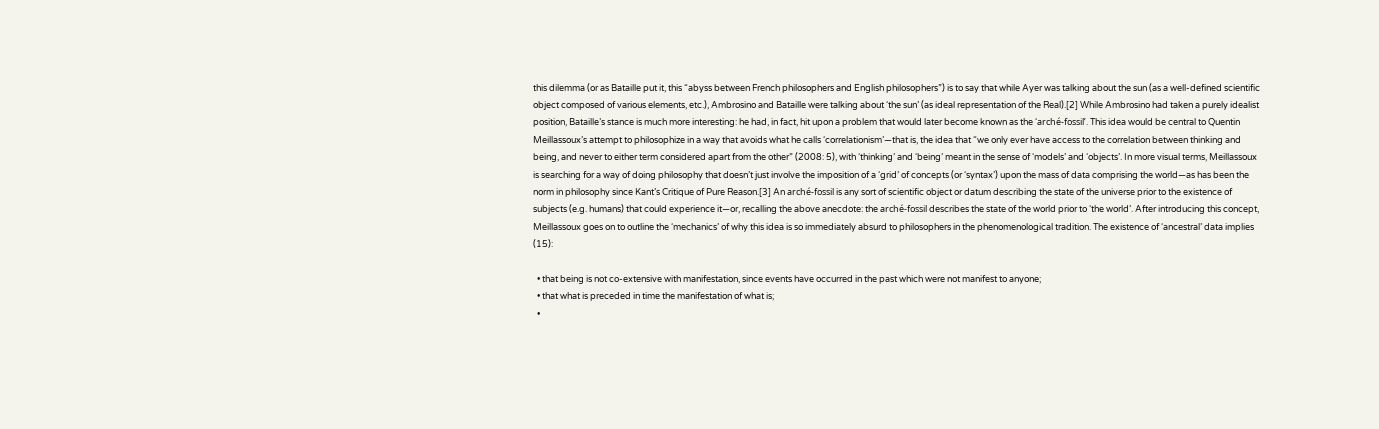this dilemma (or as Bataille put it, this “abyss between French philosophers and English philosophers”) is to say that while Ayer was talking about the sun (as a well-defined scientific object composed of various elements, etc.), Ambrosino and Bataille were talking about ‘the sun’ (as ideal representation of the Real).[2] While Ambrosino had taken a purely idealist position, Bataille’s stance is much more interesting: he had, in fact, hit upon a problem that would later become known as the ‘arché-fossil’. This idea would be central to Quentin Meillassoux’s attempt to philosophize in a way that avoids what he calls ‘correlationism’—that is, the idea that “we only ever have access to the correlation between thinking and being, and never to either term considered apart from the other” (2008: 5), with ‘thinking’ and ‘being’ meant in the sense of ‘models’ and ‘objects’. In more visual terms, Meillassoux is searching for a way of doing philosophy that doesn’t just involve the imposition of a ‘grid’ of concepts (or ‘syntax’) upon the mass of data comprising the world—as has been the norm in philosophy since Kant’s Critique of Pure Reason.[3] An arché-fossil is any sort of scientific object or datum describing the state of the universe prior to the existence of subjects (e.g. humans) that could experience it—or, recalling the above anecdote: the arché-fossil describes the state of the world prior to ‘the world’. After introducing this concept, Meillassoux goes on to outline the ‘mechanics’ of why this idea is so immediately absurd to philosophers in the phenomenological tradition. The existence of ‘ancestral’ data implies (15):

  • that being is not co-extensive with manifestation, since events have occurred in the past which were not manifest to anyone;
  • that what is preceded in time the manifestation of what is;
  •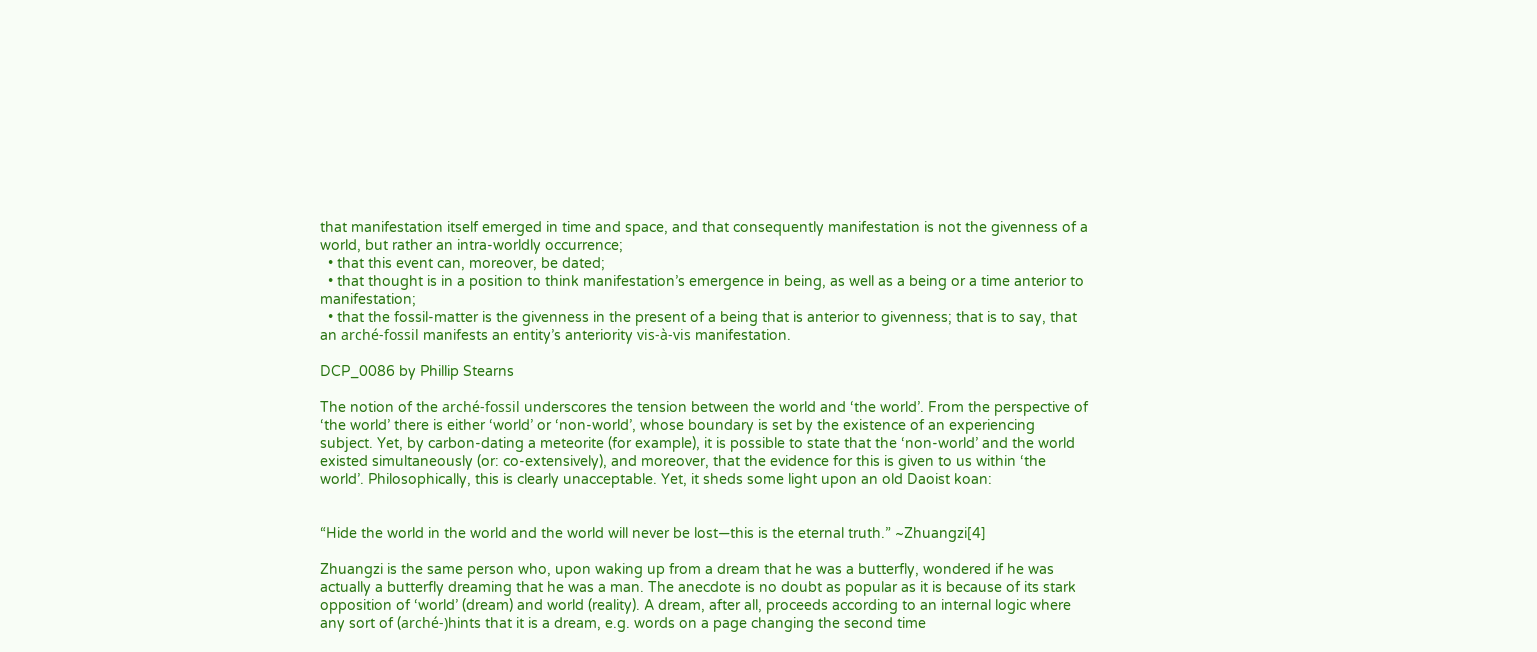that manifestation itself emerged in time and space, and that consequently manifestation is not the givenness of a world, but rather an intra-worldly occurrence;
  • that this event can, moreover, be dated;
  • that thought is in a position to think manifestation’s emergence in being, as well as a being or a time anterior to manifestation;
  • that the fossil-matter is the givenness in the present of a being that is anterior to givenness; that is to say, that an arché-fossil manifests an entity’s anteriority vis-à-vis manifestation.

DCP_0086 by Phillip Stearns

The notion of the arché-fossil underscores the tension between the world and ‘the world’. From the perspective of ‘the world’ there is either ‘world’ or ‘non-world’, whose boundary is set by the existence of an experiencing subject. Yet, by carbon-dating a meteorite (for example), it is possible to state that the ‘non-world’ and the world existed simultaneously (or: co-extensively), and moreover, that the evidence for this is given to us within ‘the world’. Philosophically, this is clearly unacceptable. Yet, it sheds some light upon an old Daoist koan:


“Hide the world in the world and the world will never be lost—this is the eternal truth.” ~Zhuangzi[4]

Zhuangzi is the same person who, upon waking up from a dream that he was a butterfly, wondered if he was actually a butterfly dreaming that he was a man. The anecdote is no doubt as popular as it is because of its stark opposition of ‘world’ (dream) and world (reality). A dream, after all, proceeds according to an internal logic where any sort of (arché-)hints that it is a dream, e.g. words on a page changing the second time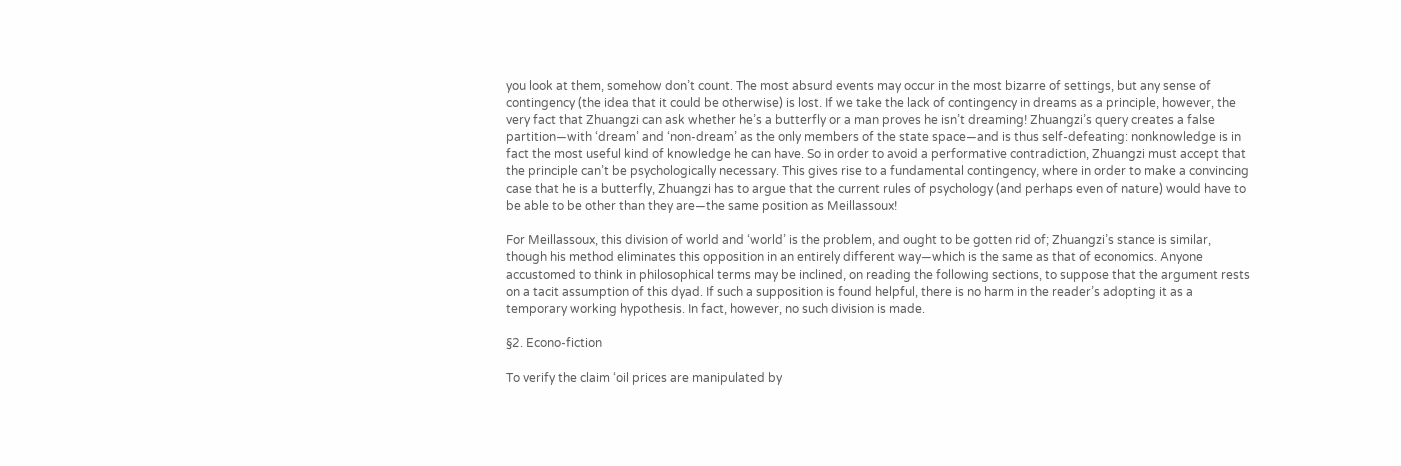you look at them, somehow don’t count. The most absurd events may occur in the most bizarre of settings, but any sense of contingency (the idea that it could be otherwise) is lost. If we take the lack of contingency in dreams as a principle, however, the very fact that Zhuangzi can ask whether he’s a butterfly or a man proves he isn’t dreaming! Zhuangzi’s query creates a false partition—with ‘dream’ and ‘non-dream’ as the only members of the state space—and is thus self-defeating: nonknowledge is in fact the most useful kind of knowledge he can have. So in order to avoid a performative contradiction, Zhuangzi must accept that the principle can’t be psychologically necessary. This gives rise to a fundamental contingency, where in order to make a convincing case that he is a butterfly, Zhuangzi has to argue that the current rules of psychology (and perhaps even of nature) would have to be able to be other than they are—the same position as Meillassoux!

For Meillassoux, this division of world and ‘world’ is the problem, and ought to be gotten rid of; Zhuangzi’s stance is similar, though his method eliminates this opposition in an entirely different way—which is the same as that of economics. Anyone accustomed to think in philosophical terms may be inclined, on reading the following sections, to suppose that the argument rests on a tacit assumption of this dyad. If such a supposition is found helpful, there is no harm in the reader’s adopting it as a temporary working hypothesis. In fact, however, no such division is made.

§2. Econo-fiction

To verify the claim ‘oil prices are manipulated by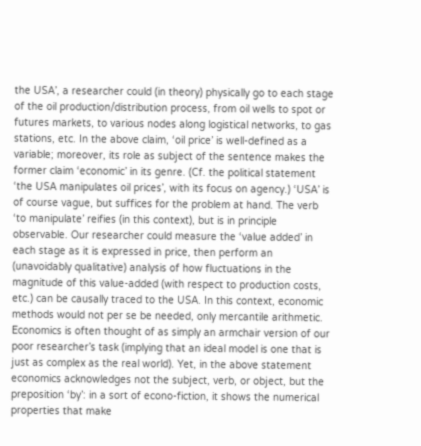the USA’, a researcher could (in theory) physically go to each stage of the oil production/distribution process, from oil wells to spot or futures markets, to various nodes along logistical networks, to gas stations, etc. In the above claim, ‘oil price’ is well-defined as a variable; moreover, its role as subject of the sentence makes the former claim ‘economic’ in its genre. (Cf. the political statement ‘the USA manipulates oil prices’, with its focus on agency.) ‘USA’ is of course vague, but suffices for the problem at hand. The verb ‘to manipulate’ reifies (in this context), but is in principle observable. Our researcher could measure the ‘value added’ in each stage as it is expressed in price, then perform an (unavoidably qualitative) analysis of how fluctuations in the magnitude of this value-added (with respect to production costs, etc.) can be causally traced to the USA. In this context, economic methods would not per se be needed, only mercantile arithmetic. Economics is often thought of as simply an armchair version of our poor researcher’s task (implying that an ideal model is one that is just as complex as the real world). Yet, in the above statement economics acknowledges not the subject, verb, or object, but the preposition ‘by’: in a sort of econo-fiction, it shows the numerical properties that make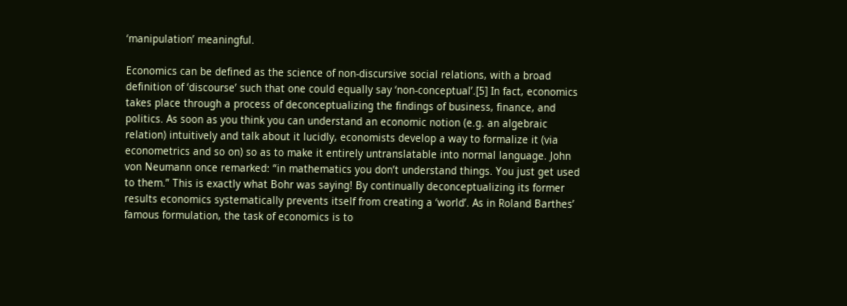‘manipulation’ meaningful.

Economics can be defined as the science of non-discursive social relations, with a broad definition of ‘discourse’ such that one could equally say ‘non-conceptual’.[5] In fact, economics takes place through a process of deconceptualizing the findings of business, finance, and politics. As soon as you think you can understand an economic notion (e.g. an algebraic relation) intuitively and talk about it lucidly, economists develop a way to formalize it (via econometrics and so on) so as to make it entirely untranslatable into normal language. John von Neumann once remarked: “in mathematics you don’t understand things. You just get used to them.” This is exactly what Bohr was saying! By continually deconceptualizing its former results economics systematically prevents itself from creating a ‘world’. As in Roland Barthes’ famous formulation, the task of economics is to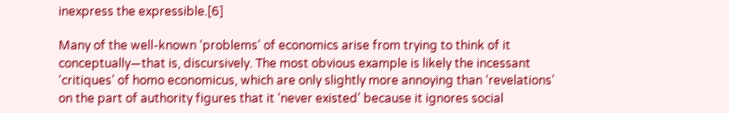inexpress the expressible.[6]

Many of the well-known ‘problems’ of economics arise from trying to think of it conceptually—that is, discursively. The most obvious example is likely the incessant ‘critiques’ of homo economicus, which are only slightly more annoying than ‘revelations’ on the part of authority figures that it ‘never existed’ because it ignores social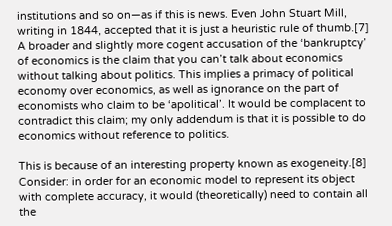institutions and so on—as if this is news. Even John Stuart Mill, writing in 1844, accepted that it is just a heuristic rule of thumb.[7] A broader and slightly more cogent accusation of the ‘bankruptcy’ of economics is the claim that you can’t talk about economics without talking about politics. This implies a primacy of political economy over economics, as well as ignorance on the part of economists who claim to be ‘apolitical’. It would be complacent to contradict this claim; my only addendum is that it is possible to do economics without reference to politics.

This is because of an interesting property known as exogeneity.[8] Consider: in order for an economic model to represent its object with complete accuracy, it would (theoretically) need to contain all the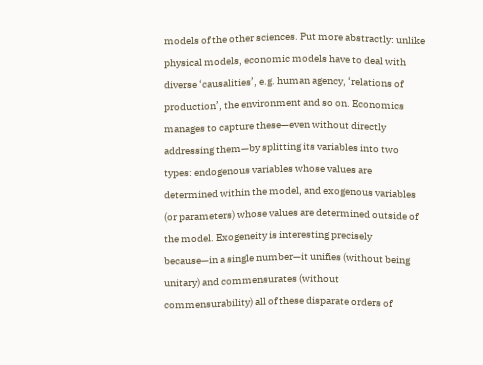models of the other sciences. Put more abstractly: unlike physical models, economic models have to deal with diverse ‘causalities’, e.g. human agency, ‘relations of production’, the environment and so on. Economics manages to capture these—even without directly addressing them—by splitting its variables into two types: endogenous variables whose values are determined within the model, and exogenous variables (or parameters) whose values are determined outside of the model. Exogeneity is interesting precisely because—in a single number—it unifies (without being unitary) and commensurates (without commensurability) all of these disparate orders of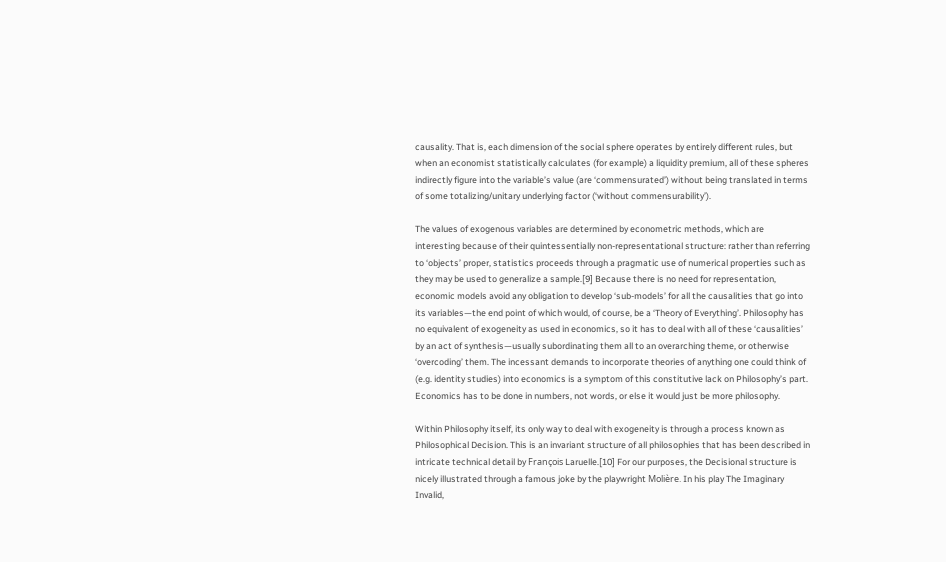causality. That is, each dimension of the social sphere operates by entirely different rules, but when an economist statistically calculates (for example) a liquidity premium, all of these spheres indirectly figure into the variable’s value (are ‘commensurated’) without being translated in terms of some totalizing/unitary underlying factor (‘without commensurability’).

The values of exogenous variables are determined by econometric methods, which are interesting because of their quintessentially non-representational structure: rather than referring to ‘objects’ proper, statistics proceeds through a pragmatic use of numerical properties such as they may be used to generalize a sample.[9] Because there is no need for representation, economic models avoid any obligation to develop ‘sub-models’ for all the causalities that go into its variables—the end point of which would, of course, be a ‘Theory of Everything’. Philosophy has no equivalent of exogeneity as used in economics, so it has to deal with all of these ‘causalities’ by an act of synthesis—usually subordinating them all to an overarching theme, or otherwise ‘overcoding’ them. The incessant demands to incorporate theories of anything one could think of (e.g. identity studies) into economics is a symptom of this constitutive lack on Philosophy’s part. Economics has to be done in numbers, not words, or else it would just be more philosophy.

Within Philosophy itself, its only way to deal with exogeneity is through a process known as Philosophical Decision. This is an invariant structure of all philosophies that has been described in intricate technical detail by François Laruelle.[10] For our purposes, the Decisional structure is nicely illustrated through a famous joke by the playwright Molière. In his play The Imaginary Invalid,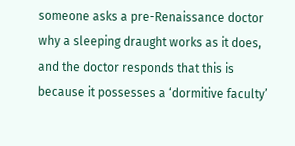someone asks a pre-Renaissance doctor why a sleeping draught works as it does, and the doctor responds that this is because it possesses a ‘dormitive faculty’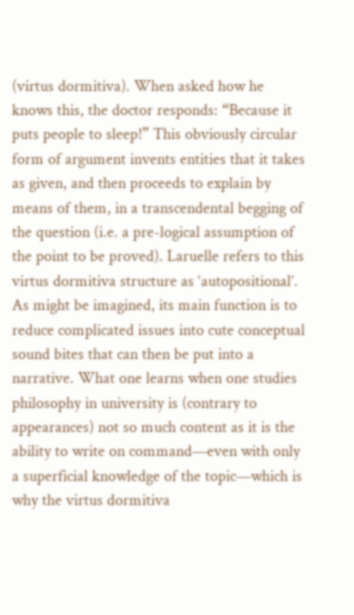(virtus dormitiva). When asked how he knows this, the doctor responds: “Because it puts people to sleep!” This obviously circular form of argument invents entities that it takes as given, and then proceeds to explain by means of them, in a transcendental begging of the question (i.e. a pre-logical assumption of the point to be proved). Laruelle refers to this virtus dormitiva structure as ‘autopositional’. As might be imagined, its main function is to reduce complicated issues into cute conceptual sound bites that can then be put into a narrative. What one learns when one studies philosophy in university is (contrary to appearances) not so much content as it is the ability to write on command—even with only a superficial knowledge of the topic—which is why the virtus dormitiva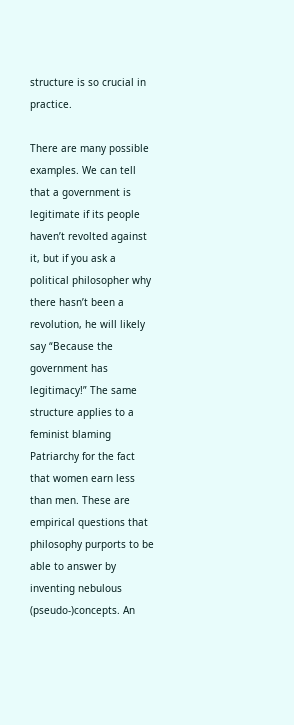structure is so crucial in practice.

There are many possible examples. We can tell that a government is legitimate if its people haven’t revolted against it, but if you ask a political philosopher why there hasn’t been a revolution, he will likely say “Because the government has legitimacy!” The same structure applies to a feminist blaming Patriarchy for the fact that women earn less than men. These are empirical questions that philosophy purports to be able to answer by inventing nebulous (pseudo-)concepts. An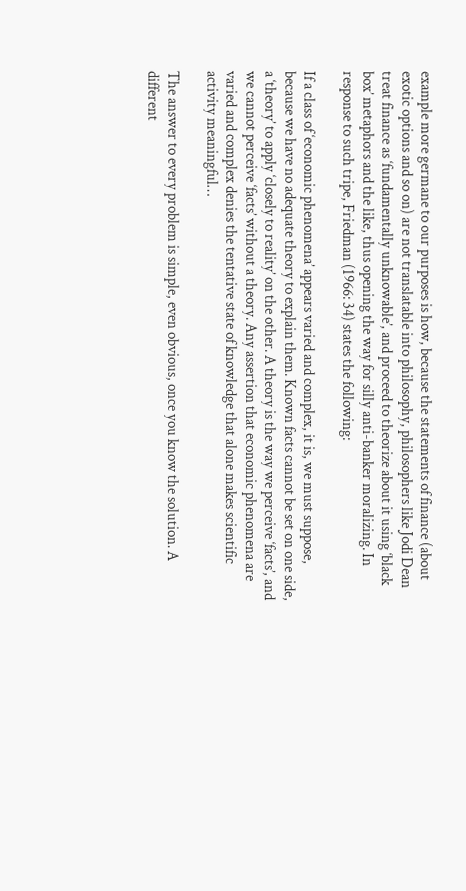example more germane to our purposes is how, because the statements of finance (about exotic options and so on) are not translatable into philosophy, philosophers like Jodi Dean treat finance as ‘fundamentally unknowable’, and proceed to theorize about it using ‘black box’ metaphors and the like, thus opening the way for silly anti-banker moralizing. In response to such tripe, Friedman (1966: 34) states the following:

If a class of ‘economic phenomena’ appears varied and complex, it is, we must suppose, because we have no adequate theory to explain them. Known facts cannot be set on one side, a ‘theory’ to apply ‘closely to reality’ on the other. A theory is the way we perceive ‘facts’, and we cannot perceive ‘facts’ without a theory. Any assertion that economic phenomena are varied and complex denies the tentative state of knowledge that alone makes scientific activity meaningful…

The answer to every problem is simple, even obvious, once you know the solution. A different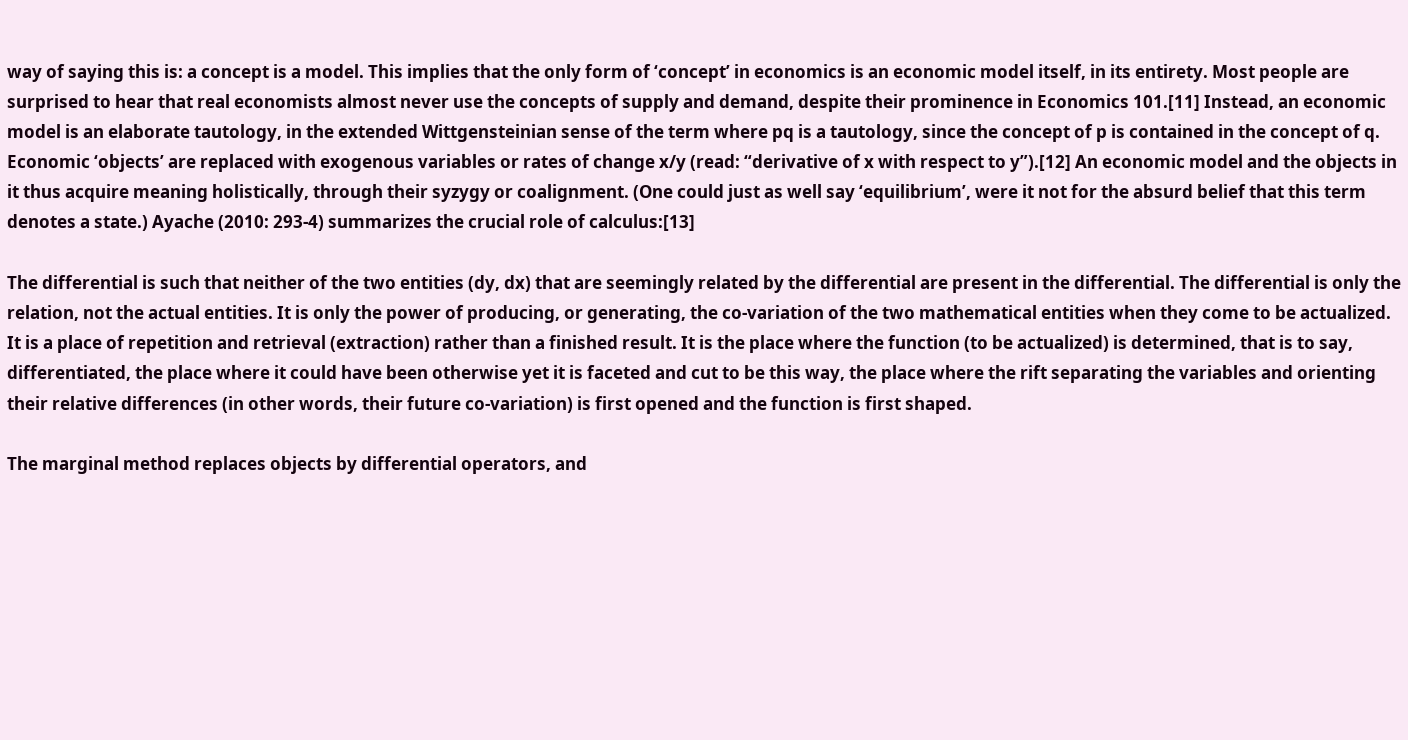way of saying this is: a concept is a model. This implies that the only form of ‘concept’ in economics is an economic model itself, in its entirety. Most people are surprised to hear that real economists almost never use the concepts of supply and demand, despite their prominence in Economics 101.[11] Instead, an economic model is an elaborate tautology, in the extended Wittgensteinian sense of the term where pq is a tautology, since the concept of p is contained in the concept of q. Economic ‘objects’ are replaced with exogenous variables or rates of change x/y (read: “derivative of x with respect to y”).[12] An economic model and the objects in it thus acquire meaning holistically, through their syzygy or coalignment. (One could just as well say ‘equilibrium’, were it not for the absurd belief that this term denotes a state.) Ayache (2010: 293-4) summarizes the crucial role of calculus:[13]

The differential is such that neither of the two entities (dy, dx) that are seemingly related by the differential are present in the differential. The differential is only the relation, not the actual entities. It is only the power of producing, or generating, the co-variation of the two mathematical entities when they come to be actualized. It is a place of repetition and retrieval (extraction) rather than a finished result. It is the place where the function (to be actualized) is determined, that is to say, differentiated, the place where it could have been otherwise yet it is faceted and cut to be this way, the place where the rift separating the variables and orienting their relative differences (in other words, their future co-variation) is first opened and the function is first shaped.

The marginal method replaces objects by differential operators, and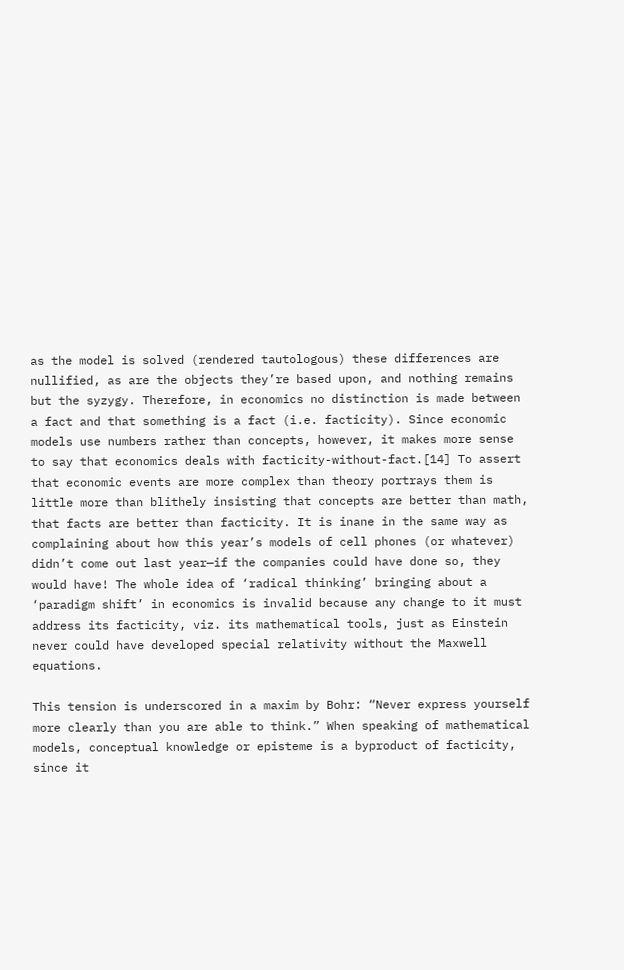as the model is solved (rendered tautologous) these differences are nullified, as are the objects they’re based upon, and nothing remains but the syzygy. Therefore, in economics no distinction is made between a fact and that something is a fact (i.e. facticity). Since economic models use numbers rather than concepts, however, it makes more sense to say that economics deals with facticity-without-fact.[14] To assert that economic events are more complex than theory portrays them is little more than blithely insisting that concepts are better than math, that facts are better than facticity. It is inane in the same way as complaining about how this year’s models of cell phones (or whatever) didn’t come out last year—if the companies could have done so, they would have! The whole idea of ‘radical thinking’ bringing about a ‘paradigm shift’ in economics is invalid because any change to it must address its facticity, viz. its mathematical tools, just as Einstein never could have developed special relativity without the Maxwell equations.

This tension is underscored in a maxim by Bohr: “Never express yourself more clearly than you are able to think.” When speaking of mathematical models, conceptual knowledge or episteme is a byproduct of facticity, since it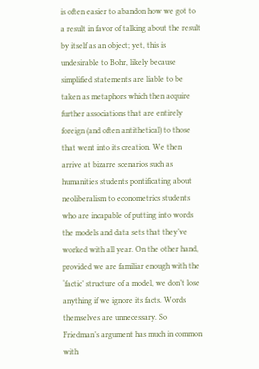is often easier to abandon how we got to a result in favor of talking about the result by itself as an object; yet, this is undesirable to Bohr, likely because simplified statements are liable to be taken as metaphors which then acquire further associations that are entirely foreign (and often antithetical) to those that went into its creation. We then arrive at bizarre scenarios such as humanities students pontificating about neoliberalism to econometrics students who are incapable of putting into words the models and data sets that they’ve worked with all year. On the other hand, provided we are familiar enough with the ‘factic’ structure of a model, we don’t lose anything if we ignore its facts. Words themselves are unnecessary. So Friedman’s argument has much in common with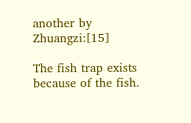another by Zhuangzi:[15]

The fish trap exists because of the fish.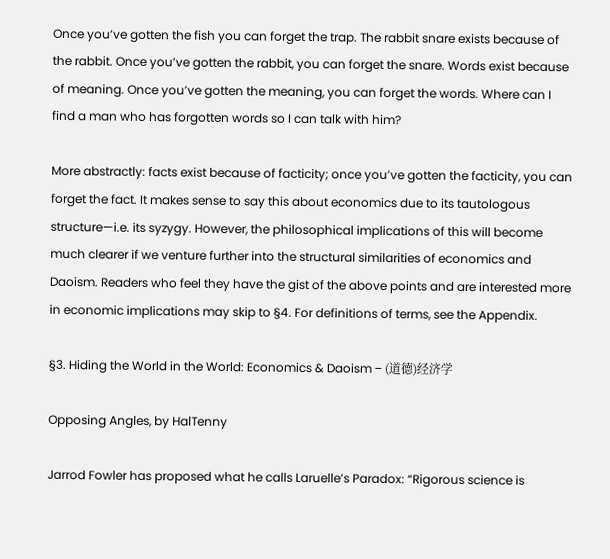Once you’ve gotten the fish you can forget the trap. The rabbit snare exists because of the rabbit. Once you’ve gotten the rabbit, you can forget the snare. Words exist because of meaning. Once you’ve gotten the meaning, you can forget the words. Where can I find a man who has forgotten words so I can talk with him?

More abstractly: facts exist because of facticity; once you’ve gotten the facticity, you can forget the fact. It makes sense to say this about economics due to its tautologous structure—i.e. its syzygy. However, the philosophical implications of this will become much clearer if we venture further into the structural similarities of economics and Daoism. Readers who feel they have the gist of the above points and are interested more in economic implications may skip to §4. For definitions of terms, see the Appendix.

§3. Hiding the World in the World: Economics & Daoism ‒ (道德)经济学

Opposing Angles, by HalTenny

Jarrod Fowler has proposed what he calls Laruelle’s Paradox: “Rigorous science is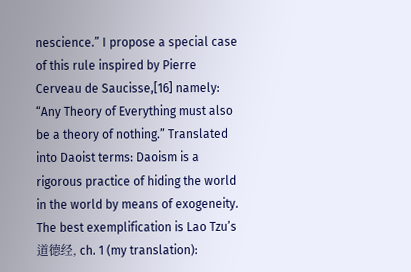nescience.” I propose a special case of this rule inspired by Pierre Cerveau de Saucisse,[16] namely: “Any Theory of Everything must also be a theory of nothing.” Translated into Daoist terms: Daoism is a rigorous practice of hiding the world in the world by means of exogeneity. The best exemplification is Lao Tzu’s 道德经, ch. 1 (my translation):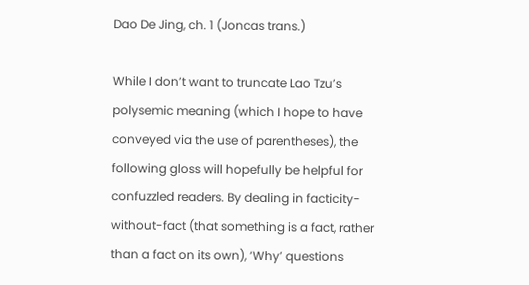Dao De Jing, ch. 1 (Joncas trans.)

While I don’t want to truncate Lao Tzu’s polysemic meaning (which I hope to have conveyed via the use of parentheses), the following gloss will hopefully be helpful for confuzzled readers. By dealing in facticity-without-fact (that something is a fact, rather than a fact on its own), ‘Why’ questions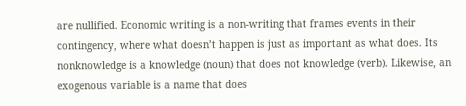are nullified. Economic writing is a non-writing that frames events in their contingency, where what doesn’t happen is just as important as what does. Its nonknowledge is a knowledge (noun) that does not knowledge (verb). Likewise, an exogenous variable is a name that does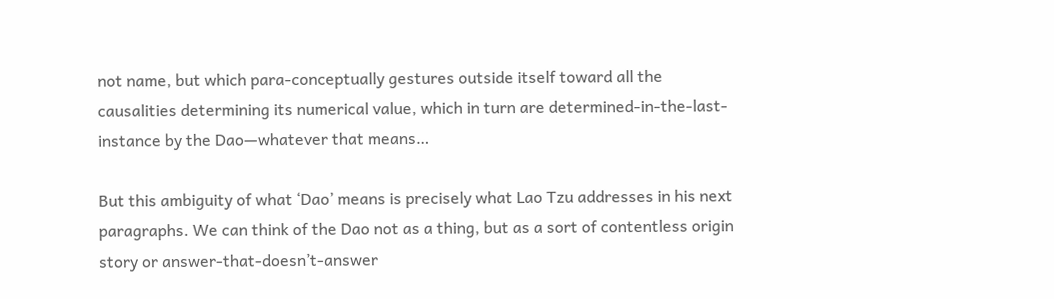not name, but which para-conceptually gestures outside itself toward all the causalities determining its numerical value, which in turn are determined-in-the-last-instance by the Dao—whatever that means…

But this ambiguity of what ‘Dao’ means is precisely what Lao Tzu addresses in his next paragraphs. We can think of the Dao not as a thing, but as a sort of contentless origin story or answer-that-doesn’t-answer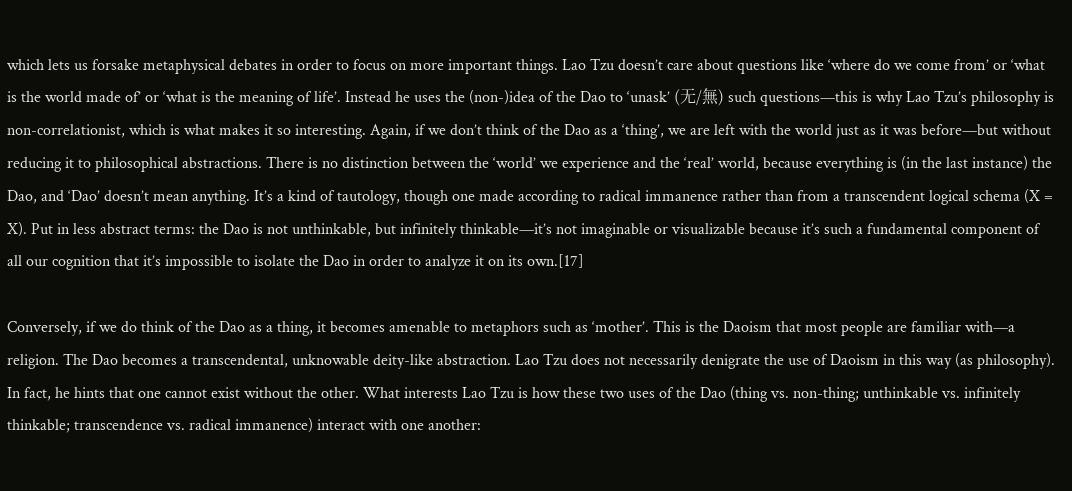which lets us forsake metaphysical debates in order to focus on more important things. Lao Tzu doesn’t care about questions like ‘where do we come from’ or ‘what is the world made of’ or ‘what is the meaning of life’. Instead he uses the (non-)idea of the Dao to ‘unask’ (无/無) such questions—this is why Lao Tzu’s philosophy is non-correlationist, which is what makes it so interesting. Again, if we don’t think of the Dao as a ‘thing’, we are left with the world just as it was before—but without reducing it to philosophical abstractions. There is no distinction between the ‘world’ we experience and the ‘real’ world, because everything is (in the last instance) the Dao, and ‘Dao’ doesn’t mean anything. It’s a kind of tautology, though one made according to radical immanence rather than from a transcendent logical schema (X = X). Put in less abstract terms: the Dao is not unthinkable, but infinitely thinkable—it’s not imaginable or visualizable because it’s such a fundamental component of all our cognition that it’s impossible to isolate the Dao in order to analyze it on its own.[17]

Conversely, if we do think of the Dao as a thing, it becomes amenable to metaphors such as ‘mother’. This is the Daoism that most people are familiar with—a religion. The Dao becomes a transcendental, unknowable deity-like abstraction. Lao Tzu does not necessarily denigrate the use of Daoism in this way (as philosophy). In fact, he hints that one cannot exist without the other. What interests Lao Tzu is how these two uses of the Dao (thing vs. non-thing; unthinkable vs. infinitely thinkable; transcendence vs. radical immanence) interact with one another: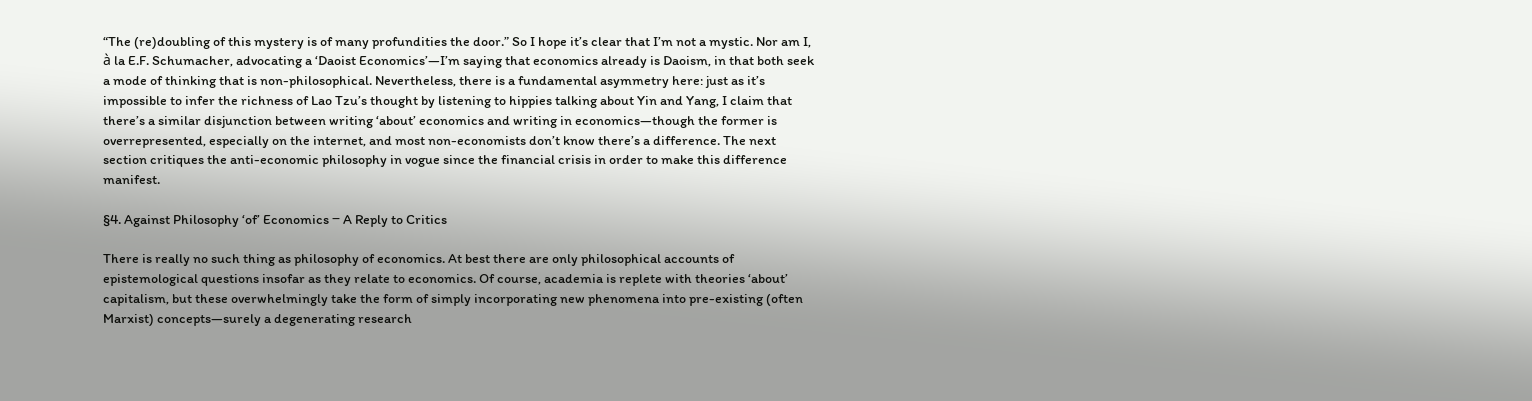“The (re)doubling of this mystery is of many profundities the door.” So I hope it’s clear that I’m not a mystic. Nor am I, à la E.F. Schumacher, advocating a ‘Daoist Economics’—I’m saying that economics already is Daoism, in that both seek a mode of thinking that is non-philosophical. Nevertheless, there is a fundamental asymmetry here: just as it’s impossible to infer the richness of Lao Tzu’s thought by listening to hippies talking about Yin and Yang, I claim that there’s a similar disjunction between writing ‘about’ economics and writing in economics—though the former is overrepresented, especially on the internet, and most non-economists don’t know there’s a difference. The next section critiques the anti-economic philosophy in vogue since the financial crisis in order to make this difference manifest.

§4. Against Philosophy ‘of’ Economics ‒ A Reply to Critics

There is really no such thing as philosophy of economics. At best there are only philosophical accounts of epistemological questions insofar as they relate to economics. Of course, academia is replete with theories ‘about’ capitalism, but these overwhelmingly take the form of simply incorporating new phenomena into pre-existing (often Marxist) concepts—surely a degenerating research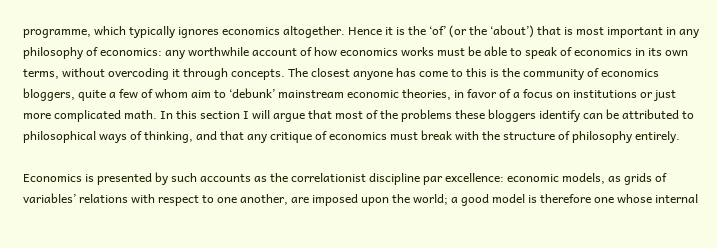programme, which typically ignores economics altogether. Hence it is the ‘of’ (or the ‘about’) that is most important in any philosophy of economics: any worthwhile account of how economics works must be able to speak of economics in its own terms, without overcoding it through concepts. The closest anyone has come to this is the community of economics bloggers, quite a few of whom aim to ‘debunk’ mainstream economic theories, in favor of a focus on institutions or just more complicated math. In this section I will argue that most of the problems these bloggers identify can be attributed to philosophical ways of thinking, and that any critique of economics must break with the structure of philosophy entirely.

Economics is presented by such accounts as the correlationist discipline par excellence: economic models, as grids of variables’ relations with respect to one another, are imposed upon the world; a good model is therefore one whose internal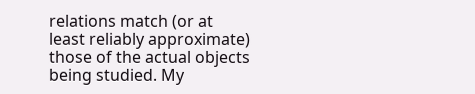relations match (or at least reliably approximate) those of the actual objects being studied. My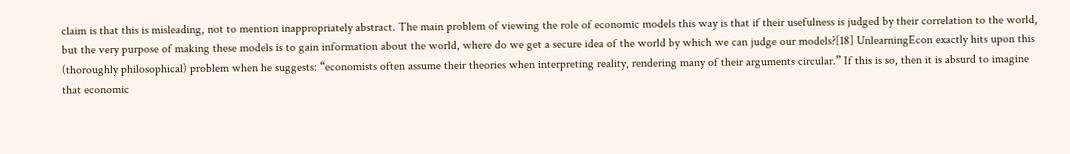claim is that this is misleading, not to mention inappropriately abstract. The main problem of viewing the role of economic models this way is that if their usefulness is judged by their correlation to the world, but the very purpose of making these models is to gain information about the world, where do we get a secure idea of the world by which we can judge our models?[18] UnlearningEcon exactly hits upon this (thoroughly philosophical) problem when he suggests: “economists often assume their theories when interpreting reality, rendering many of their arguments circular.” If this is so, then it is absurd to imagine that economic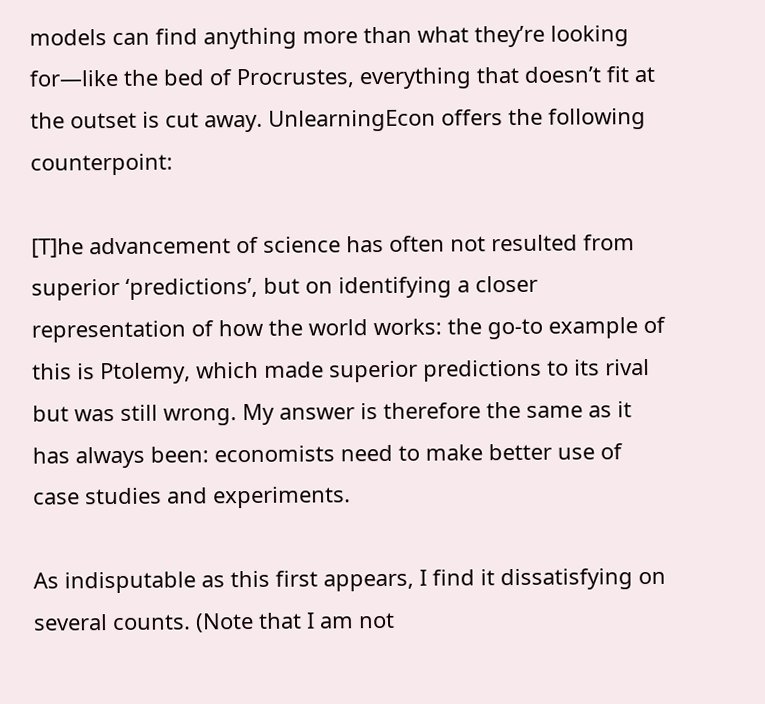models can find anything more than what they’re looking for—like the bed of Procrustes, everything that doesn’t fit at the outset is cut away. UnlearningEcon offers the following counterpoint:

[T]he advancement of science has often not resulted from superior ‘predictions’, but on identifying a closer representation of how the world works: the go-to example of this is Ptolemy, which made superior predictions to its rival but was still wrong. My answer is therefore the same as it has always been: economists need to make better use of case studies and experiments.

As indisputable as this first appears, I find it dissatisfying on several counts. (Note that I am not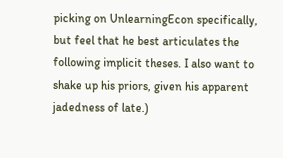picking on UnlearningEcon specifically, but feel that he best articulates the following implicit theses. I also want to shake up his priors, given his apparent jadedness of late.)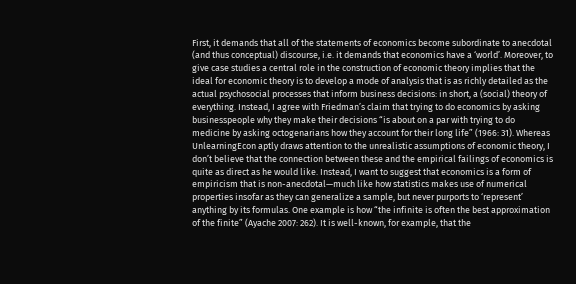First, it demands that all of the statements of economics become subordinate to anecdotal (and thus conceptual) discourse, i.e. it demands that economics have a ‘world’. Moreover, to give case studies a central role in the construction of economic theory implies that the ideal for economic theory is to develop a mode of analysis that is as richly detailed as the actual psychosocial processes that inform business decisions: in short, a (social) theory of everything. Instead, I agree with Friedman’s claim that trying to do economics by asking businesspeople why they make their decisions “is about on a par with trying to do medicine by asking octogenarians how they account for their long life” (1966: 31). Whereas UnlearningEcon aptly draws attention to the unrealistic assumptions of economic theory, I don’t believe that the connection between these and the empirical failings of economics is quite as direct as he would like. Instead, I want to suggest that economics is a form of empiricism that is non-anecdotal—much like how statistics makes use of numerical properties insofar as they can generalize a sample, but never purports to ‘represent’ anything by its formulas. One example is how “the infinite is often the best approximation of the finite” (Ayache 2007: 262). It is well-known, for example, that the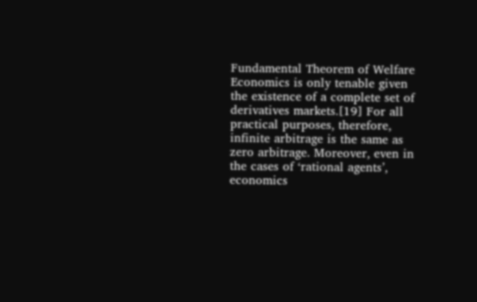Fundamental Theorem of Welfare Economics is only tenable given the existence of a complete set of derivatives markets.[19] For all practical purposes, therefore, infinite arbitrage is the same as zero arbitrage. Moreover, even in the cases of ‘rational agents’, economics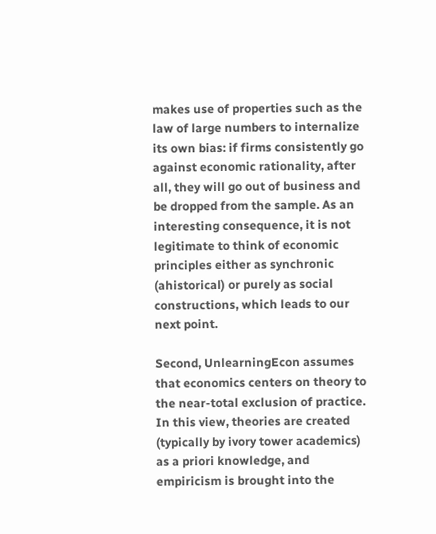makes use of properties such as the law of large numbers to internalize its own bias: if firms consistently go against economic rationality, after all, they will go out of business and be dropped from the sample. As an interesting consequence, it is not legitimate to think of economic principles either as synchronic (ahistorical) or purely as social constructions, which leads to our next point.

Second, UnlearningEcon assumes that economics centers on theory to the near-total exclusion of practice. In this view, theories are created (typically by ivory tower academics) as a priori knowledge, and empiricism is brought into the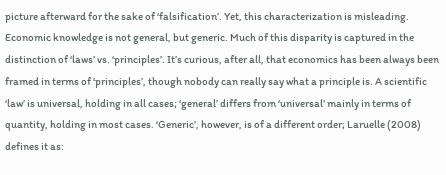picture afterward for the sake of ‘falsification’. Yet, this characterization is misleading. Economic knowledge is not general, but generic. Much of this disparity is captured in the distinction of ‘laws’ vs. ‘principles’. It’s curious, after all, that economics has been always been framed in terms of ‘principles’, though nobody can really say what a principle is. A scientific ‘law’ is universal, holding in all cases; ‘general’ differs from ‘universal’ mainly in terms of quantity, holding in most cases. ‘Generic’, however, is of a different order; Laruelle (2008) defines it as: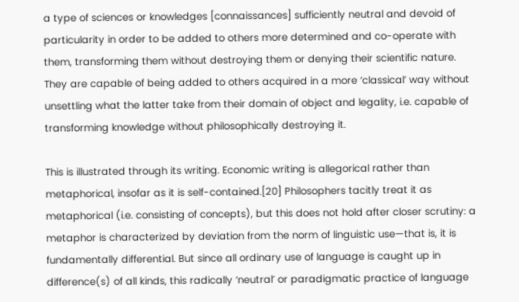a type of sciences or knowledges [connaissances] sufficiently neutral and devoid of particularity in order to be added to others more determined and co-operate with them, transforming them without destroying them or denying their scientific nature. They are capable of being added to others acquired in a more ‘classical’ way without unsettling what the latter take from their domain of object and legality, i.e. capable of transforming knowledge without philosophically destroying it.

This is illustrated through its writing. Economic writing is allegorical rather than metaphorical, insofar as it is self-contained.[20] Philosophers tacitly treat it as metaphorical (i.e. consisting of concepts), but this does not hold after closer scrutiny: a metaphor is characterized by deviation from the norm of linguistic use—that is, it is fundamentally differential. But since all ordinary use of language is caught up in difference(s) of all kinds, this radically ‘neutral’ or paradigmatic practice of language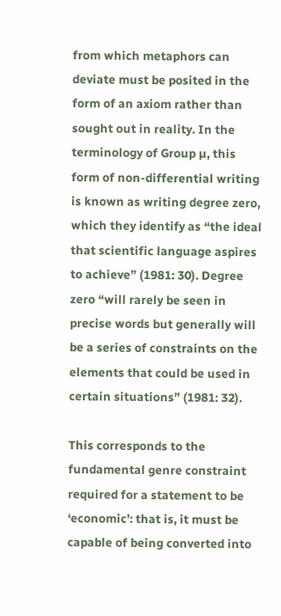from which metaphors can deviate must be posited in the form of an axiom rather than sought out in reality. In the terminology of Group µ, this form of non-differential writing is known as writing degree zero, which they identify as “the ideal that scientific language aspires to achieve” (1981: 30). Degree zero “will rarely be seen in precise words but generally will be a series of constraints on the elements that could be used in certain situations” (1981: 32).

This corresponds to the fundamental genre constraint required for a statement to be ‘economic’: that is, it must be capable of being converted into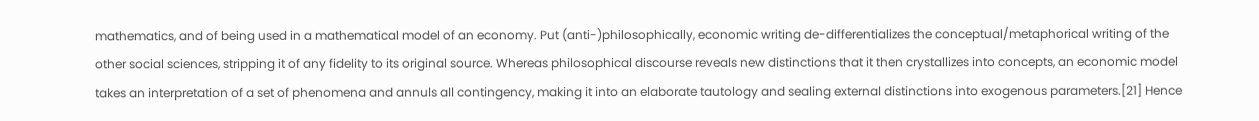mathematics, and of being used in a mathematical model of an economy. Put (anti-)philosophically, economic writing de-differentializes the conceptual/metaphorical writing of the other social sciences, stripping it of any fidelity to its original source. Whereas philosophical discourse reveals new distinctions that it then crystallizes into concepts, an economic model takes an interpretation of a set of phenomena and annuls all contingency, making it into an elaborate tautology and sealing external distinctions into exogenous parameters.[21] Hence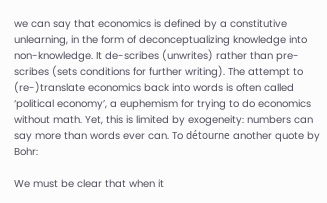we can say that economics is defined by a constitutive unlearning, in the form of deconceptualizing knowledge into non-knowledge. It de-scribes (unwrites) rather than pre-scribes (sets conditions for further writing). The attempt to (re-)translate economics back into words is often called ‘political economy’, a euphemism for trying to do economics without math. Yet, this is limited by exogeneity: numbers can say more than words ever can. To détourne another quote by Bohr:

We must be clear that when it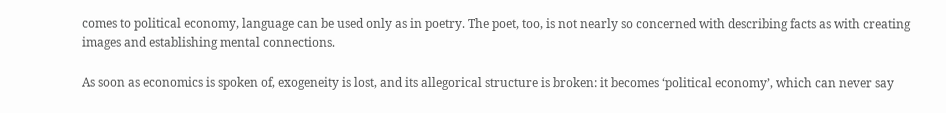comes to political economy, language can be used only as in poetry. The poet, too, is not nearly so concerned with describing facts as with creating images and establishing mental connections.

As soon as economics is spoken of, exogeneity is lost, and its allegorical structure is broken: it becomes ‘political economy’, which can never say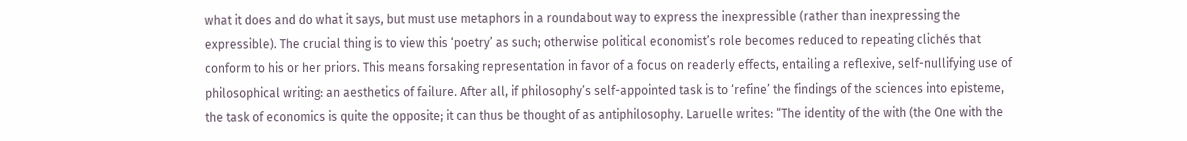what it does and do what it says, but must use metaphors in a roundabout way to express the inexpressible (rather than inexpressing the expressible). The crucial thing is to view this ‘poetry’ as such; otherwise political economist’s role becomes reduced to repeating clichés that conform to his or her priors. This means forsaking representation in favor of a focus on readerly effects, entailing a reflexive, self-nullifying use of philosophical writing: an aesthetics of failure. After all, if philosophy’s self-appointed task is to ‘refine’ the findings of the sciences into episteme, the task of economics is quite the opposite; it can thus be thought of as antiphilosophy. Laruelle writes: “The identity of the with (the One with the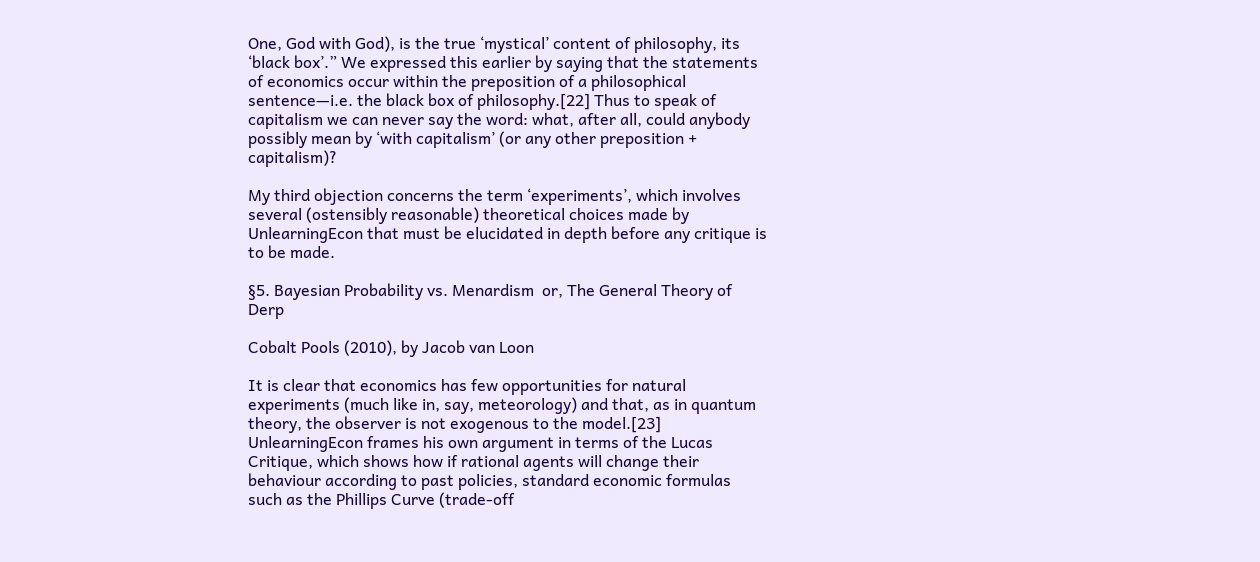One, God with God), is the true ‘mystical’ content of philosophy, its ‘black box’.” We expressed this earlier by saying that the statements of economics occur within the preposition of a philosophical sentence—i.e. the black box of philosophy.[22] Thus to speak of capitalism we can never say the word: what, after all, could anybody possibly mean by ‘with capitalism’ (or any other preposition + capitalism)?

My third objection concerns the term ‘experiments’, which involves several (ostensibly reasonable) theoretical choices made by UnlearningEcon that must be elucidated in depth before any critique is to be made.

§5. Bayesian Probability vs. Menardism  or, The General Theory of Derp

Cobalt Pools (2010), by Jacob van Loon

It is clear that economics has few opportunities for natural experiments (much like in, say, meteorology) and that, as in quantum theory, the observer is not exogenous to the model.[23] UnlearningEcon frames his own argument in terms of the Lucas Critique, which shows how if rational agents will change their behaviour according to past policies, standard economic formulas such as the Phillips Curve (trade-off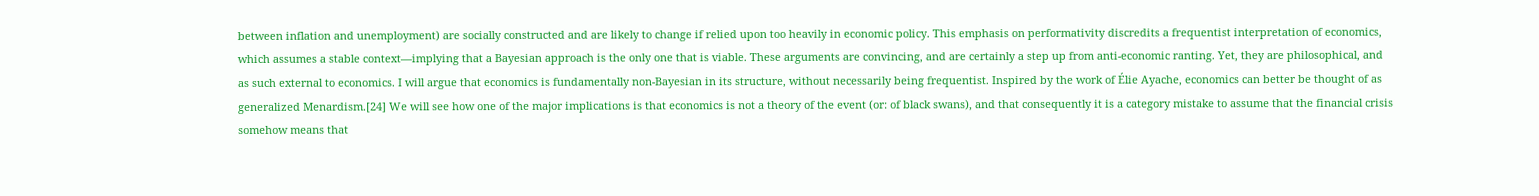between inflation and unemployment) are socially constructed and are likely to change if relied upon too heavily in economic policy. This emphasis on performativity discredits a frequentist interpretation of economics, which assumes a stable context—implying that a Bayesian approach is the only one that is viable. These arguments are convincing, and are certainly a step up from anti-economic ranting. Yet, they are philosophical, and as such external to economics. I will argue that economics is fundamentally non-Bayesian in its structure, without necessarily being frequentist. Inspired by the work of Élie Ayache, economics can better be thought of as generalized Menardism.[24] We will see how one of the major implications is that economics is not a theory of the event (or: of black swans), and that consequently it is a category mistake to assume that the financial crisis somehow means that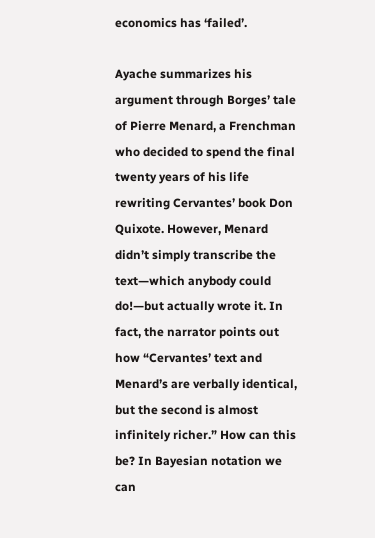economics has ‘failed’.

Ayache summarizes his argument through Borges’ tale of Pierre Menard, a Frenchman who decided to spend the final twenty years of his life rewriting Cervantes’ book Don Quixote. However, Menard didn’t simply transcribe the text—which anybody could do!—but actually wrote it. In fact, the narrator points out how “Cervantes’ text and Menard’s are verbally identical, but the second is almost infinitely richer.” How can this be? In Bayesian notation we can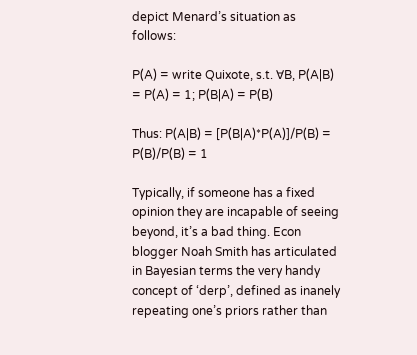depict Menard’s situation as follows:

P(A) = write Quixote, s.t. ∀B, P(A|B) = P(A) = 1; P(B|A) = P(B)

Thus: P(A|B) = [P(B|A)*P(A)]/P(B) = P(B)/P(B) = 1

Typically, if someone has a fixed opinion they are incapable of seeing beyond, it’s a bad thing. Econ blogger Noah Smith has articulated in Bayesian terms the very handy concept of ‘derp’, defined as inanely repeating one’s priors rather than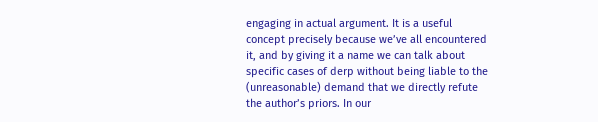engaging in actual argument. It is a useful concept precisely because we’ve all encountered it, and by giving it a name we can talk about specific cases of derp without being liable to the (unreasonable) demand that we directly refute the author’s priors. In our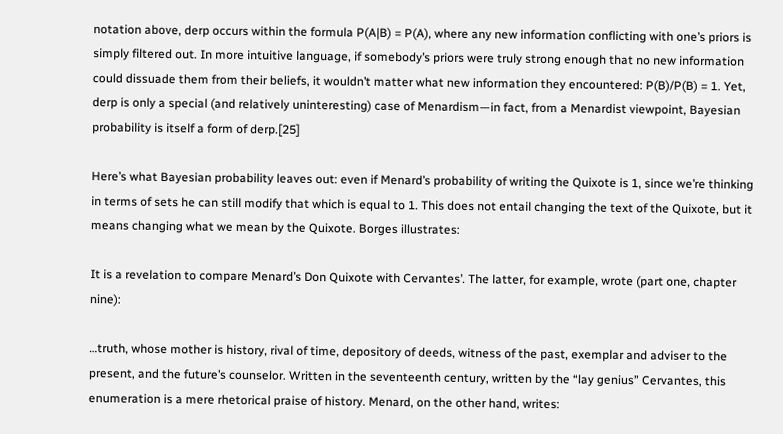notation above, derp occurs within the formula P(A|B) = P(A), where any new information conflicting with one’s priors is simply filtered out. In more intuitive language, if somebody’s priors were truly strong enough that no new information could dissuade them from their beliefs, it wouldn’t matter what new information they encountered: P(B)/P(B) = 1. Yet, derp is only a special (and relatively uninteresting) case of Menardism—in fact, from a Menardist viewpoint, Bayesian probability is itself a form of derp.[25]

Here’s what Bayesian probability leaves out: even if Menard’s probability of writing the Quixote is 1, since we’re thinking in terms of sets he can still modify that which is equal to 1. This does not entail changing the text of the Quixote, but it means changing what we mean by the Quixote. Borges illustrates:

It is a revelation to compare Menard’s Don Quixote with Cervantes’. The latter, for example, wrote (part one, chapter nine):

…truth, whose mother is history, rival of time, depository of deeds, witness of the past, exemplar and adviser to the present, and the future’s counselor. Written in the seventeenth century, written by the “lay genius” Cervantes, this enumeration is a mere rhetorical praise of history. Menard, on the other hand, writes: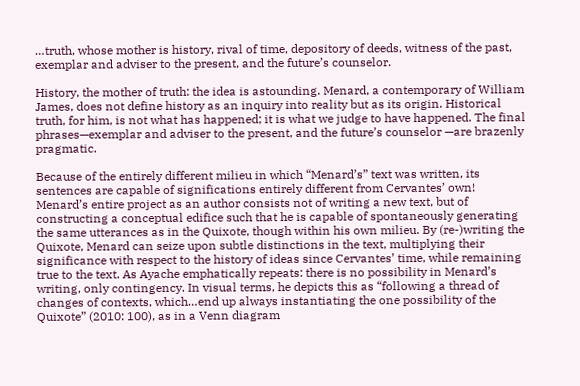…truth, whose mother is history, rival of time, depository of deeds, witness of the past, exemplar and adviser to the present, and the future’s counselor.

History, the mother of truth: the idea is astounding. Menard, a contemporary of William James, does not define history as an inquiry into reality but as its origin. Historical truth, for him, is not what has happened; it is what we judge to have happened. The final phrases—exemplar and adviser to the present, and the future’s counselor —are brazenly pragmatic.

Because of the entirely different milieu in which “Menard’s” text was written, its sentences are capable of significations entirely different from Cervantes’ own! Menard’s entire project as an author consists not of writing a new text, but of constructing a conceptual edifice such that he is capable of spontaneously generating the same utterances as in the Quixote, though within his own milieu. By (re-)writing the Quixote, Menard can seize upon subtle distinctions in the text, multiplying their significance with respect to the history of ideas since Cervantes’ time, while remaining true to the text. As Ayache emphatically repeats: there is no possibility in Menard’s writing, only contingency. In visual terms, he depicts this as “following a thread of changes of contexts, which…end up always instantiating the one possibility of the Quixote” (2010: 100), as in a Venn diagram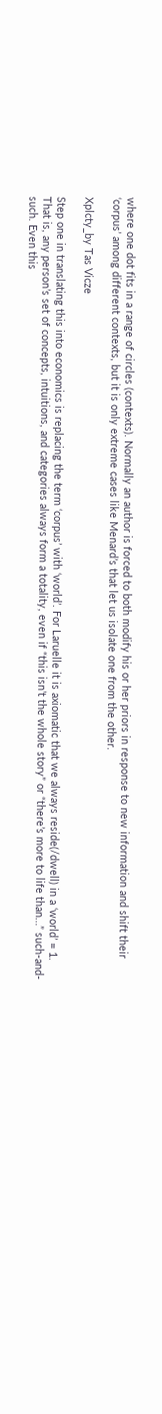where one dot fits in a range of circles (contexts). Normally an author is forced to both modify his or her priors in response to new information and shift their ‘corpus’ among different contexts, but it is only extreme cases like Menard’s that let us isolate one from the other.

Xplcty_by Tas Vicze

Step one in translating this into economics is replacing the term ‘corpus’ with ‘world’. For Laruelle it is axiomatic that we always reside(/dwell) in a ‘world’ = 1. That is, any person’s set of concepts, intuitions, and categories always form a totality, even if “this isn’t the whole story” or “there’s more to life than…” such-and-such. Even this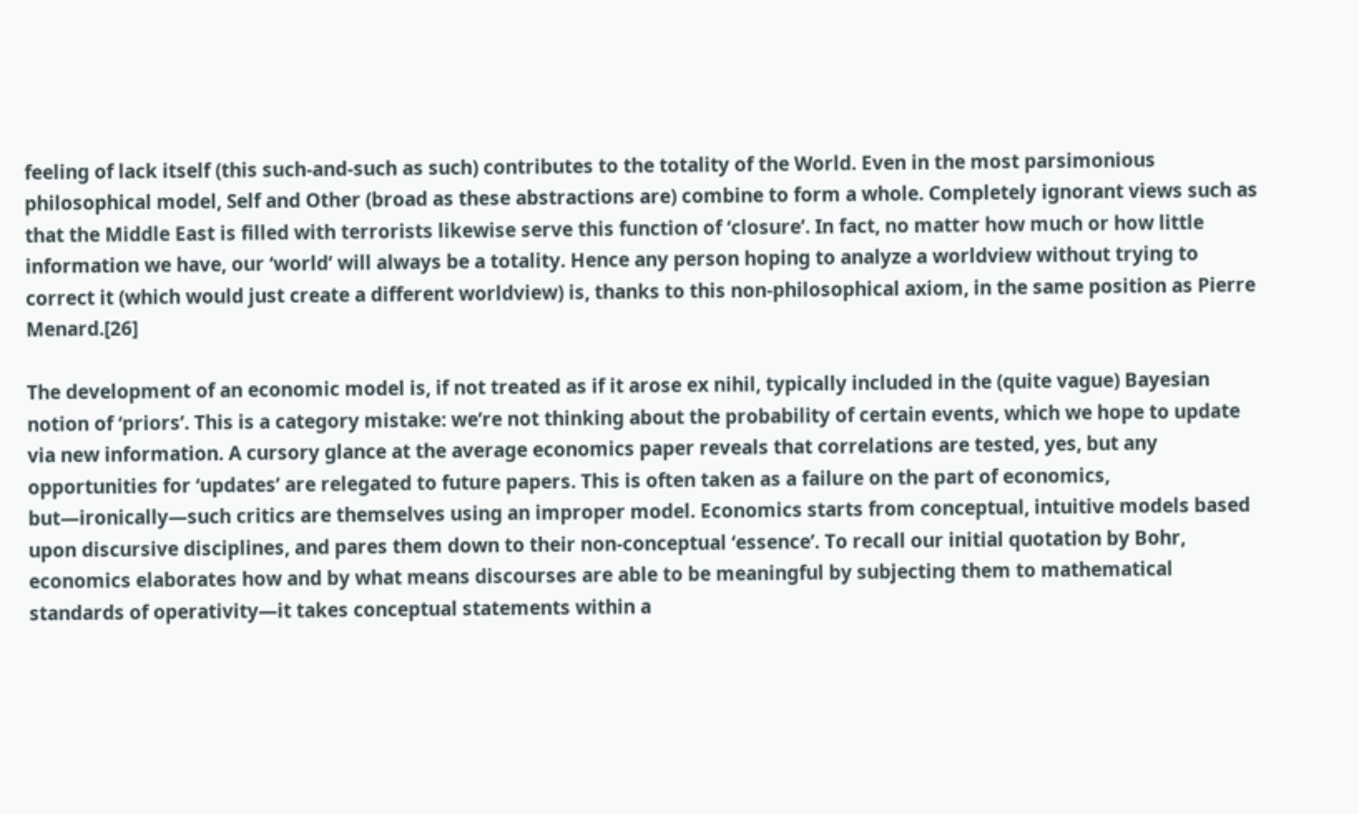feeling of lack itself (this such-and-such as such) contributes to the totality of the World. Even in the most parsimonious philosophical model, Self and Other (broad as these abstractions are) combine to form a whole. Completely ignorant views such as that the Middle East is filled with terrorists likewise serve this function of ‘closure’. In fact, no matter how much or how little information we have, our ‘world’ will always be a totality. Hence any person hoping to analyze a worldview without trying to correct it (which would just create a different worldview) is, thanks to this non-philosophical axiom, in the same position as Pierre Menard.[26]

The development of an economic model is, if not treated as if it arose ex nihil, typically included in the (quite vague) Bayesian notion of ‘priors’. This is a category mistake: we’re not thinking about the probability of certain events, which we hope to update via new information. A cursory glance at the average economics paper reveals that correlations are tested, yes, but any opportunities for ‘updates’ are relegated to future papers. This is often taken as a failure on the part of economics, but—ironically—such critics are themselves using an improper model. Economics starts from conceptual, intuitive models based upon discursive disciplines, and pares them down to their non-conceptual ‘essence’. To recall our initial quotation by Bohr, economics elaborates how and by what means discourses are able to be meaningful by subjecting them to mathematical standards of operativity—it takes conceptual statements within a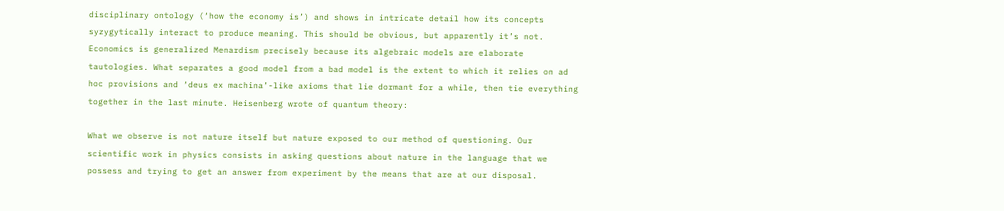disciplinary ontology (‘how the economy is’) and shows in intricate detail how its concepts syzygytically interact to produce meaning. This should be obvious, but apparently it’s not. Economics is generalized Menardism precisely because its algebraic models are elaborate tautologies. What separates a good model from a bad model is the extent to which it relies on ad hoc provisions and ‘deus ex machina’-like axioms that lie dormant for a while, then tie everything together in the last minute. Heisenberg wrote of quantum theory:

What we observe is not nature itself but nature exposed to our method of questioning. Our scientific work in physics consists in asking questions about nature in the language that we possess and trying to get an answer from experiment by the means that are at our disposal.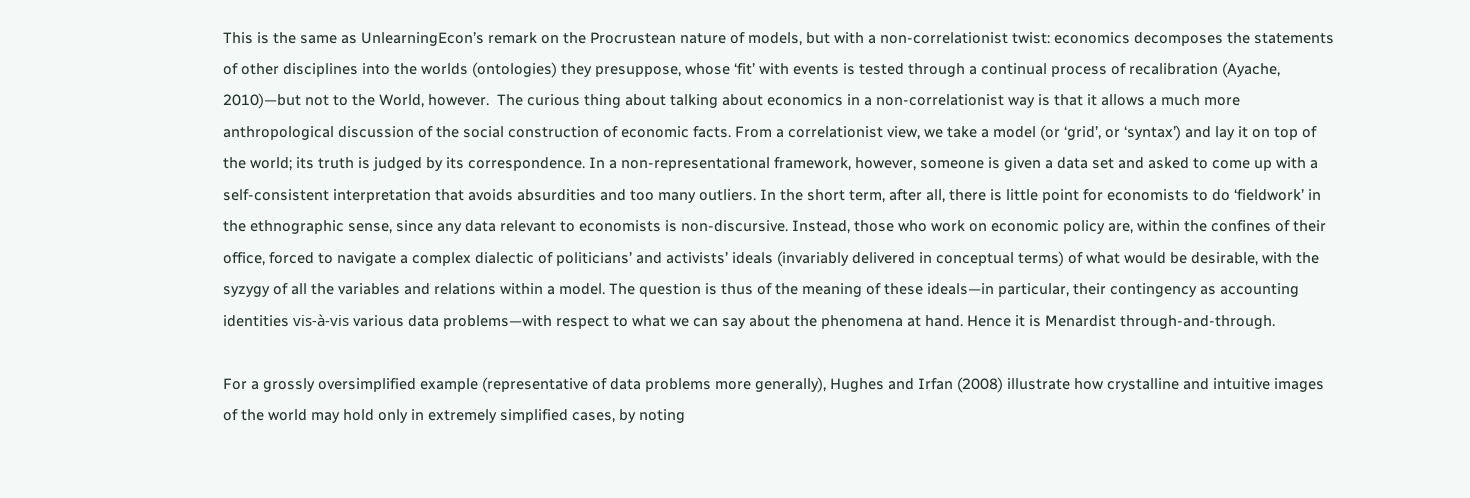This is the same as UnlearningEcon’s remark on the Procrustean nature of models, but with a non-correlationist twist: economics decomposes the statements of other disciplines into the worlds (ontologies) they presuppose, whose ‘fit’ with events is tested through a continual process of recalibration (Ayache, 2010)—but not to the World, however.  The curious thing about talking about economics in a non-correlationist way is that it allows a much more anthropological discussion of the social construction of economic facts. From a correlationist view, we take a model (or ‘grid’, or ‘syntax’) and lay it on top of the world; its truth is judged by its correspondence. In a non-representational framework, however, someone is given a data set and asked to come up with a self-consistent interpretation that avoids absurdities and too many outliers. In the short term, after all, there is little point for economists to do ‘fieldwork’ in the ethnographic sense, since any data relevant to economists is non-discursive. Instead, those who work on economic policy are, within the confines of their office, forced to navigate a complex dialectic of politicians’ and activists’ ideals (invariably delivered in conceptual terms) of what would be desirable, with the syzygy of all the variables and relations within a model. The question is thus of the meaning of these ideals—in particular, their contingency as accounting identities vis-à-vis various data problems—with respect to what we can say about the phenomena at hand. Hence it is Menardist through-and-through.

For a grossly oversimplified example (representative of data problems more generally), Hughes and Irfan (2008) illustrate how crystalline and intuitive images of the world may hold only in extremely simplified cases, by noting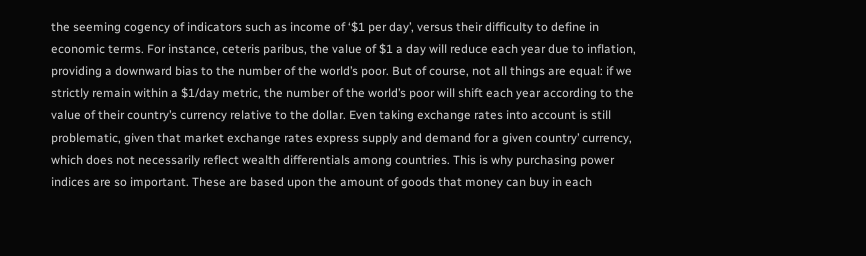the seeming cogency of indicators such as income of ‘$1 per day’, versus their difficulty to define in economic terms. For instance, ceteris paribus, the value of $1 a day will reduce each year due to inflation, providing a downward bias to the number of the world’s poor. But of course, not all things are equal: if we strictly remain within a $1/day metric, the number of the world’s poor will shift each year according to the value of their country’s currency relative to the dollar. Even taking exchange rates into account is still problematic, given that market exchange rates express supply and demand for a given country’ currency, which does not necessarily reflect wealth differentials among countries. This is why purchasing power indices are so important. These are based upon the amount of goods that money can buy in each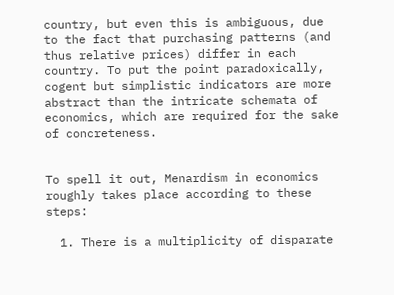country, but even this is ambiguous, due to the fact that purchasing patterns (and thus relative prices) differ in each country. To put the point paradoxically, cogent but simplistic indicators are more abstract than the intricate schemata of economics, which are required for the sake of concreteness.


To spell it out, Menardism in economics roughly takes place according to these steps:

  1. There is a multiplicity of disparate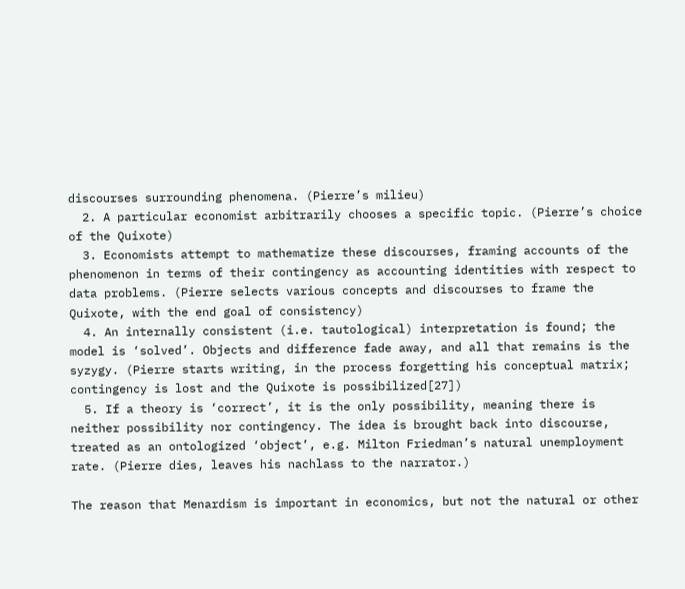discourses surrounding phenomena. (Pierre’s milieu)
  2. A particular economist arbitrarily chooses a specific topic. (Pierre’s choice of the Quixote)
  3. Economists attempt to mathematize these discourses, framing accounts of the phenomenon in terms of their contingency as accounting identities with respect to data problems. (Pierre selects various concepts and discourses to frame the Quixote, with the end goal of consistency)
  4. An internally consistent (i.e. tautological) interpretation is found; the model is ‘solved’. Objects and difference fade away, and all that remains is the syzygy. (Pierre starts writing, in the process forgetting his conceptual matrix; contingency is lost and the Quixote is possibilized[27])
  5. If a theory is ‘correct’, it is the only possibility, meaning there is neither possibility nor contingency. The idea is brought back into discourse, treated as an ontologized ‘object’, e.g. Milton Friedman’s natural unemployment rate. (Pierre dies, leaves his nachlass to the narrator.)

The reason that Menardism is important in economics, but not the natural or other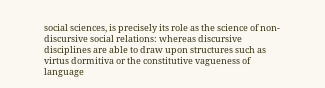social sciences, is precisely its role as the science of non-discursive social relations: whereas discursive disciplines are able to draw upon structures such as virtus dormitiva or the constitutive vagueness of language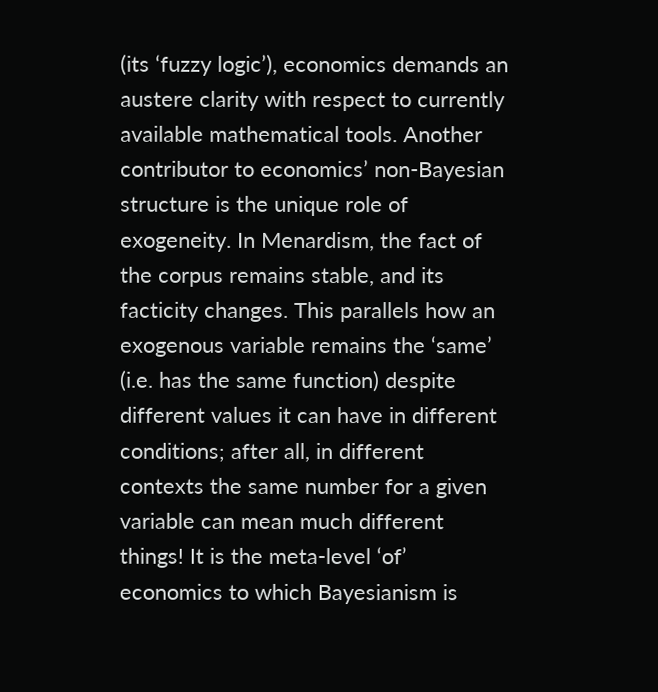(its ‘fuzzy logic’), economics demands an austere clarity with respect to currently available mathematical tools. Another contributor to economics’ non-Bayesian structure is the unique role of exogeneity. In Menardism, the fact of the corpus remains stable, and its facticity changes. This parallels how an exogenous variable remains the ‘same’ (i.e. has the same function) despite different values it can have in different conditions; after all, in different contexts the same number for a given variable can mean much different things! It is the meta-level ‘of’ economics to which Bayesianism is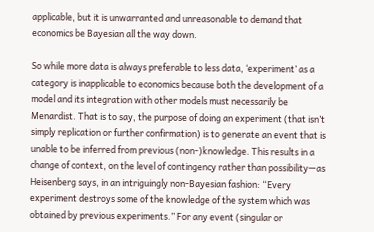applicable, but it is unwarranted and unreasonable to demand that economics be Bayesian all the way down.

So while more data is always preferable to less data, ‘experiment’ as a category is inapplicable to economics because both the development of a model and its integration with other models must necessarily be Menardist. That is to say, the purpose of doing an experiment (that isn’t simply replication or further confirmation) is to generate an event that is unable to be inferred from previous (non-)knowledge. This results in a change of context, on the level of contingency rather than possibility—as Heisenberg says, in an intriguingly non-Bayesian fashion: “Every experiment destroys some of the knowledge of the system which was obtained by previous experiments.” For any event (singular or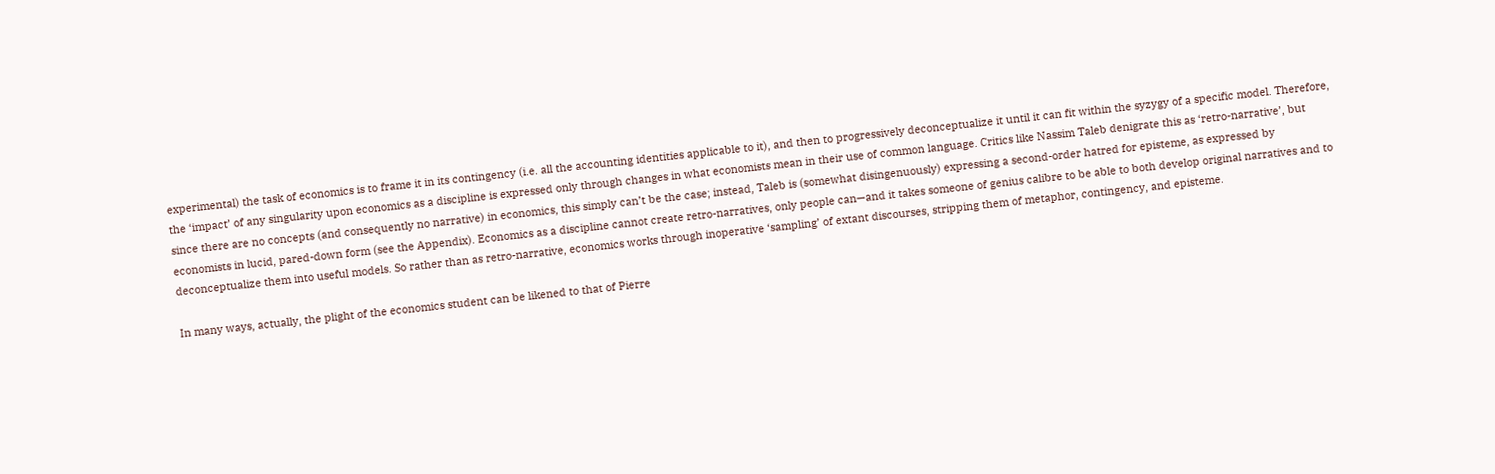experimental) the task of economics is to frame it in its contingency (i.e. all the accounting identities applicable to it), and then to progressively deconceptualize it until it can fit within the syzygy of a specific model. Therefore, the ‘impact’ of any singularity upon economics as a discipline is expressed only through changes in what economists mean in their use of common language. Critics like Nassim Taleb denigrate this as ‘retro-narrative’, but since there are no concepts (and consequently no narrative) in economics, this simply can’t be the case; instead, Taleb is (somewhat disingenuously) expressing a second-order hatred for episteme, as expressed by economists in lucid, pared-down form (see the Appendix). Economics as a discipline cannot create retro-narratives, only people can—and it takes someone of genius calibre to be able to both develop original narratives and to deconceptualize them into useful models. So rather than as retro-narrative, economics works through inoperative ‘sampling’ of extant discourses, stripping them of metaphor, contingency, and episteme.

In many ways, actually, the plight of the economics student can be likened to that of Pierre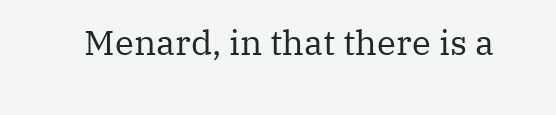Menard, in that there is a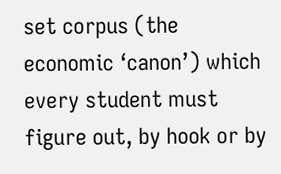set corpus (the economic ‘canon’) which every student must figure out, by hook or by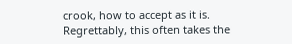crook, how to accept as it is. Regrettably, this often takes the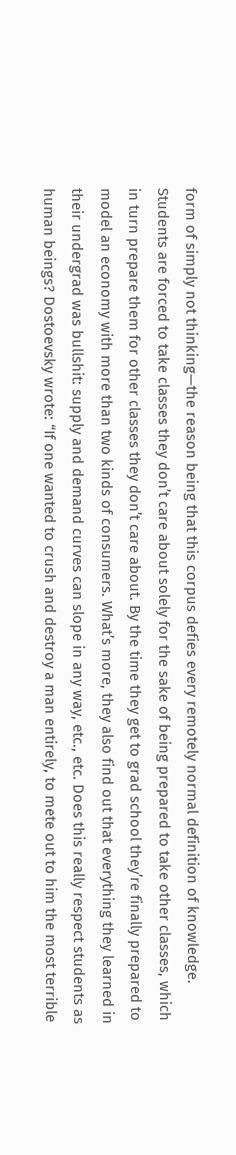form of simply not thinking—the reason being that this corpus defies every remotely normal definition of knowledge. Students are forced to take classes they don’t care about solely for the sake of being prepared to take other classes, which in turn prepare them for other classes they don’t care about. By the time they get to grad school they’re finally prepared to model an economy with more than two kinds of consumers. What’s more, they also find out that everything they learned in their undergrad was bullshit: supply and demand curves can slope in any way, etc., etc. Does this really respect students as human beings? Dostoevsky wrote: “If one wanted to crush and destroy a man entirely, to mete out to him the most terrible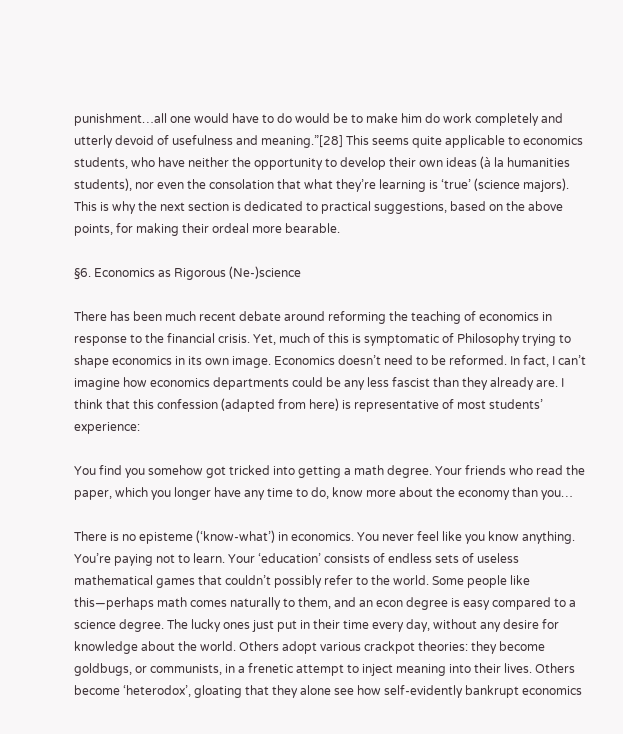punishment…all one would have to do would be to make him do work completely and utterly devoid of usefulness and meaning.”[28] This seems quite applicable to economics students, who have neither the opportunity to develop their own ideas (à la humanities students), nor even the consolation that what they’re learning is ‘true’ (science majors). This is why the next section is dedicated to practical suggestions, based on the above points, for making their ordeal more bearable.

§6. Economics as Rigorous (Ne-)science

There has been much recent debate around reforming the teaching of economics in response to the financial crisis. Yet, much of this is symptomatic of Philosophy trying to shape economics in its own image. Economics doesn’t need to be reformed. In fact, I can’t imagine how economics departments could be any less fascist than they already are. I think that this confession (adapted from here) is representative of most students’ experience:

You find you somehow got tricked into getting a math degree. Your friends who read the paper, which you longer have any time to do, know more about the economy than you…

There is no episteme (‘know-what’) in economics. You never feel like you know anything. You’re paying not to learn. Your ‘education’ consists of endless sets of useless mathematical games that couldn’t possibly refer to the world. Some people like this—perhaps math comes naturally to them, and an econ degree is easy compared to a science degree. The lucky ones just put in their time every day, without any desire for knowledge about the world. Others adopt various crackpot theories: they become goldbugs, or communists, in a frenetic attempt to inject meaning into their lives. Others become ‘heterodox’, gloating that they alone see how self-evidently bankrupt economics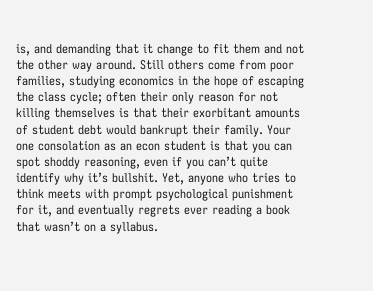is, and demanding that it change to fit them and not the other way around. Still others come from poor families, studying economics in the hope of escaping the class cycle; often their only reason for not killing themselves is that their exorbitant amounts of student debt would bankrupt their family. Your one consolation as an econ student is that you can spot shoddy reasoning, even if you can’t quite identify why it’s bullshit. Yet, anyone who tries to think meets with prompt psychological punishment for it, and eventually regrets ever reading a book that wasn’t on a syllabus.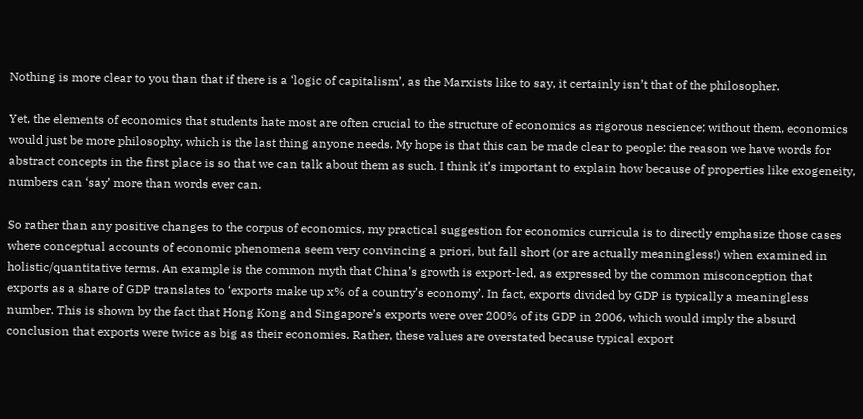Nothing is more clear to you than that if there is a ‘logic of capitalism’, as the Marxists like to say, it certainly isn’t that of the philosopher.

Yet, the elements of economics that students hate most are often crucial to the structure of economics as rigorous nescience; without them, economics would just be more philosophy, which is the last thing anyone needs. My hope is that this can be made clear to people: the reason we have words for abstract concepts in the first place is so that we can talk about them as such. I think it’s important to explain how because of properties like exogeneity, numbers can ‘say’ more than words ever can.

So rather than any positive changes to the corpus of economics, my practical suggestion for economics curricula is to directly emphasize those cases where conceptual accounts of economic phenomena seem very convincing a priori, but fall short (or are actually meaningless!) when examined in holistic/quantitative terms. An example is the common myth that China’s growth is export-led, as expressed by the common misconception that exports as a share of GDP translates to ‘exports make up x% of a country’s economy’. In fact, exports divided by GDP is typically a meaningless number. This is shown by the fact that Hong Kong and Singapore’s exports were over 200% of its GDP in 2006, which would imply the absurd conclusion that exports were twice as big as their economies. Rather, these values are overstated because typical export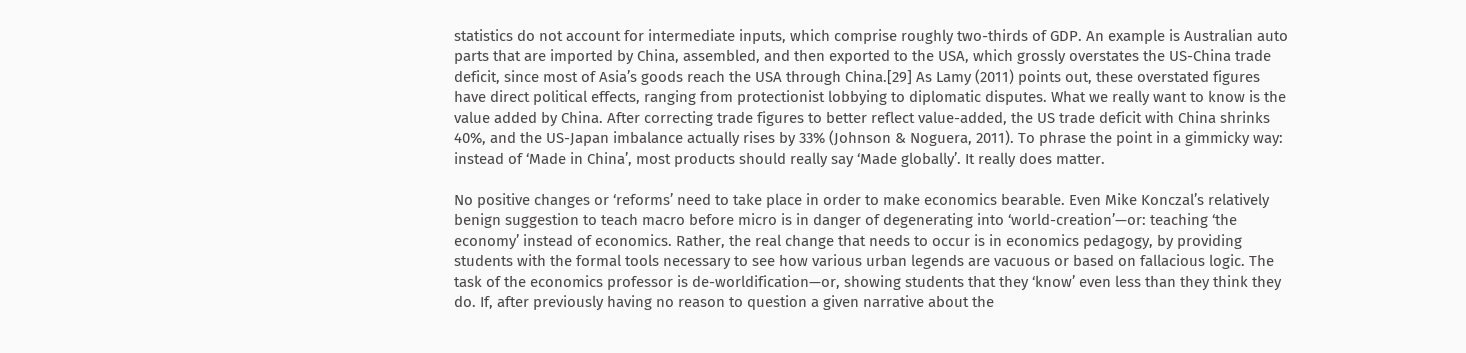statistics do not account for intermediate inputs, which comprise roughly two-thirds of GDP. An example is Australian auto parts that are imported by China, assembled, and then exported to the USA, which grossly overstates the US-China trade deficit, since most of Asia’s goods reach the USA through China.[29] As Lamy (2011) points out, these overstated figures have direct political effects, ranging from protectionist lobbying to diplomatic disputes. What we really want to know is the value added by China. After correcting trade figures to better reflect value-added, the US trade deficit with China shrinks 40%, and the US-Japan imbalance actually rises by 33% (Johnson & Noguera, 2011). To phrase the point in a gimmicky way: instead of ‘Made in China’, most products should really say ‘Made globally’. It really does matter.

No positive changes or ‘reforms’ need to take place in order to make economics bearable. Even Mike Konczal’s relatively benign suggestion to teach macro before micro is in danger of degenerating into ‘world-creation’—or: teaching ‘the economy’ instead of economics. Rather, the real change that needs to occur is in economics pedagogy, by providing students with the formal tools necessary to see how various urban legends are vacuous or based on fallacious logic. The task of the economics professor is de-worldification—or, showing students that they ‘know’ even less than they think they do. If, after previously having no reason to question a given narrative about the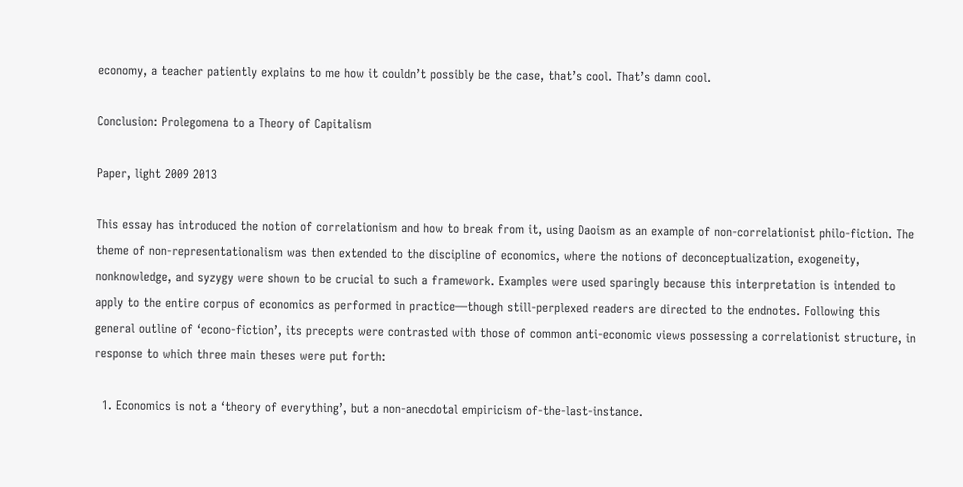economy, a teacher patiently explains to me how it couldn’t possibly be the case, that’s cool. That’s damn cool.

Conclusion: Prolegomena to a Theory of Capitalism

Paper, light 2009 2013

This essay has introduced the notion of correlationism and how to break from it, using Daoism as an example of non-correlationist philo-fiction. The theme of non-representationalism was then extended to the discipline of economics, where the notions of deconceptualization, exogeneity, nonknowledge, and syzygy were shown to be crucial to such a framework. Examples were used sparingly because this interpretation is intended to apply to the entire corpus of economics as performed in practice—though still-perplexed readers are directed to the endnotes. Following this general outline of ‘econo-fiction’, its precepts were contrasted with those of common anti-economic views possessing a correlationist structure, in response to which three main theses were put forth:

  1. Economics is not a ‘theory of everything’, but a non-anecdotal empiricism of-the-last-instance.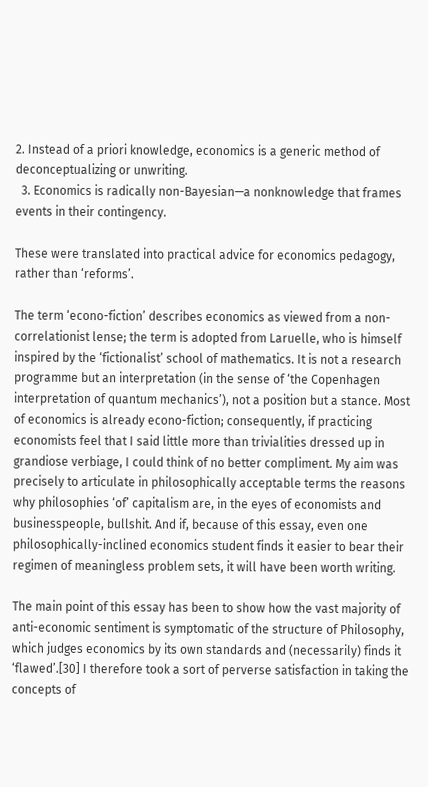2. Instead of a priori knowledge, economics is a generic method of deconceptualizing or unwriting.
  3. Economics is radically non-Bayesian—a nonknowledge that frames events in their contingency.

These were translated into practical advice for economics pedagogy, rather than ‘reforms’.

The term ‘econo-fiction’ describes economics as viewed from a non-correlationist lense; the term is adopted from Laruelle, who is himself inspired by the ‘fictionalist’ school of mathematics. It is not a research programme but an interpretation (in the sense of ‘the Copenhagen interpretation of quantum mechanics’), not a position but a stance. Most of economics is already econo-fiction; consequently, if practicing economists feel that I said little more than trivialities dressed up in grandiose verbiage, I could think of no better compliment. My aim was precisely to articulate in philosophically acceptable terms the reasons why philosophies ‘of’ capitalism are, in the eyes of economists and businesspeople, bullshit. And if, because of this essay, even one philosophically-inclined economics student finds it easier to bear their regimen of meaningless problem sets, it will have been worth writing.

The main point of this essay has been to show how the vast majority of anti-economic sentiment is symptomatic of the structure of Philosophy, which judges economics by its own standards and (necessarily) finds it ‘flawed’.[30] I therefore took a sort of perverse satisfaction in taking the concepts of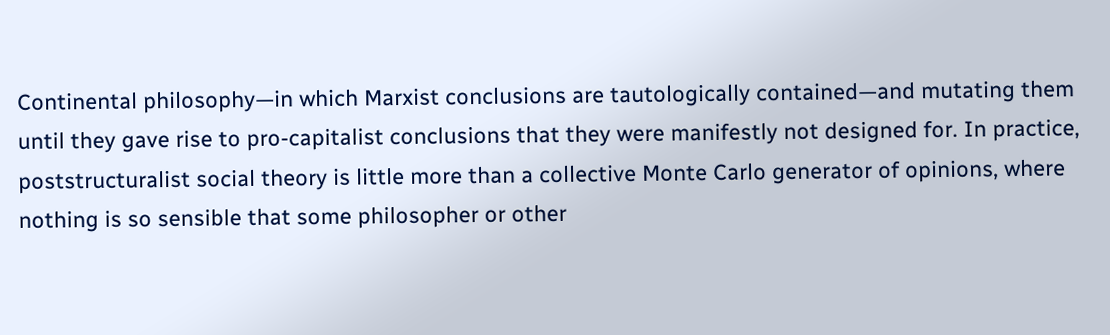Continental philosophy—in which Marxist conclusions are tautologically contained—and mutating them until they gave rise to pro-capitalist conclusions that they were manifestly not designed for. In practice, poststructuralist social theory is little more than a collective Monte Carlo generator of opinions, where nothing is so sensible that some philosopher or other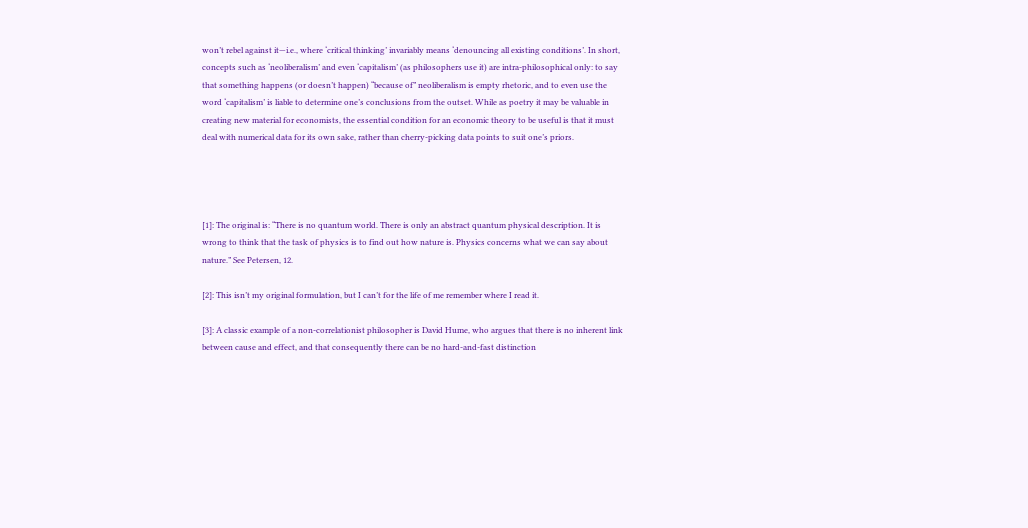won’t rebel against it—i.e., where ‘critical thinking’ invariably means ‘denouncing all existing conditions’. In short, concepts such as ‘neoliberalism’ and even ‘capitalism’ (as philosophers use it) are intra-philosophical only: to say that something happens (or doesn’t happen) “because of” neoliberalism is empty rhetoric, and to even use the word ‘capitalism’ is liable to determine one’s conclusions from the outset. While as poetry it may be valuable in creating new material for economists, the essential condition for an economic theory to be useful is that it must deal with numerical data for its own sake, rather than cherry-picking data points to suit one’s priors.




[1]: The original is: “There is no quantum world. There is only an abstract quantum physical description. It is wrong to think that the task of physics is to find out how nature is. Physics concerns what we can say about nature.” See Petersen, 12.

[2]: This isn’t my original formulation, but I can’t for the life of me remember where I read it.

[3]: A classic example of a non-correlationist philosopher is David Hume, who argues that there is no inherent link between cause and effect, and that consequently there can be no hard-and-fast distinction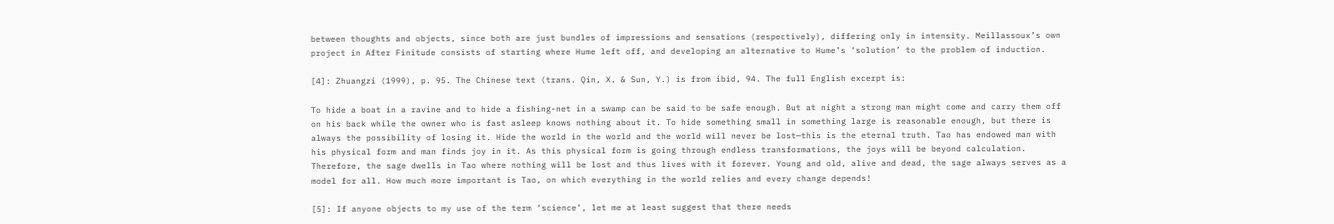between thoughts and objects, since both are just bundles of impressions and sensations (respectively), differing only in intensity. Meillassoux’s own project in After Finitude consists of starting where Hume left off, and developing an alternative to Hume’s ‘solution’ to the problem of induction.

[4]: Zhuangzi (1999), p. 95. The Chinese text (trans. Qin, X. & Sun, Y.) is from ibid, 94. The full English excerpt is:

To hide a boat in a ravine and to hide a fishing-net in a swamp can be said to be safe enough. But at night a strong man might come and carry them off on his back while the owner who is fast asleep knows nothing about it. To hide something small in something large is reasonable enough, but there is always the possibility of losing it. Hide the world in the world and the world will never be lost—this is the eternal truth. Tao has endowed man with his physical form and man finds joy in it. As this physical form is going through endless transformations, the joys will be beyond calculation. Therefore, the sage dwells in Tao where nothing will be lost and thus lives with it forever. Young and old, alive and dead, the sage always serves as a model for all. How much more important is Tao, on which everything in the world relies and every change depends!

[5]: If anyone objects to my use of the term ‘science’, let me at least suggest that there needs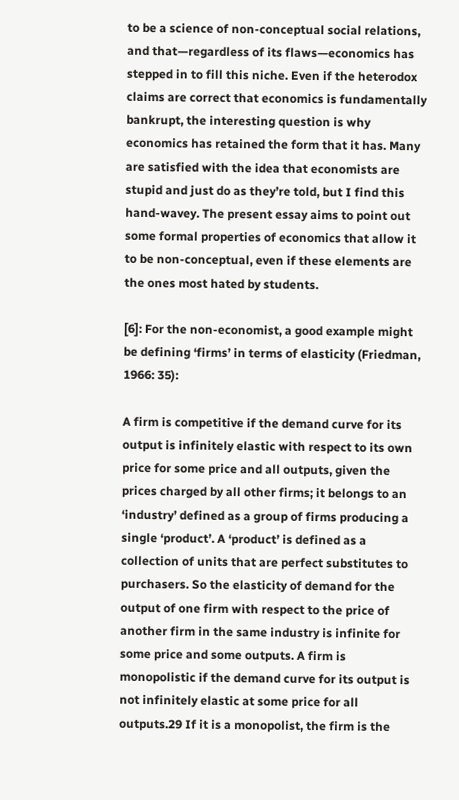to be a science of non-conceptual social relations, and that—regardless of its flaws—economics has stepped in to fill this niche. Even if the heterodox claims are correct that economics is fundamentally bankrupt, the interesting question is why economics has retained the form that it has. Many are satisfied with the idea that economists are stupid and just do as they’re told, but I find this hand-wavey. The present essay aims to point out some formal properties of economics that allow it to be non-conceptual, even if these elements are the ones most hated by students.

[6]: For the non-economist, a good example might be defining ‘firms’ in terms of elasticity (Friedman, 1966: 35):

A firm is competitive if the demand curve for its output is infinitely elastic with respect to its own price for some price and all outputs, given the prices charged by all other firms; it belongs to an ‘industry’ defined as a group of firms producing a single ‘product’. A ‘product’ is defined as a collection of units that are perfect substitutes to purchasers. So the elasticity of demand for the output of one firm with respect to the price of another firm in the same industry is infinite for some price and some outputs. A firm is monopolistic if the demand curve for its output is not infinitely elastic at some price for all outputs.29 If it is a monopolist, the firm is the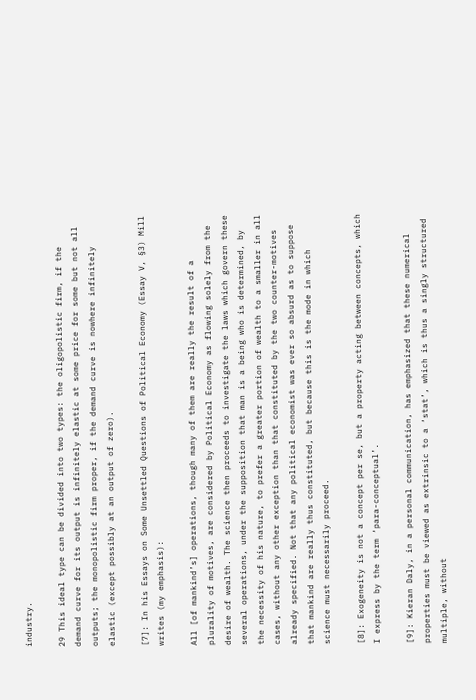industry.

29 This ideal type can be divided into two types: the oligopolistic firm, if the demand curve for its output is infinitely elastic at some price for some but not all outputs; the monopolistic firm proper, if the demand curve is nowhere infinitely elastic (except possibly at an output of zero).

[7]: In his Essays on Some Unsettled Questions of Political Economy (Essay V, §3) Mill writes (my emphasis):

All [of mankind’s] operations, though many of them are really the result of a plurality of motives, are considered by Political Economy as flowing solely from the desire of wealth. The science then proceeds to investigate the laws which govern these several operations, under the supposition that man is a being who is determined, by the necessity of his nature, to prefer a greater portion of wealth to a smaller in all cases, without any other exception than that constituted by the two counter-motives already specified. Not that any political economist was ever so absurd as to suppose that mankind are really thus constituted, but because this is the mode in which science must necessarily proceed.

[8]: Exogeneity is not a concept per se, but a property acting between concepts, which I express by the term ‘para-conceptual’.

[9]: Kieran Daly, in a personal communication, has emphasized that these numerical properties must be viewed as extrinsic to a ‘stat’, which is thus a singly structured multiple, without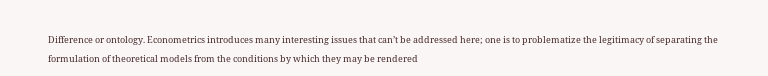Difference or ontology. Econometrics introduces many interesting issues that can’t be addressed here; one is to problematize the legitimacy of separating the formulation of theoretical models from the conditions by which they may be rendered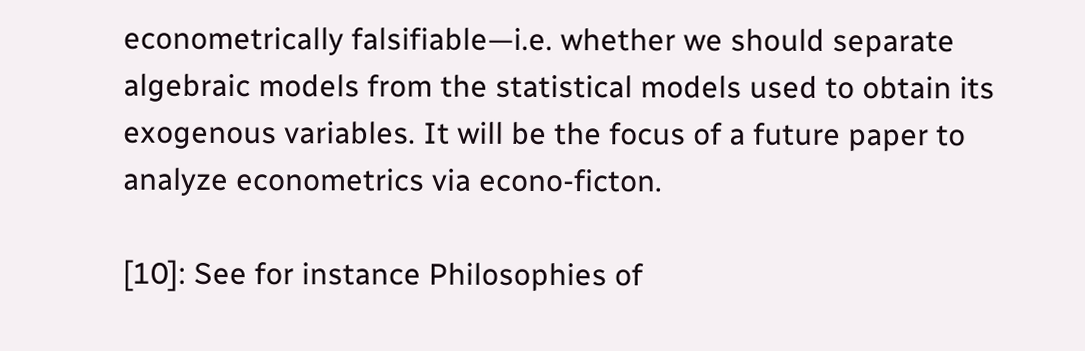econometrically falsifiable—i.e. whether we should separate algebraic models from the statistical models used to obtain its exogenous variables. It will be the focus of a future paper to analyze econometrics via econo-ficton.

[10]: See for instance Philosophies of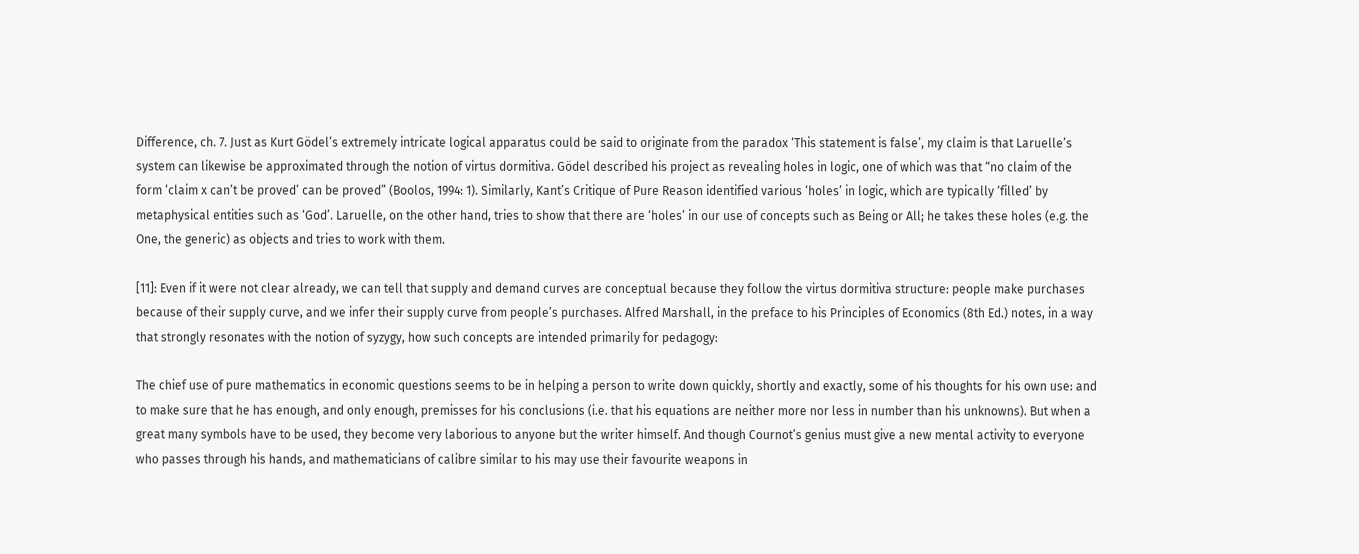Difference, ch. 7. Just as Kurt Gödel’s extremely intricate logical apparatus could be said to originate from the paradox ‘This statement is false’, my claim is that Laruelle’s system can likewise be approximated through the notion of virtus dormitiva. Gödel described his project as revealing holes in logic, one of which was that “no claim of the form ‘claim x can’t be proved’ can be proved” (Boolos, 1994: 1). Similarly, Kant’s Critique of Pure Reason identified various ‘holes’ in logic, which are typically ‘filled’ by metaphysical entities such as ‘God’. Laruelle, on the other hand, tries to show that there are ‘holes’ in our use of concepts such as Being or All; he takes these holes (e.g. the One, the generic) as objects and tries to work with them.

[11]: Even if it were not clear already, we can tell that supply and demand curves are conceptual because they follow the virtus dormitiva structure: people make purchases because of their supply curve, and we infer their supply curve from people’s purchases. Alfred Marshall, in the preface to his Principles of Economics (8th Ed.) notes, in a way that strongly resonates with the notion of syzygy, how such concepts are intended primarily for pedagogy:

The chief use of pure mathematics in economic questions seems to be in helping a person to write down quickly, shortly and exactly, some of his thoughts for his own use: and to make sure that he has enough, and only enough, premisses for his conclusions (i.e. that his equations are neither more nor less in number than his unknowns). But when a great many symbols have to be used, they become very laborious to anyone but the writer himself. And though Cournot’s genius must give a new mental activity to everyone who passes through his hands, and mathematicians of calibre similar to his may use their favourite weapons in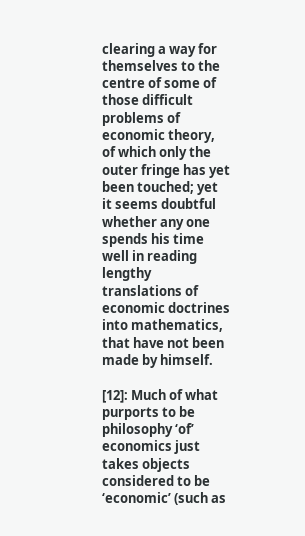clearing a way for themselves to the centre of some of those difficult problems of economic theory, of which only the outer fringe has yet been touched; yet it seems doubtful whether any one spends his time well in reading lengthy translations of economic doctrines into mathematics, that have not been made by himself.

[12]: Much of what purports to be philosophy ‘of’ economics just takes objects considered to be ‘economic’ (such as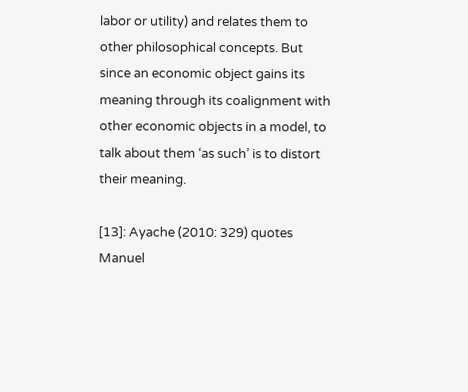labor or utility) and relates them to other philosophical concepts. But since an economic object gains its meaning through its coalignment with other economic objects in a model, to talk about them ‘as such’ is to distort their meaning.

[13]: Ayache (2010: 329) quotes Manuel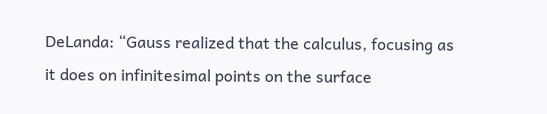DeLanda: “Gauss realized that the calculus, focusing as it does on infinitesimal points on the surface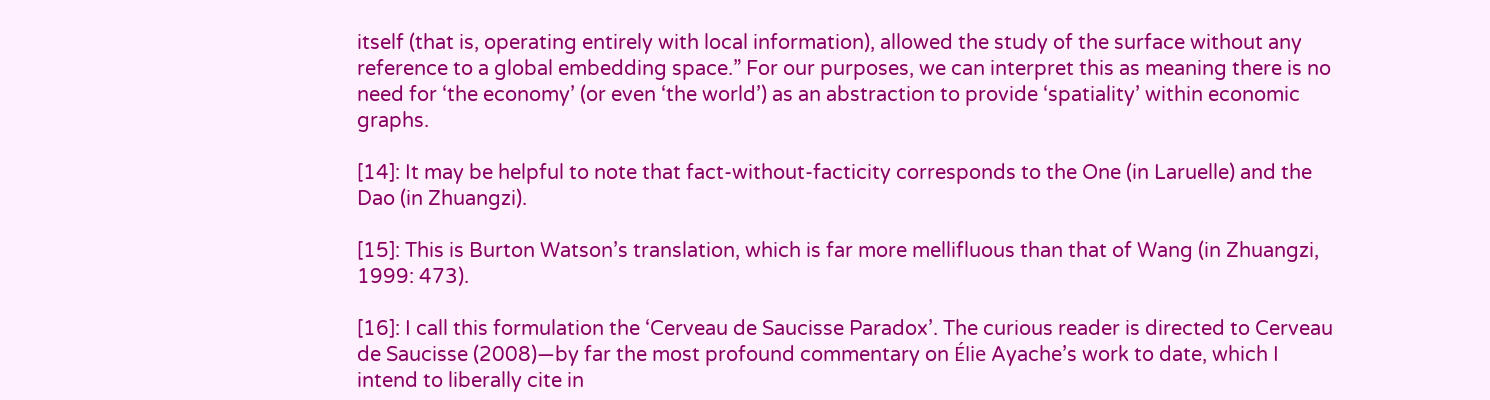itself (that is, operating entirely with local information), allowed the study of the surface without any reference to a global embedding space.” For our purposes, we can interpret this as meaning there is no need for ‘the economy’ (or even ‘the world’) as an abstraction to provide ‘spatiality’ within economic graphs.

[14]: It may be helpful to note that fact-without-facticity corresponds to the One (in Laruelle) and the Dao (in Zhuangzi).

[15]: This is Burton Watson’s translation, which is far more mellifluous than that of Wang (in Zhuangzi, 1999: 473).

[16]: I call this formulation the ‘Cerveau de Saucisse Paradox’. The curious reader is directed to Cerveau de Saucisse (2008)—by far the most profound commentary on Élie Ayache’s work to date, which I intend to liberally cite in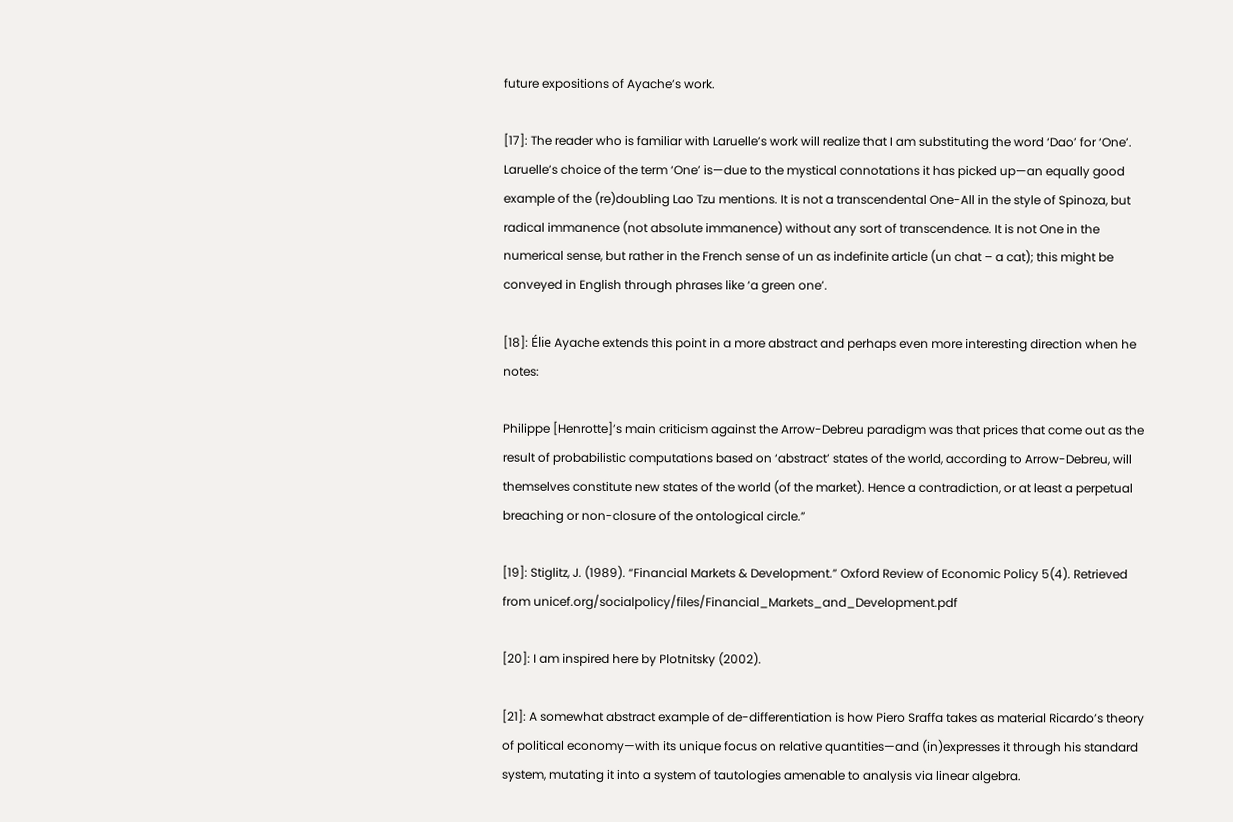future expositions of Ayache’s work.

[17]: The reader who is familiar with Laruelle’s work will realize that I am substituting the word ‘Dao’ for ‘One’. Laruelle’s choice of the term ‘One’ is—due to the mystical connotations it has picked up—an equally good example of the (re)doubling Lao Tzu mentions. It is not a transcendental One-All in the style of Spinoza, but radical immanence (not absolute immanence) without any sort of transcendence. It is not One in the numerical sense, but rather in the French sense of un as indefinite article (un chat – a cat); this might be conveyed in English through phrases like ‘a green one’.

[18]: Élie Ayache extends this point in a more abstract and perhaps even more interesting direction when he notes:

Philippe [Henrotte]’s main criticism against the Arrow-Debreu paradigm was that prices that come out as the result of probabilistic computations based on ‘abstract’ states of the world, according to Arrow-Debreu, will themselves constitute new states of the world (of the market). Hence a contradiction, or at least a perpetual breaching or non-closure of the ontological circle.”

[19]: Stiglitz, J. (1989). “Financial Markets & Development.” Oxford Review of Economic Policy 5(4). Retrieved from unicef.org/socialpolicy/files/Financial_Markets_and_Development.pdf

[20]: I am inspired here by Plotnitsky (2002).

[21]: A somewhat abstract example of de-differentiation is how Piero Sraffa takes as material Ricardo’s theory of political economy—with its unique focus on relative quantities—and (in)expresses it through his standard system, mutating it into a system of tautologies amenable to analysis via linear algebra.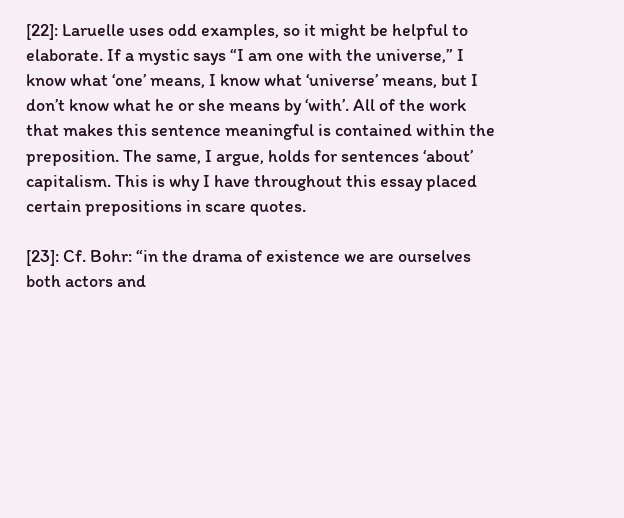[22]: Laruelle uses odd examples, so it might be helpful to elaborate. If a mystic says “I am one with the universe,” I know what ‘one’ means, I know what ‘universe’ means, but I don’t know what he or she means by ‘with’. All of the work that makes this sentence meaningful is contained within the preposition. The same, I argue, holds for sentences ‘about’ capitalism. This is why I have throughout this essay placed certain prepositions in scare quotes.

[23]: Cf. Bohr: “in the drama of existence we are ourselves both actors and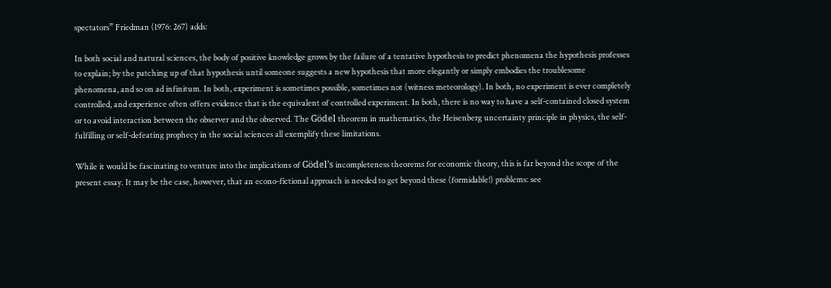spectators” Friedman (1976: 267) adds:

In both social and natural sciences, the body of positive knowledge grows by the failure of a tentative hypothesis to predict phenomena the hypothesis professes to explain; by the patching up of that hypothesis until someone suggests a new hypothesis that more elegantly or simply embodies the troublesome phenomena, and so on ad infinitum. In both, experiment is sometimes possible, sometimes not (witness meteorology). In both, no experiment is ever completely controlled, and experience often offers evidence that is the equivalent of controlled experiment. In both, there is no way to have a self-contained closed system or to avoid interaction between the observer and the observed. The Gödel theorem in mathematics, the Heisenberg uncertainty principle in physics, the self-fulfilling or self-defeating prophecy in the social sciences all exemplify these limitations.

While it would be fascinating to venture into the implications of Gödel’s incompleteness theorems for economic theory, this is far beyond the scope of the present essay. It may be the case, however, that an econo-fictional approach is needed to get beyond these (formidable!) problems: see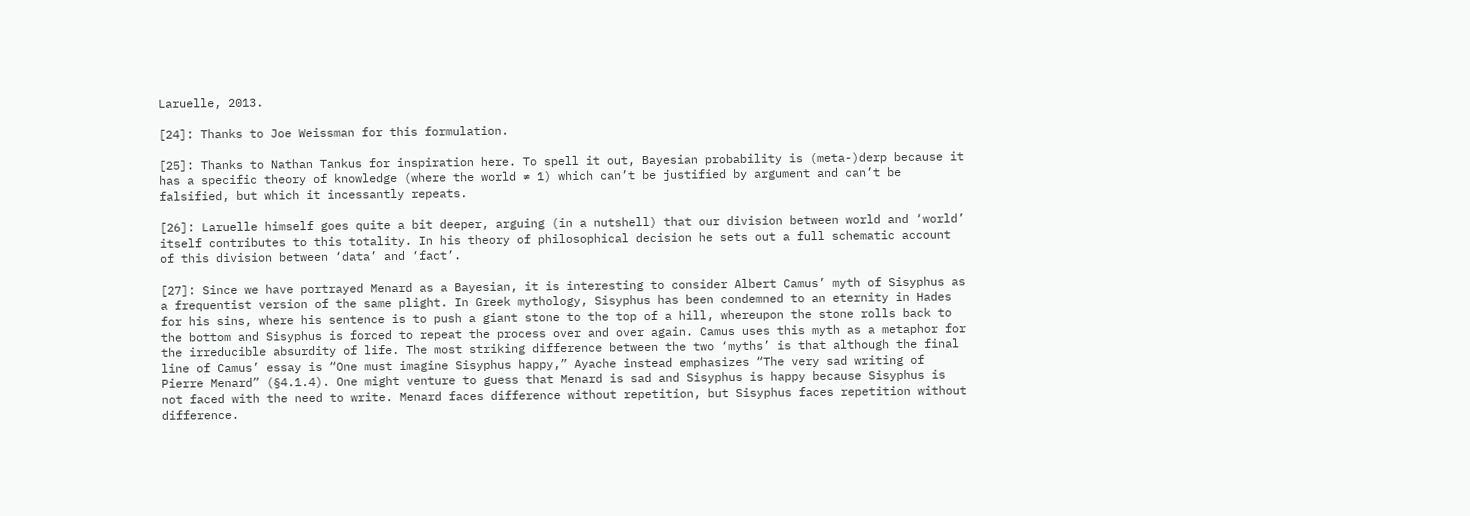Laruelle, 2013.

[24]: Thanks to Joe Weissman for this formulation.

[25]: Thanks to Nathan Tankus for inspiration here. To spell it out, Bayesian probability is (meta-)derp because it has a specific theory of knowledge (where the world ≠ 1) which can’t be justified by argument and can’t be falsified, but which it incessantly repeats.

[26]: Laruelle himself goes quite a bit deeper, arguing (in a nutshell) that our division between world and ‘world’ itself contributes to this totality. In his theory of philosophical decision he sets out a full schematic account of this division between ‘data’ and ‘fact’.

[27]: Since we have portrayed Menard as a Bayesian, it is interesting to consider Albert Camus’ myth of Sisyphus as a frequentist version of the same plight. In Greek mythology, Sisyphus has been condemned to an eternity in Hades for his sins, where his sentence is to push a giant stone to the top of a hill, whereupon the stone rolls back to the bottom and Sisyphus is forced to repeat the process over and over again. Camus uses this myth as a metaphor for the irreducible absurdity of life. The most striking difference between the two ‘myths’ is that although the final line of Camus’ essay is “One must imagine Sisyphus happy,” Ayache instead emphasizes “The very sad writing of Pierre Menard” (§4.1.4). One might venture to guess that Menard is sad and Sisyphus is happy because Sisyphus is not faced with the need to write. Menard faces difference without repetition, but Sisyphus faces repetition without difference.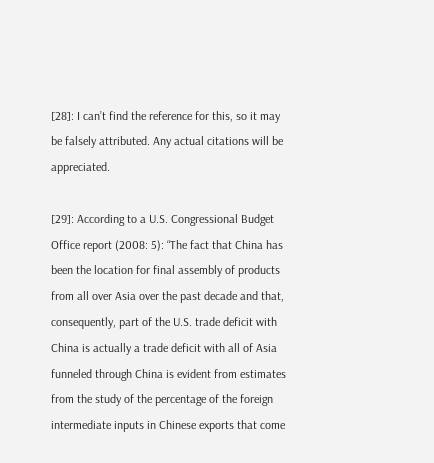[28]: I can’t find the reference for this, so it may be falsely attributed. Any actual citations will be appreciated.

[29]: According to a U.S. Congressional Budget Office report (2008: 5): “The fact that China has been the location for final assembly of products from all over Asia over the past decade and that, consequently, part of the U.S. trade deficit with China is actually a trade deficit with all of Asia funneled through China is evident from estimates from the study of the percentage of the foreign intermediate inputs in Chinese exports that come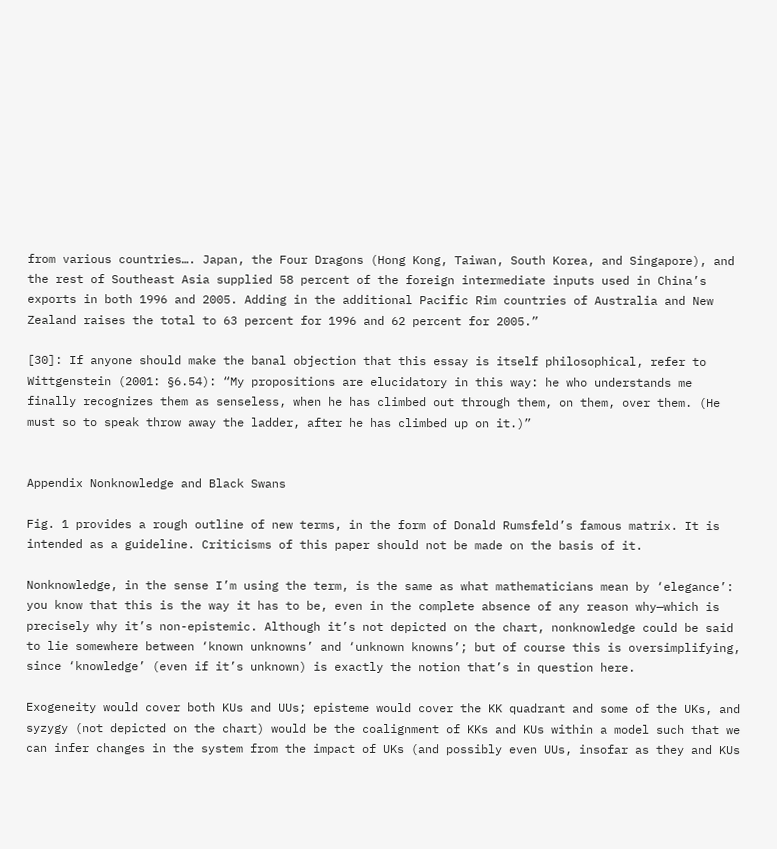from various countries…. Japan, the Four Dragons (Hong Kong, Taiwan, South Korea, and Singapore), and the rest of Southeast Asia supplied 58 percent of the foreign intermediate inputs used in China’s exports in both 1996 and 2005. Adding in the additional Pacific Rim countries of Australia and New Zealand raises the total to 63 percent for 1996 and 62 percent for 2005.”

[30]: If anyone should make the banal objection that this essay is itself philosophical, refer to Wittgenstein (2001: §6.54): “My propositions are elucidatory in this way: he who understands me finally recognizes them as senseless, when he has climbed out through them, on them, over them. (He must so to speak throw away the ladder, after he has climbed up on it.)”


Appendix Nonknowledge and Black Swans

Fig. 1 provides a rough outline of new terms, in the form of Donald Rumsfeld’s famous matrix. It is intended as a guideline. Criticisms of this paper should not be made on the basis of it.

Nonknowledge, in the sense I’m using the term, is the same as what mathematicians mean by ‘elegance’: you know that this is the way it has to be, even in the complete absence of any reason why—which is precisely why it’s non-epistemic. Although it’s not depicted on the chart, nonknowledge could be said to lie somewhere between ‘known unknowns’ and ‘unknown knowns’; but of course this is oversimplifying, since ‘knowledge’ (even if it’s unknown) is exactly the notion that’s in question here.

Exogeneity would cover both KUs and UUs; episteme would cover the KK quadrant and some of the UKs, and syzygy (not depicted on the chart) would be the coalignment of KKs and KUs within a model such that we can infer changes in the system from the impact of UKs (and possibly even UUs, insofar as they and KUs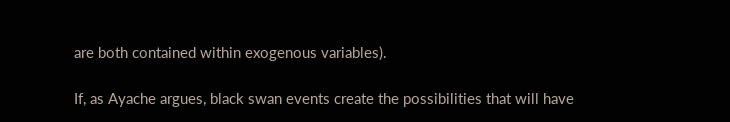are both contained within exogenous variables).

If, as Ayache argues, black swan events create the possibilities that will have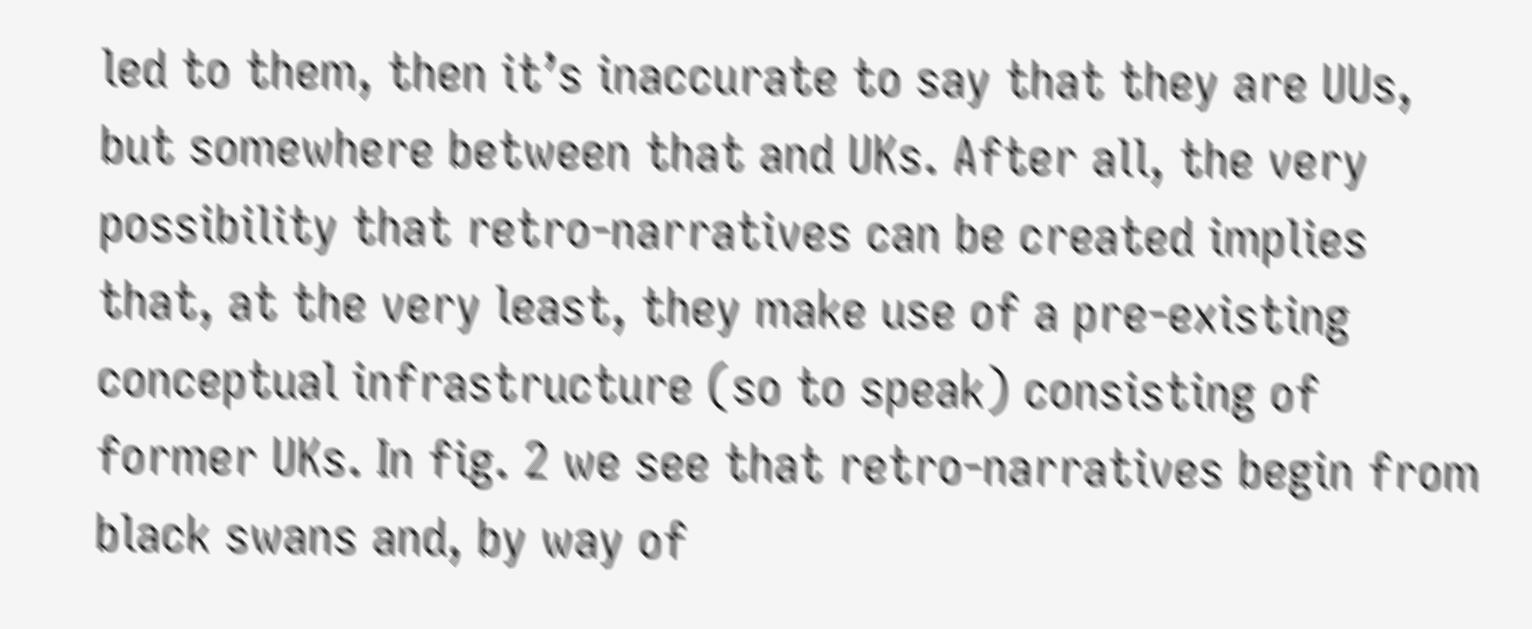led to them, then it’s inaccurate to say that they are UUs, but somewhere between that and UKs. After all, the very possibility that retro-narratives can be created implies that, at the very least, they make use of a pre-existing conceptual infrastructure (so to speak) consisting of former UKs. In fig. 2 we see that retro-narratives begin from black swans and, by way of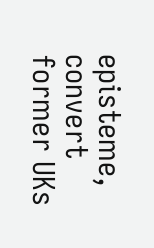episteme, convert former UKs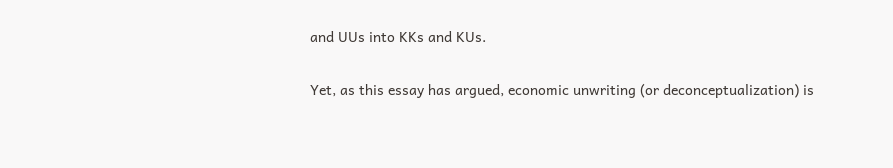and UUs into KKs and KUs.

Yet, as this essay has argued, economic unwriting (or deconceptualization) is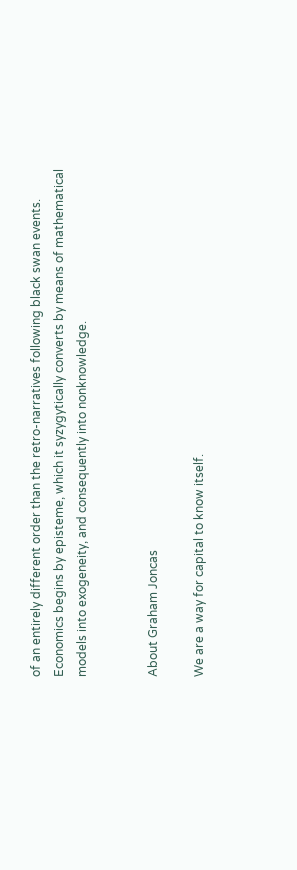of an entirely different order than the retro-narratives following black swan events. Economics begins by episteme, which it syzygytically converts by means of mathematical models into exogeneity, and consequently into nonknowledge.


About Graham Joncas

We are a way for capital to know itself.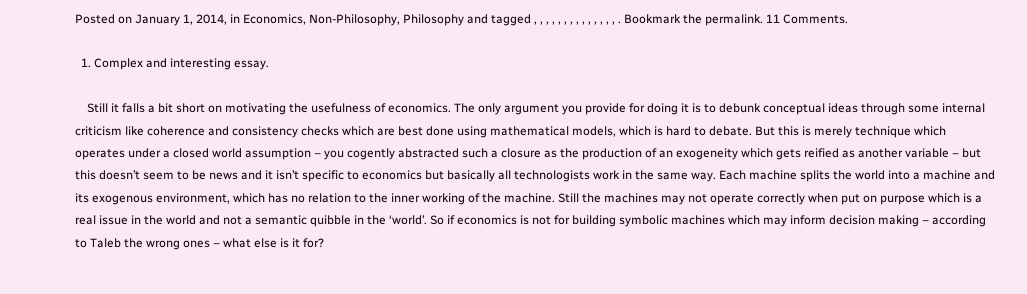Posted on January 1, 2014, in Economics, Non-Philosophy, Philosophy and tagged , , , , , , , , , , , , , , . Bookmark the permalink. 11 Comments.

  1. Complex and interesting essay.

    Still it falls a bit short on motivating the usefulness of economics. The only argument you provide for doing it is to debunk conceptual ideas through some internal criticism like coherence and consistency checks which are best done using mathematical models, which is hard to debate. But this is merely technique which operates under a closed world assumption – you cogently abstracted such a closure as the production of an exogeneity which gets reified as another variable – but this doesn’t seem to be news and it isn’t specific to economics but basically all technologists work in the same way. Each machine splits the world into a machine and its exogenous environment, which has no relation to the inner working of the machine. Still the machines may not operate correctly when put on purpose which is a real issue in the world and not a semantic quibble in the ‘world’. So if economics is not for building symbolic machines which may inform decision making – according to Taleb the wrong ones – what else is it for?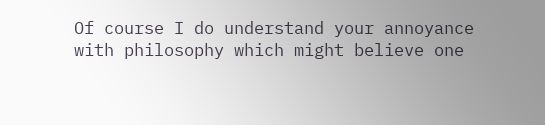Of course I do understand your annoyance with philosophy which might believe one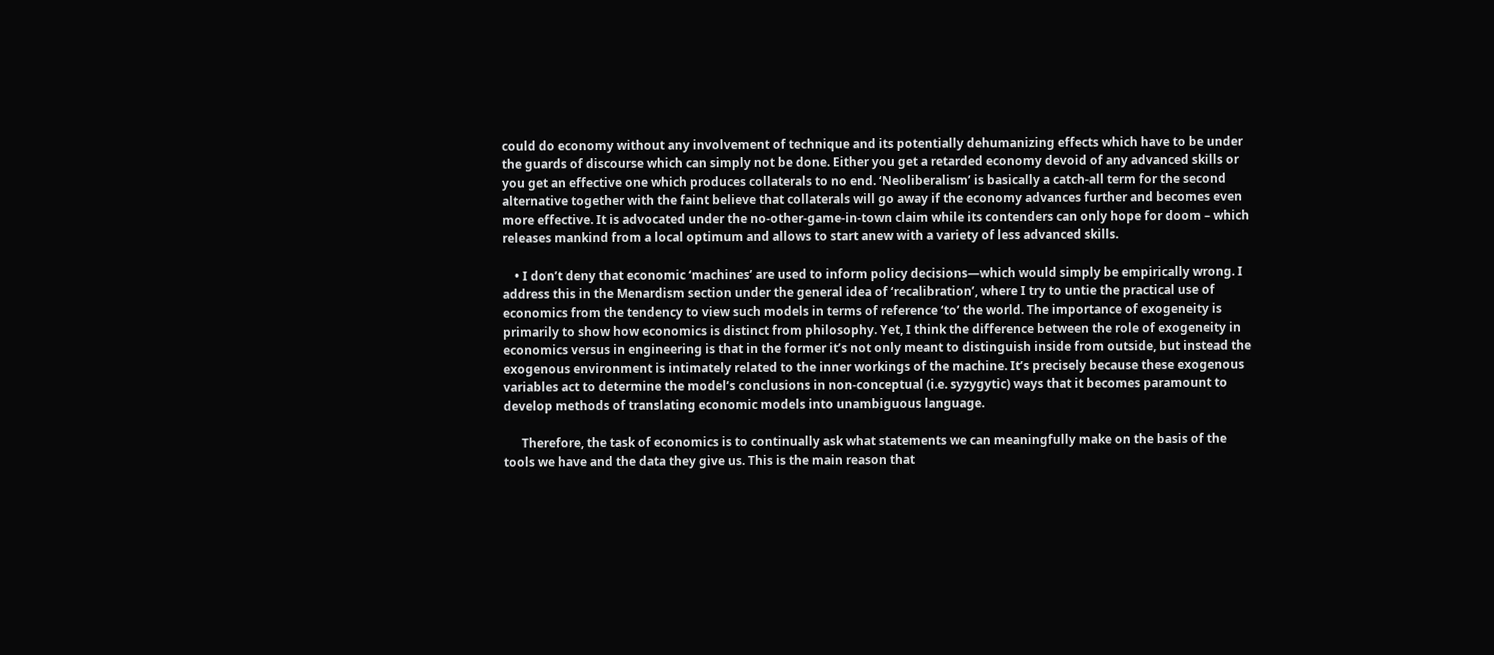could do economy without any involvement of technique and its potentially dehumanizing effects which have to be under the guards of discourse which can simply not be done. Either you get a retarded economy devoid of any advanced skills or you get an effective one which produces collaterals to no end. ‘Neoliberalism’ is basically a catch-all term for the second alternative together with the faint believe that collaterals will go away if the economy advances further and becomes even more effective. It is advocated under the no-other-game-in-town claim while its contenders can only hope for doom – which releases mankind from a local optimum and allows to start anew with a variety of less advanced skills.

    • I don’t deny that economic ‘machines’ are used to inform policy decisions—which would simply be empirically wrong. I address this in the Menardism section under the general idea of ‘recalibration’, where I try to untie the practical use of economics from the tendency to view such models in terms of reference ‘to’ the world. The importance of exogeneity is primarily to show how economics is distinct from philosophy. Yet, I think the difference between the role of exogeneity in economics versus in engineering is that in the former it’s not only meant to distinguish inside from outside, but instead the exogenous environment is intimately related to the inner workings of the machine. It’s precisely because these exogenous variables act to determine the model’s conclusions in non-conceptual (i.e. syzygytic) ways that it becomes paramount to develop methods of translating economic models into unambiguous language.

      Therefore, the task of economics is to continually ask what statements we can meaningfully make on the basis of the tools we have and the data they give us. This is the main reason that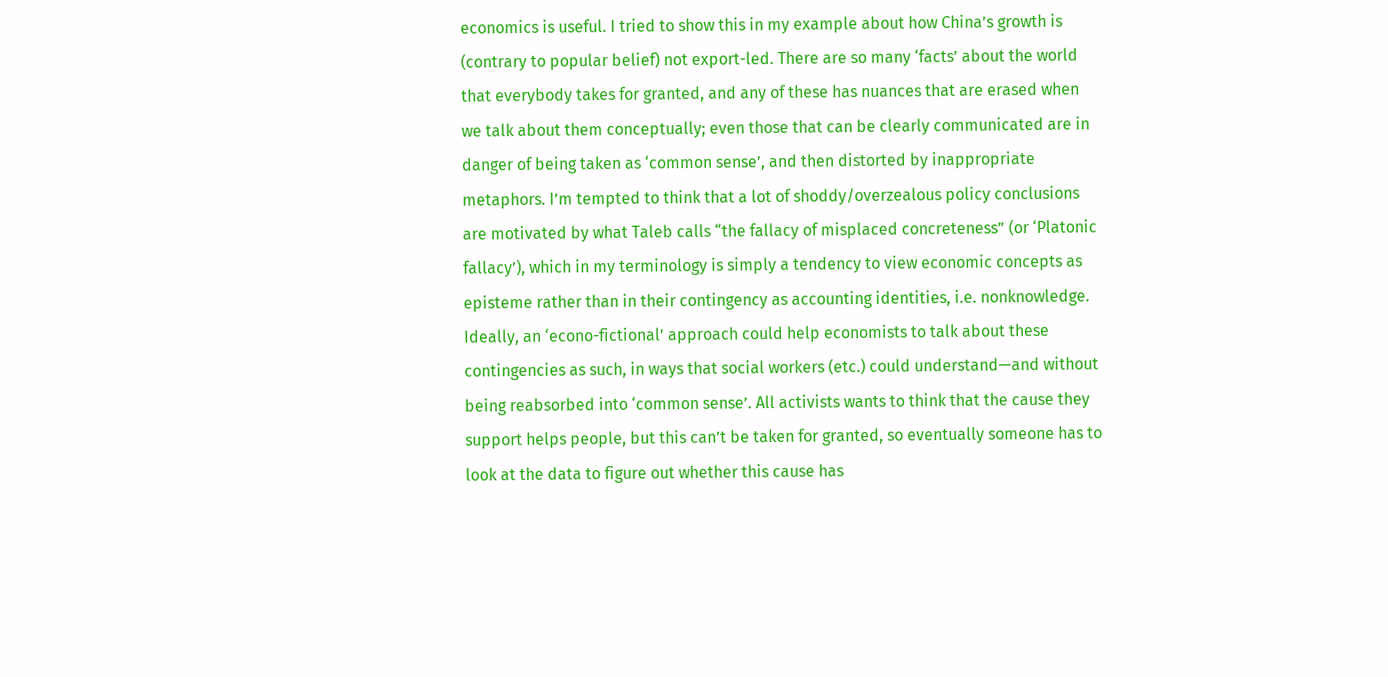economics is useful. I tried to show this in my example about how China’s growth is (contrary to popular belief) not export-led. There are so many ‘facts’ about the world that everybody takes for granted, and any of these has nuances that are erased when we talk about them conceptually; even those that can be clearly communicated are in danger of being taken as ‘common sense’, and then distorted by inappropriate metaphors. I’m tempted to think that a lot of shoddy/overzealous policy conclusions are motivated by what Taleb calls “the fallacy of misplaced concreteness” (or ‘Platonic fallacy’), which in my terminology is simply a tendency to view economic concepts as episteme rather than in their contingency as accounting identities, i.e. nonknowledge. Ideally, an ‘econo-fictional’ approach could help economists to talk about these contingencies as such, in ways that social workers (etc.) could understand—and without being reabsorbed into ‘common sense’. All activists wants to think that the cause they support helps people, but this can’t be taken for granted, so eventually someone has to look at the data to figure out whether this cause has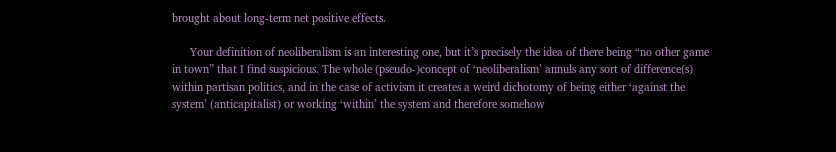brought about long-term net positive effects.

      Your definition of neoliberalism is an interesting one, but it’s precisely the idea of there being “no other game in town” that I find suspicious. The whole (pseudo-)concept of ‘neoliberalism’ annuls any sort of difference(s) within partisan politics, and in the case of activism it creates a weird dichotomy of being either ‘against the system’ (anticapitalist) or working ‘within’ the system and therefore somehow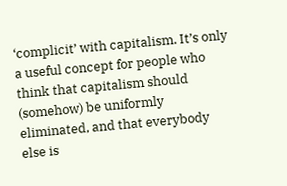‘complicit’ with capitalism. It’s only a useful concept for people who think that capitalism should (somehow) be uniformly eliminated, and that everybody else is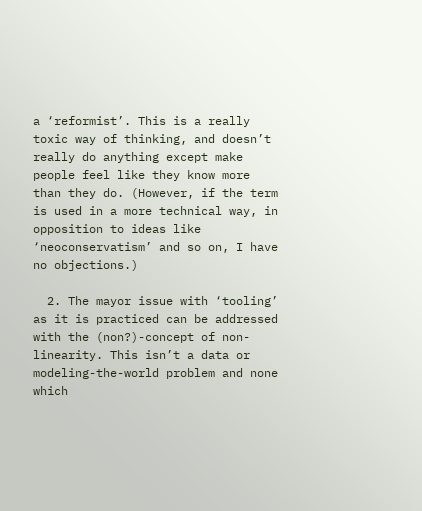a ‘reformist’. This is a really toxic way of thinking, and doesn’t really do anything except make people feel like they know more than they do. (However, if the term is used in a more technical way, in opposition to ideas like ‘neoconservatism’ and so on, I have no objections.)

  2. The mayor issue with ‘tooling’ as it is practiced can be addressed with the (non?)-concept of non-linearity. This isn’t a data or modeling-the-world problem and none which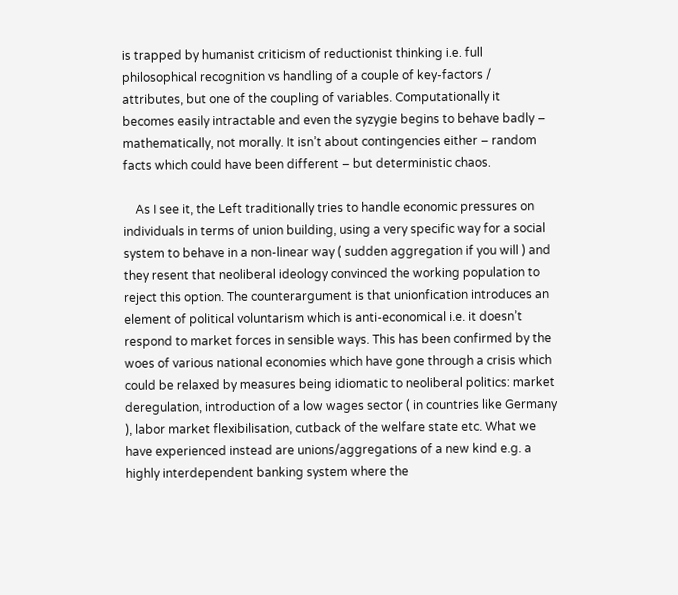is trapped by humanist criticism of reductionist thinking i.e. full philosophical recognition vs handling of a couple of key-factors / attributes, but one of the coupling of variables. Computationally it becomes easily intractable and even the syzygie begins to behave badly – mathematically, not morally. It isn’t about contingencies either – random facts which could have been different – but deterministic chaos.

    As I see it, the Left traditionally tries to handle economic pressures on individuals in terms of union building, using a very specific way for a social system to behave in a non-linear way ( sudden aggregation if you will ) and they resent that neoliberal ideology convinced the working population to reject this option. The counterargument is that unionfication introduces an element of political voluntarism which is anti-economical i.e. it doesn’t respond to market forces in sensible ways. This has been confirmed by the woes of various national economies which have gone through a crisis which could be relaxed by measures being idiomatic to neoliberal politics: market deregulation, introduction of a low wages sector ( in countries like Germany ), labor market flexibilisation, cutback of the welfare state etc. What we have experienced instead are unions/aggregations of a new kind e.g. a highly interdependent banking system where the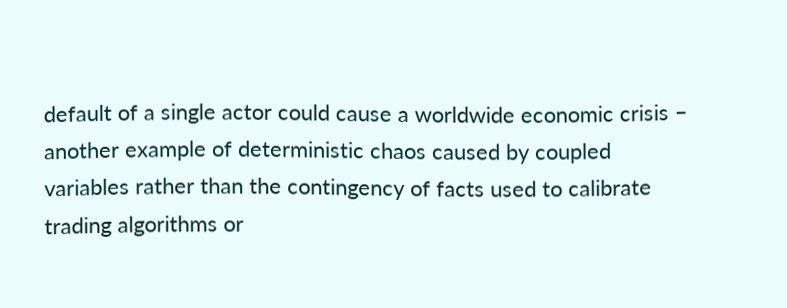default of a single actor could cause a worldwide economic crisis – another example of deterministic chaos caused by coupled variables rather than the contingency of facts used to calibrate trading algorithms or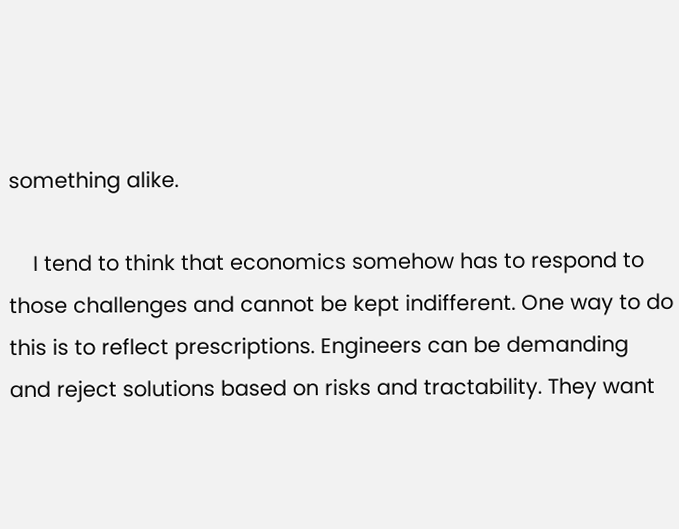something alike.

    I tend to think that economics somehow has to respond to those challenges and cannot be kept indifferent. One way to do this is to reflect prescriptions. Engineers can be demanding and reject solutions based on risks and tractability. They want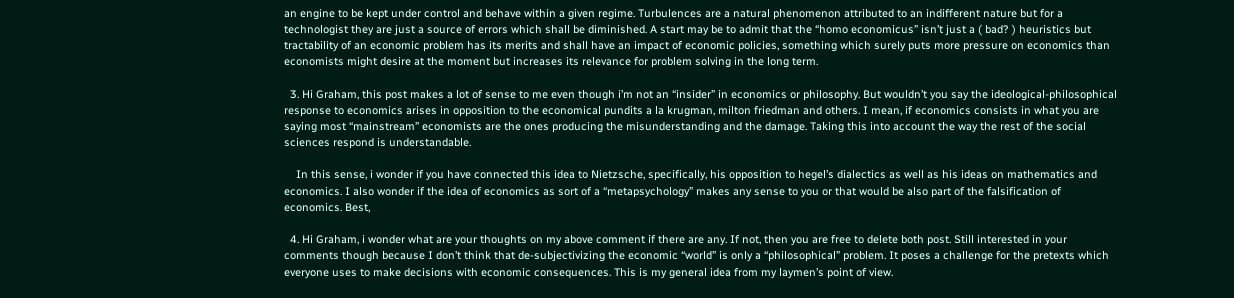an engine to be kept under control and behave within a given regime. Turbulences are a natural phenomenon attributed to an indifferent nature but for a technologist they are just a source of errors which shall be diminished. A start may be to admit that the “homo economicus” isn’t just a ( bad? ) heuristics but tractability of an economic problem has its merits and shall have an impact of economic policies, something which surely puts more pressure on economics than economists might desire at the moment but increases its relevance for problem solving in the long term.

  3. Hi Graham, this post makes a lot of sense to me even though i’m not an “insider” in economics or philosophy. But wouldn’t you say the ideological-philosophical response to economics arises in opposition to the economical pundits a la krugman, milton friedman and others. I mean, if economics consists in what you are saying most “mainstream” economists are the ones producing the misunderstanding and the damage. Taking this into account the way the rest of the social sciences respond is understandable.

    In this sense, i wonder if you have connected this idea to Nietzsche, specifically, his opposition to hegel’s dialectics as well as his ideas on mathematics and economics. I also wonder if the idea of economics as sort of a “metapsychology” makes any sense to you or that would be also part of the falsification of economics. Best,

  4. Hi Graham, i wonder what are your thoughts on my above comment if there are any. If not, then you are free to delete both post. Still interested in your comments though because I don’t think that de-subjectivizing the economic “world” is only a “philosophical” problem. It poses a challenge for the pretexts which everyone uses to make decisions with economic consequences. This is my general idea from my laymen’s point of view.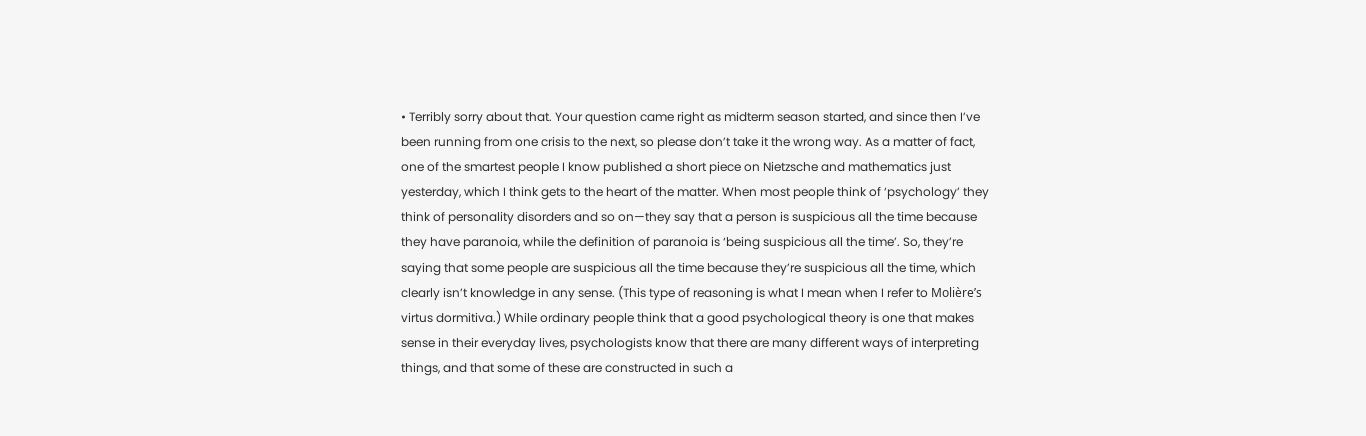• Terribly sorry about that. Your question came right as midterm season started, and since then I’ve been running from one crisis to the next, so please don’t take it the wrong way. As a matter of fact, one of the smartest people I know published a short piece on Nietzsche and mathematics just yesterday, which I think gets to the heart of the matter. When most people think of ‘psychology’ they think of personality disorders and so on—they say that a person is suspicious all the time because they have paranoia, while the definition of paranoia is ‘being suspicious all the time’. So, they’re saying that some people are suspicious all the time because they’re suspicious all the time, which clearly isn’t knowledge in any sense. (This type of reasoning is what I mean when I refer to Molière’s virtus dormitiva.) While ordinary people think that a good psychological theory is one that makes sense in their everyday lives, psychologists know that there are many different ways of interpreting things, and that some of these are constructed in such a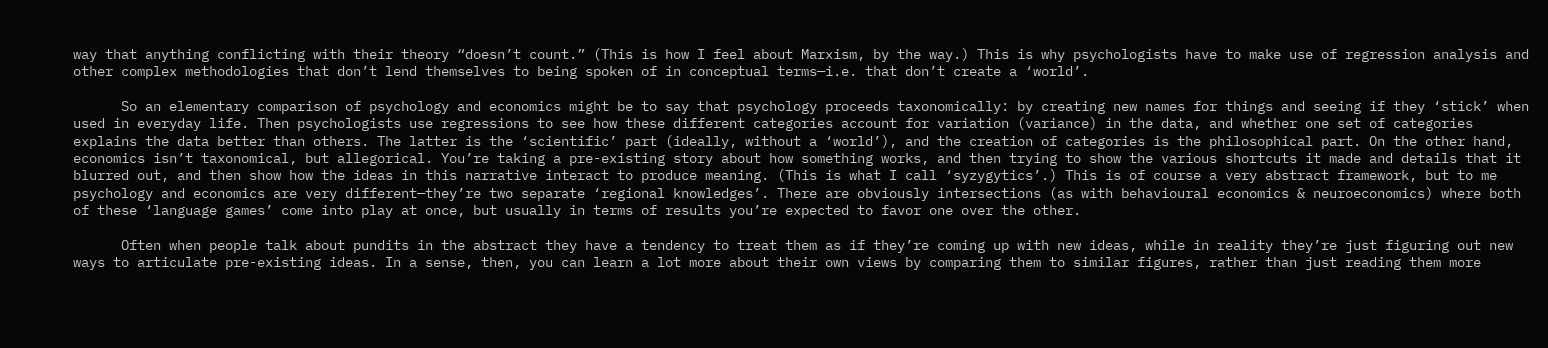way that anything conflicting with their theory “doesn’t count.” (This is how I feel about Marxism, by the way.) This is why psychologists have to make use of regression analysis and other complex methodologies that don’t lend themselves to being spoken of in conceptual terms—i.e. that don’t create a ‘world’.

      So an elementary comparison of psychology and economics might be to say that psychology proceeds taxonomically: by creating new names for things and seeing if they ‘stick’ when used in everyday life. Then psychologists use regressions to see how these different categories account for variation (variance) in the data, and whether one set of categories explains the data better than others. The latter is the ‘scientific’ part (ideally, without a ‘world’), and the creation of categories is the philosophical part. On the other hand, economics isn’t taxonomical, but allegorical. You’re taking a pre-existing story about how something works, and then trying to show the various shortcuts it made and details that it blurred out, and then show how the ideas in this narrative interact to produce meaning. (This is what I call ‘syzygytics’.) This is of course a very abstract framework, but to me psychology and economics are very different—they’re two separate ‘regional knowledges’. There are obviously intersections (as with behavioural economics & neuroeconomics) where both of these ‘language games’ come into play at once, but usually in terms of results you’re expected to favor one over the other.

      Often when people talk about pundits in the abstract they have a tendency to treat them as if they’re coming up with new ideas, while in reality they’re just figuring out new ways to articulate pre-existing ideas. In a sense, then, you can learn a lot more about their own views by comparing them to similar figures, rather than just reading them more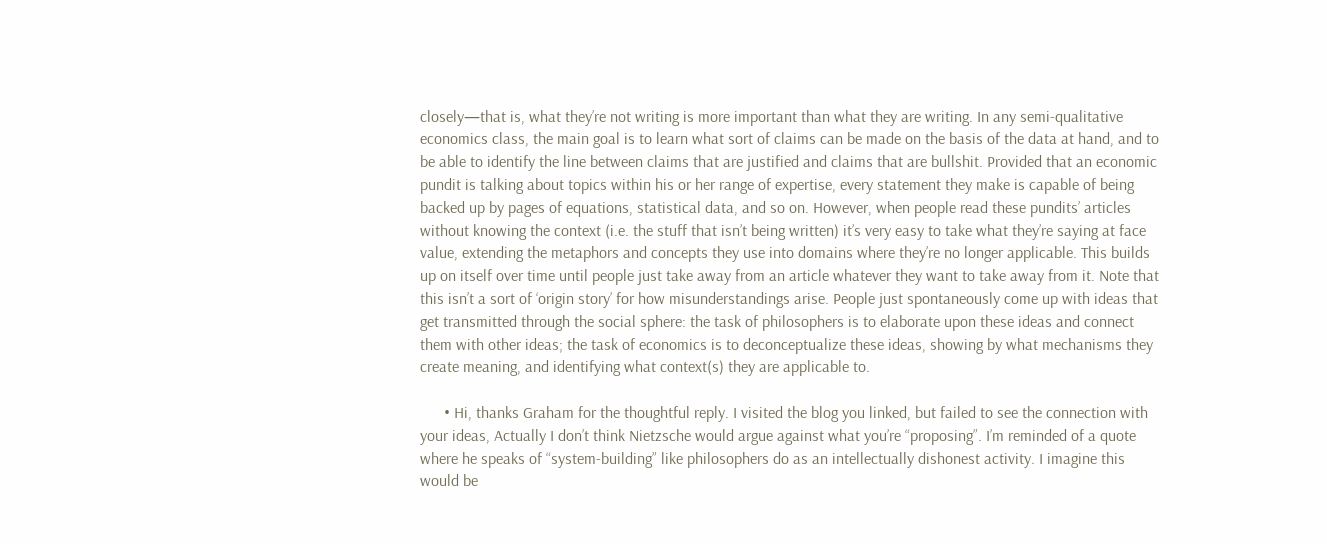closely—that is, what they’re not writing is more important than what they are writing. In any semi-qualitative economics class, the main goal is to learn what sort of claims can be made on the basis of the data at hand, and to be able to identify the line between claims that are justified and claims that are bullshit. Provided that an economic pundit is talking about topics within his or her range of expertise, every statement they make is capable of being backed up by pages of equations, statistical data, and so on. However, when people read these pundits’ articles without knowing the context (i.e. the stuff that isn’t being written) it’s very easy to take what they’re saying at face value, extending the metaphors and concepts they use into domains where they’re no longer applicable. This builds up on itself over time until people just take away from an article whatever they want to take away from it. Note that this isn’t a sort of ‘origin story’ for how misunderstandings arise. People just spontaneously come up with ideas that get transmitted through the social sphere: the task of philosophers is to elaborate upon these ideas and connect them with other ideas; the task of economics is to deconceptualize these ideas, showing by what mechanisms they create meaning, and identifying what context(s) they are applicable to.

      • Hi, thanks Graham for the thoughtful reply. I visited the blog you linked, but failed to see the connection with your ideas, Actually I don’t think Nietzsche would argue against what you’re “proposing”. I’m reminded of a quote where he speaks of “system-building” like philosophers do as an intellectually dishonest activity. I imagine this would be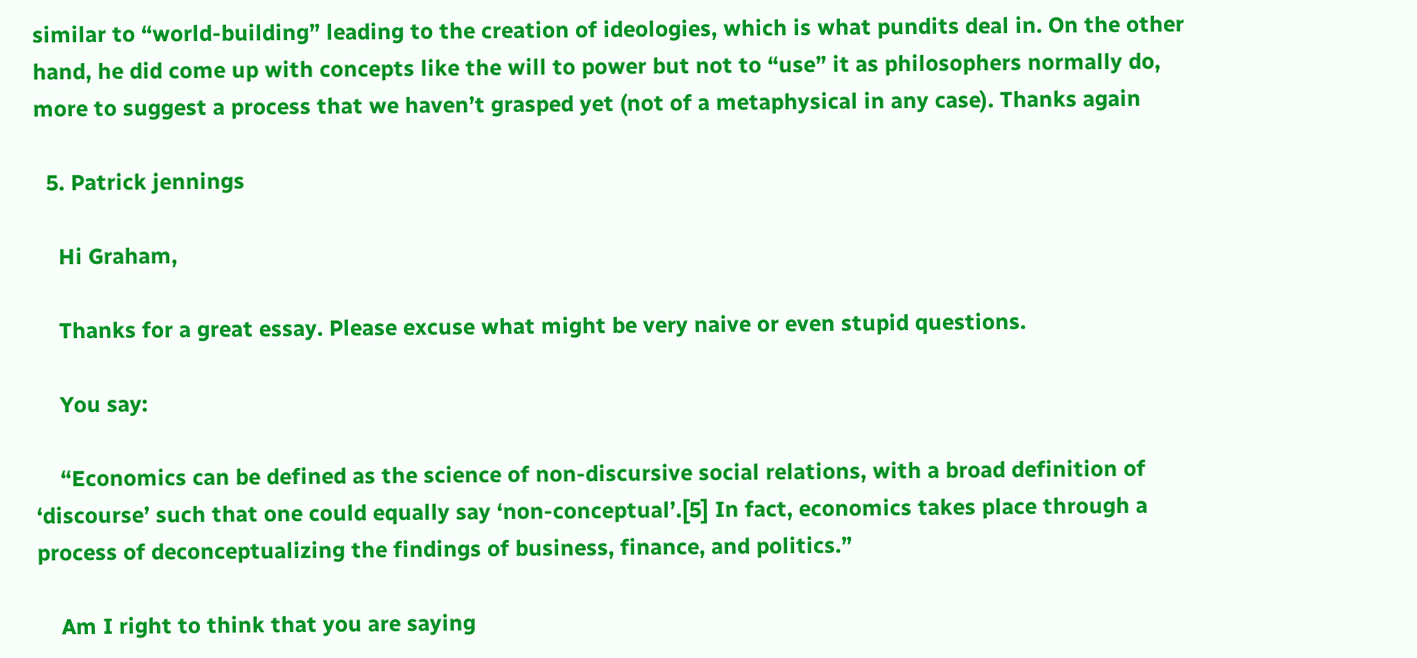similar to “world-building” leading to the creation of ideologies, which is what pundits deal in. On the other hand, he did come up with concepts like the will to power but not to “use” it as philosophers normally do, more to suggest a process that we haven’t grasped yet (not of a metaphysical in any case). Thanks again

  5. Patrick jennings

    Hi Graham,

    Thanks for a great essay. Please excuse what might be very naive or even stupid questions.

    You say:

    “Economics can be defined as the science of non-discursive social relations, with a broad definition of ‘discourse’ such that one could equally say ‘non-conceptual’.[5] In fact, economics takes place through a process of deconceptualizing the findings of business, finance, and politics.”

    Am I right to think that you are saying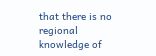that there is no regional knowledge of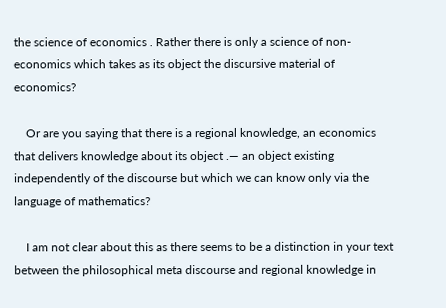the science of economics . Rather there is only a science of non-economics which takes as its object the discursive material of economics?

    Or are you saying that there is a regional knowledge, an economics that delivers knowledge about its object .— an object existing independently of the discourse but which we can know only via the language of mathematics?

    I am not clear about this as there seems to be a distinction in your text between the philosophical meta discourse and regional knowledge in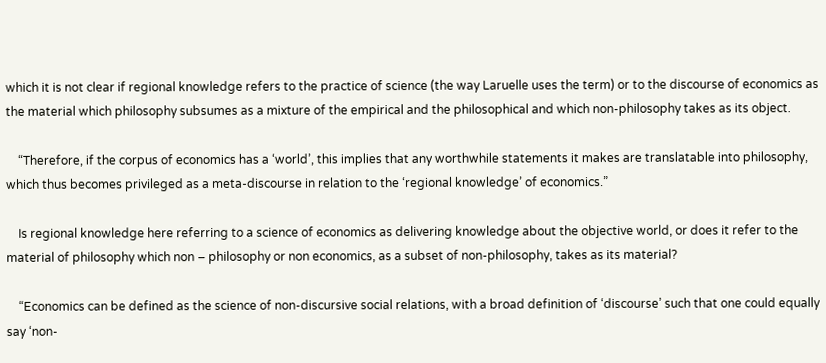which it is not clear if regional knowledge refers to the practice of science (the way Laruelle uses the term) or to the discourse of economics as the material which philosophy subsumes as a mixture of the empirical and the philosophical and which non-philosophy takes as its object.

    “Therefore, if the corpus of economics has a ‘world’, this implies that any worthwhile statements it makes are translatable into philosophy, which thus becomes privileged as a meta-discourse in relation to the ‘regional knowledge’ of economics.”

    Is regional knowledge here referring to a science of economics as delivering knowledge about the objective world, or does it refer to the material of philosophy which non – philosophy or non economics, as a subset of non-philosophy, takes as its material?

    “Economics can be defined as the science of non-discursive social relations, with a broad definition of ‘discourse’ such that one could equally say ‘non-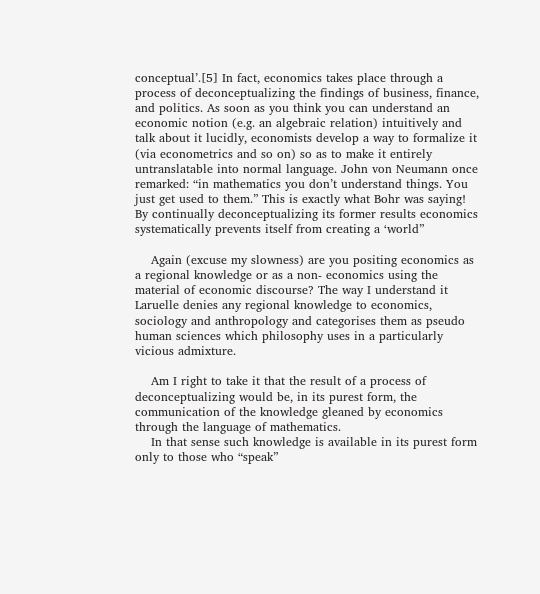conceptual’.[5] In fact, economics takes place through a process of deconceptualizing the findings of business, finance, and politics. As soon as you think you can understand an economic notion (e.g. an algebraic relation) intuitively and talk about it lucidly, economists develop a way to formalize it (via econometrics and so on) so as to make it entirely untranslatable into normal language. John von Neumann once remarked: “in mathematics you don’t understand things. You just get used to them.” This is exactly what Bohr was saying! By continually deconceptualizing its former results economics systematically prevents itself from creating a ‘world”

    Again (excuse my slowness) are you positing economics as a regional knowledge or as a non- economics using the material of economic discourse? The way I understand it Laruelle denies any regional knowledge to economics, sociology and anthropology and categorises them as pseudo human sciences which philosophy uses in a particularly vicious admixture.

    Am I right to take it that the result of a process of deconceptualizing would be, in its purest form, the communication of the knowledge gleaned by economics through the language of mathematics.
    In that sense such knowledge is available in its purest form only to those who “speak”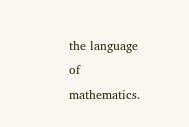the language of mathematics.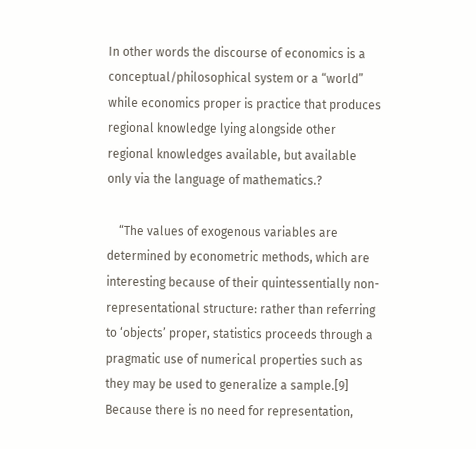In other words the discourse of economics is a conceptual/philosophical system or a “world” while economics proper is practice that produces regional knowledge lying alongside other regional knowledges available, but available only via the language of mathematics.?

    “The values of exogenous variables are determined by econometric methods, which are interesting because of their quintessentially non-representational structure: rather than referring to ‘objects’ proper, statistics proceeds through a pragmatic use of numerical properties such as they may be used to generalize a sample.[9] Because there is no need for representation,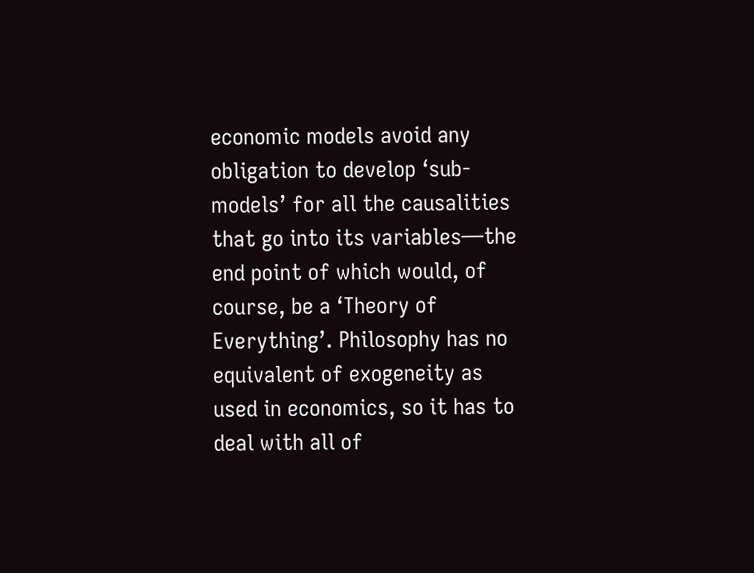economic models avoid any obligation to develop ‘sub-models’ for all the causalities that go into its variables—the end point of which would, of course, be a ‘Theory of Everything’. Philosophy has no equivalent of exogeneity as used in economics, so it has to deal with all of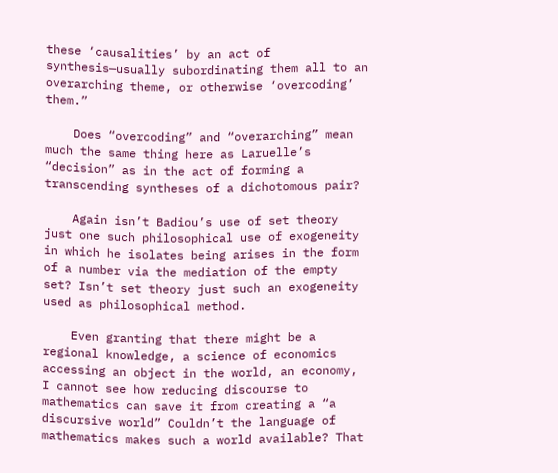these ‘causalities’ by an act of synthesis—usually subordinating them all to an overarching theme, or otherwise ‘overcoding’ them.”

    Does “overcoding” and “overarching” mean much the same thing here as Laruelle’s “decision” as in the act of forming a transcending syntheses of a dichotomous pair?

    Again isn’t Badiou’s use of set theory just one such philosophical use of exogeneity in which he isolates being arises in the form of a number via the mediation of the empty set? Isn’t set theory just such an exogeneity used as philosophical method.

    Even granting that there might be a regional knowledge, a science of economics accessing an object in the world, an economy, I cannot see how reducing discourse to mathematics can save it from creating a “a discursive world” Couldn’t the language of mathematics makes such a world available? That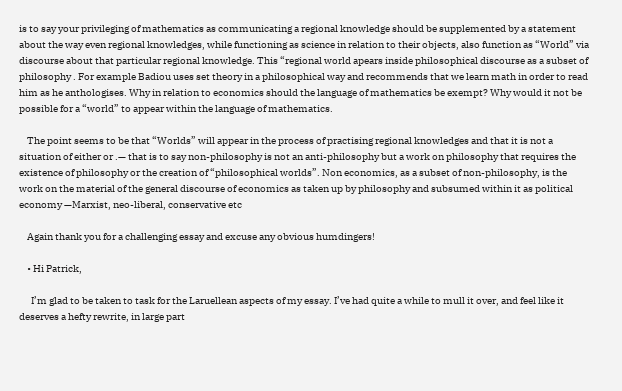is to say your privileging of mathematics as communicating a regional knowledge should be supplemented by a statement about the way even regional knowledges, while functioning as science in relation to their objects, also function as “World” via discourse about that particular regional knowledge. This “regional world apears inside philosophical discourse as a subset of philosophy . For example Badiou uses set theory in a philosophical way and recommends that we learn math in order to read him as he anthologises. Why in relation to economics should the language of mathematics be exempt? Why would it not be possible for a “world” to appear within the language of mathematics.

    The point seems to be that “Worlds” will appear in the process of practising regional knowledges and that it is not a situation of either or .— that is to say non-philosophy is not an anti-philosophy but a work on philosophy that requires the existence of philosophy or the creation of “philosophical worlds”. Non economics, as a subset of non-philosophy, is the work on the material of the general discourse of economics as taken up by philosophy and subsumed within it as political economy —Marxist, neo-liberal, conservative etc

    Again thank you for a challenging essay and excuse any obvious humdingers!

    • Hi Patrick,

      I’m glad to be taken to task for the Laruellean aspects of my essay. I’ve had quite a while to mull it over, and feel like it deserves a hefty rewrite, in large part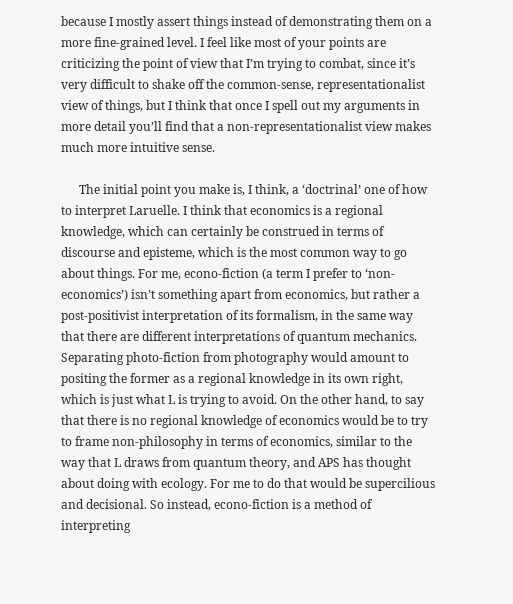because I mostly assert things instead of demonstrating them on a more fine-grained level. I feel like most of your points are criticizing the point of view that I’m trying to combat, since it’s very difficult to shake off the common-sense, representationalist view of things, but I think that once I spell out my arguments in more detail you’ll find that a non-representationalist view makes much more intuitive sense.

      The initial point you make is, I think, a ‘doctrinal’ one of how to interpret Laruelle. I think that economics is a regional knowledge, which can certainly be construed in terms of discourse and episteme, which is the most common way to go about things. For me, econo-fiction (a term I prefer to ‘non-economics’) isn’t something apart from economics, but rather a post-positivist interpretation of its formalism, in the same way that there are different interpretations of quantum mechanics. Separating photo-fiction from photography would amount to positing the former as a regional knowledge in its own right, which is just what L is trying to avoid. On the other hand, to say that there is no regional knowledge of economics would be to try to frame non-philosophy in terms of economics, similar to the way that L draws from quantum theory, and APS has thought about doing with ecology. For me to do that would be supercilious and decisional. So instead, econo-fiction is a method of interpreting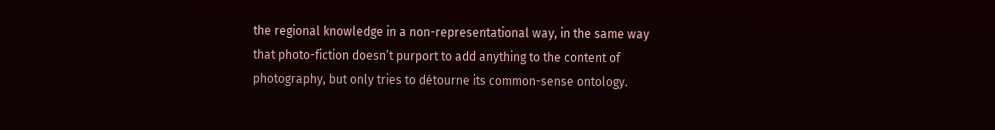the regional knowledge in a non-representational way, in the same way that photo-fiction doesn’t purport to add anything to the content of photography, but only tries to détourne its common-sense ontology.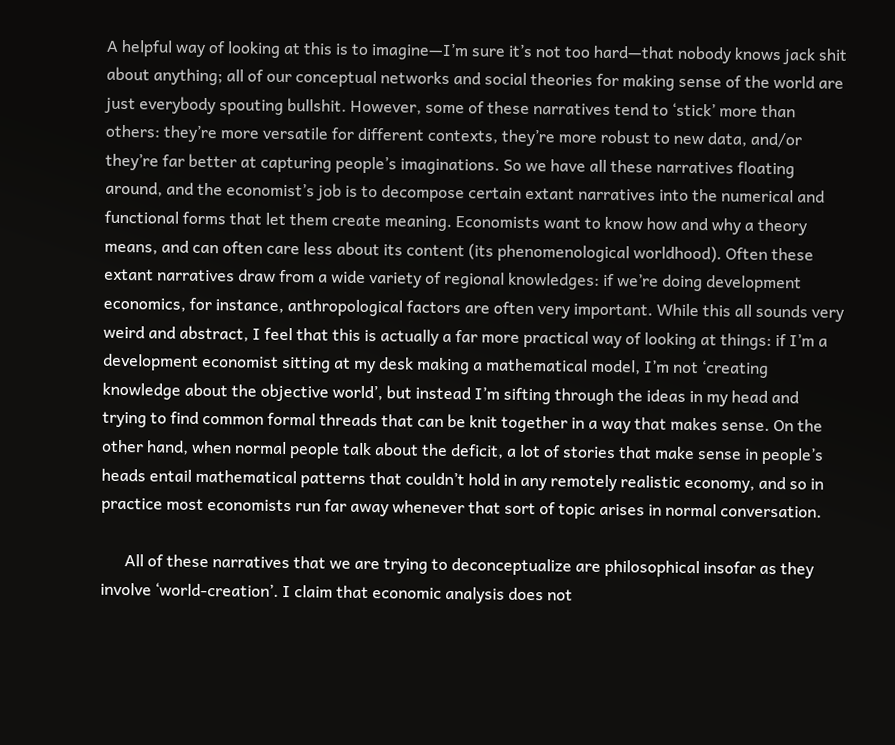A helpful way of looking at this is to imagine—I’m sure it’s not too hard—that nobody knows jack shit about anything; all of our conceptual networks and social theories for making sense of the world are just everybody spouting bullshit. However, some of these narratives tend to ‘stick’ more than others: they’re more versatile for different contexts, they’re more robust to new data, and/or they’re far better at capturing people’s imaginations. So we have all these narratives floating around, and the economist’s job is to decompose certain extant narratives into the numerical and functional forms that let them create meaning. Economists want to know how and why a theory means, and can often care less about its content (its phenomenological worldhood). Often these extant narratives draw from a wide variety of regional knowledges: if we’re doing development economics, for instance, anthropological factors are often very important. While this all sounds very weird and abstract, I feel that this is actually a far more practical way of looking at things: if I’m a development economist sitting at my desk making a mathematical model, I’m not ‘creating knowledge about the objective world’, but instead I’m sifting through the ideas in my head and trying to find common formal threads that can be knit together in a way that makes sense. On the other hand, when normal people talk about the deficit, a lot of stories that make sense in people’s heads entail mathematical patterns that couldn’t hold in any remotely realistic economy, and so in practice most economists run far away whenever that sort of topic arises in normal conversation.

      All of these narratives that we are trying to deconceptualize are philosophical insofar as they involve ‘world-creation’. I claim that economic analysis does not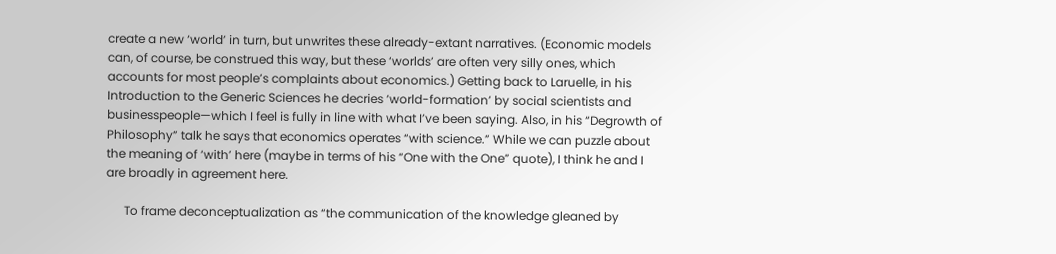create a new ‘world’ in turn, but unwrites these already-extant narratives. (Economic models can, of course, be construed this way, but these ‘worlds’ are often very silly ones, which accounts for most people’s complaints about economics.) Getting back to Laruelle, in his Introduction to the Generic Sciences he decries ‘world-formation’ by social scientists and businesspeople—which I feel is fully in line with what I’ve been saying. Also, in his “Degrowth of Philosophy” talk he says that economics operates “with science.” While we can puzzle about the meaning of ‘with’ here (maybe in terms of his “One with the One” quote), I think he and I are broadly in agreement here.

      To frame deconceptualization as “the communication of the knowledge gleaned by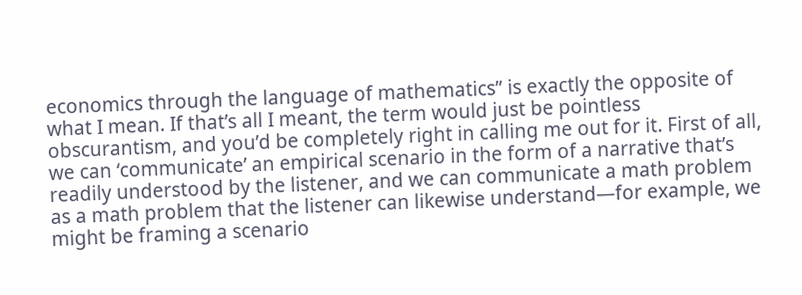economics through the language of mathematics” is exactly the opposite of what I mean. If that’s all I meant, the term would just be pointless obscurantism, and you’d be completely right in calling me out for it. First of all, we can ‘communicate’ an empirical scenario in the form of a narrative that’s readily understood by the listener, and we can communicate a math problem as a math problem that the listener can likewise understand—for example, we might be framing a scenario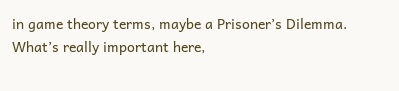in game theory terms, maybe a Prisoner’s Dilemma. What’s really important here,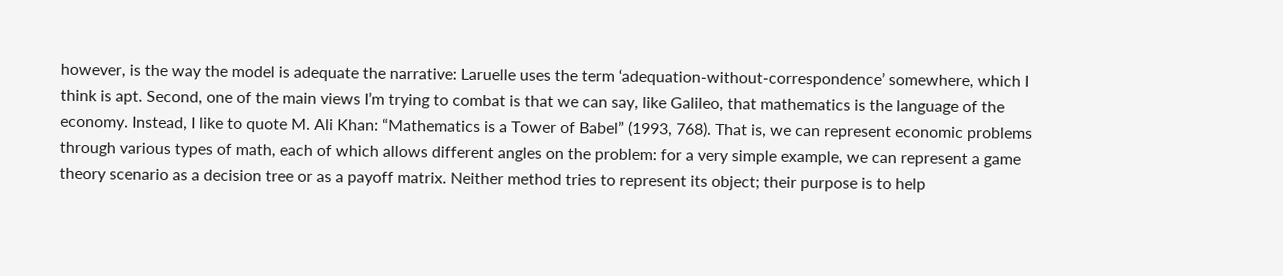however, is the way the model is adequate the narrative: Laruelle uses the term ‘adequation-without-correspondence’ somewhere, which I think is apt. Second, one of the main views I’m trying to combat is that we can say, like Galileo, that mathematics is the language of the economy. Instead, I like to quote M. Ali Khan: “Mathematics is a Tower of Babel” (1993, 768). That is, we can represent economic problems through various types of math, each of which allows different angles on the problem: for a very simple example, we can represent a game theory scenario as a decision tree or as a payoff matrix. Neither method tries to represent its object; their purpose is to help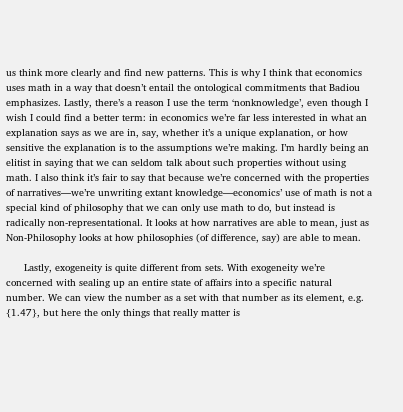us think more clearly and find new patterns. This is why I think that economics uses math in a way that doesn’t entail the ontological commitments that Badiou emphasizes. Lastly, there’s a reason I use the term ‘nonknowledge’, even though I wish I could find a better term: in economics we’re far less interested in what an explanation says as we are in, say, whether it’s a unique explanation, or how sensitive the explanation is to the assumptions we’re making. I’m hardly being an elitist in saying that we can seldom talk about such properties without using math. I also think it’s fair to say that because we’re concerned with the properties of narratives—we’re unwriting extant knowledge—economics’ use of math is not a special kind of philosophy that we can only use math to do, but instead is radically non-representational. It looks at how narratives are able to mean, just as Non-Philosophy looks at how philosophies (of difference, say) are able to mean.

      Lastly, exogeneity is quite different from sets. With exogeneity we’re concerned with sealing up an entire state of affairs into a specific natural number. We can view the number as a set with that number as its element, e.g. {1.47}, but here the only things that really matter is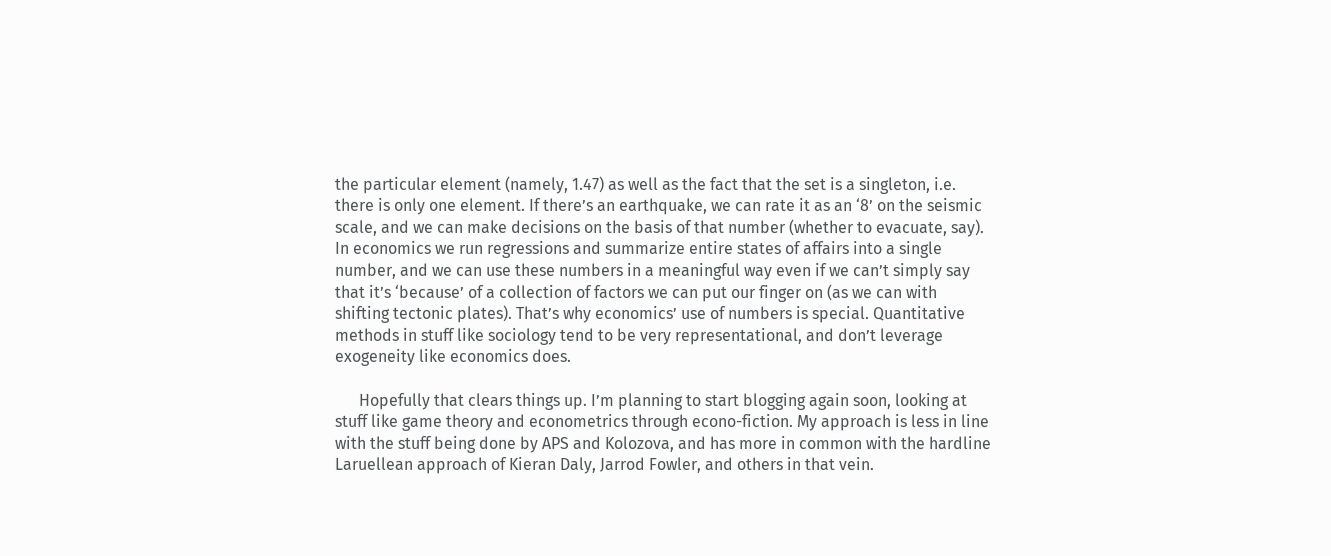the particular element (namely, 1.47) as well as the fact that the set is a singleton, i.e. there is only one element. If there’s an earthquake, we can rate it as an ‘8’ on the seismic scale, and we can make decisions on the basis of that number (whether to evacuate, say). In economics we run regressions and summarize entire states of affairs into a single number, and we can use these numbers in a meaningful way even if we can’t simply say that it’s ‘because’ of a collection of factors we can put our finger on (as we can with shifting tectonic plates). That’s why economics’ use of numbers is special. Quantitative methods in stuff like sociology tend to be very representational, and don’t leverage exogeneity like economics does.

      Hopefully that clears things up. I’m planning to start blogging again soon, looking at stuff like game theory and econometrics through econo-fiction. My approach is less in line with the stuff being done by APS and Kolozova, and has more in common with the hardline Laruellean approach of Kieran Daly, Jarrod Fowler, and others in that vein.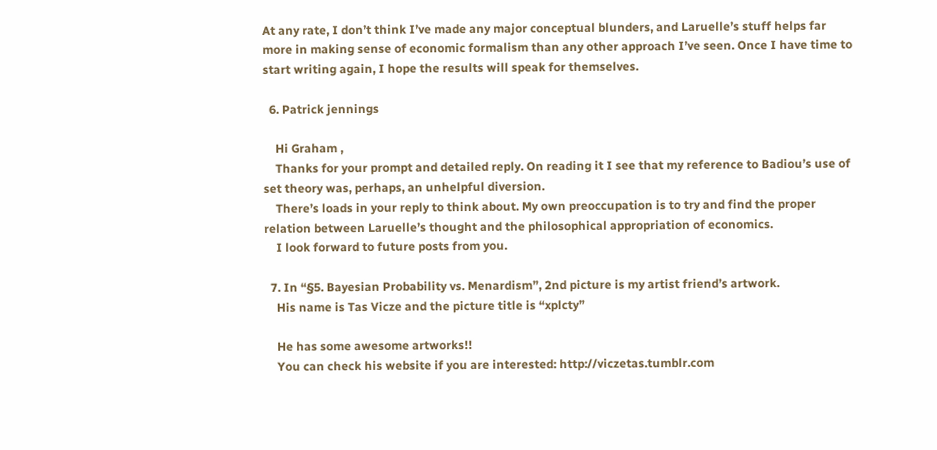At any rate, I don’t think I’ve made any major conceptual blunders, and Laruelle’s stuff helps far more in making sense of economic formalism than any other approach I’ve seen. Once I have time to start writing again, I hope the results will speak for themselves.

  6. Patrick jennings

    Hi Graham ,
    Thanks for your prompt and detailed reply. On reading it I see that my reference to Badiou’s use of set theory was, perhaps, an unhelpful diversion.
    There’s loads in your reply to think about. My own preoccupation is to try and find the proper relation between Laruelle’s thought and the philosophical appropriation of economics.
    I look forward to future posts from you.

  7. In “§5. Bayesian Probability vs. Menardism”, 2nd picture is my artist friend’s artwork.
    His name is Tas Vicze and the picture title is “xplcty”

    He has some awesome artworks!!
    You can check his website if you are interested: http://viczetas.tumblr.com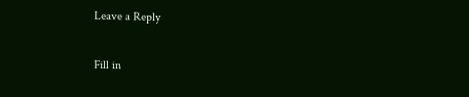Leave a Reply

Fill in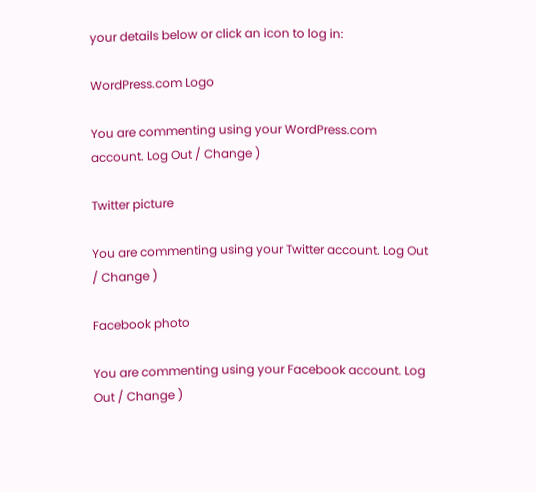your details below or click an icon to log in:

WordPress.com Logo

You are commenting using your WordPress.com account. Log Out / Change )

Twitter picture

You are commenting using your Twitter account. Log Out / Change )

Facebook photo

You are commenting using your Facebook account. Log Out / Change )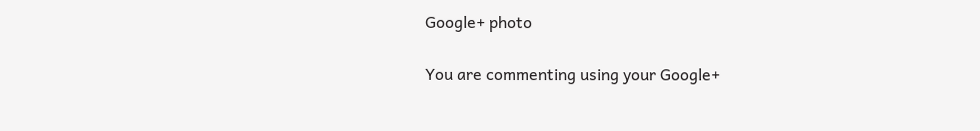Google+ photo

You are commenting using your Google+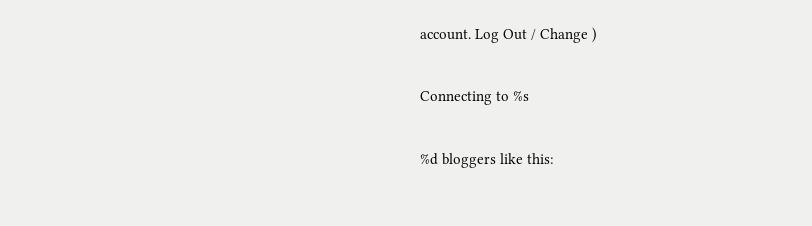account. Log Out / Change )

Connecting to %s

%d bloggers like this: